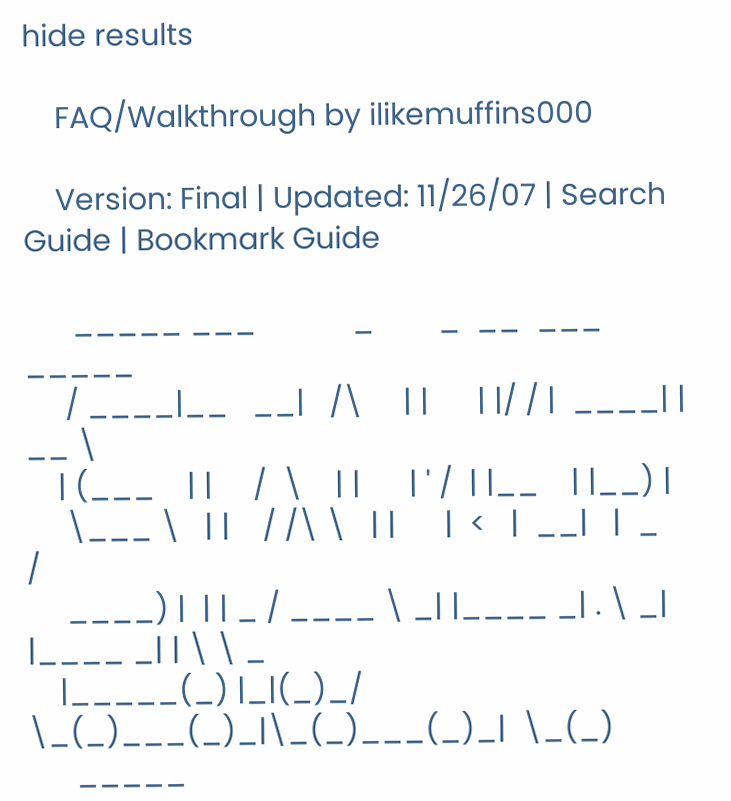hide results

    FAQ/Walkthrough by ilikemuffins000

    Version: Final | Updated: 11/26/07 | Search Guide | Bookmark Guide

      _____ ___            _        _  __  ___   _____
     / ____|__   __|   /\     | |      | |/ / |  ____| |  __ \
    | (___    | |     /  \    | |      | ' /  | |__    | |__) |
     \___ \   | |    / /\ \   | |      |  <   |  __|   |  _  /
     ____) |  | | _ / ____ \ _| |____ _| . \ _| |____ _| | \ \ _
    |_____(_) |_|(_)_/    \_(_)___(_)_|\_(_)___(_)_|  \_(_)
      _____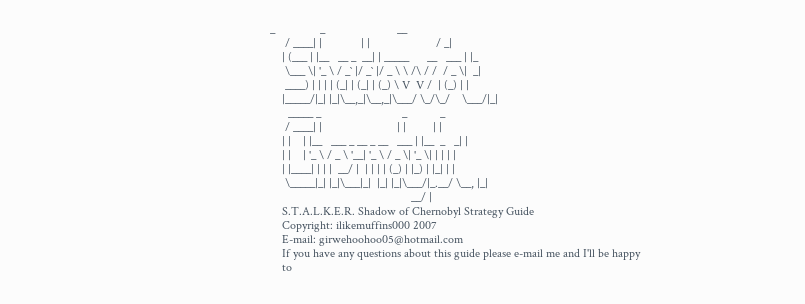_               _                        __
     / ____| |             | |                      / _|
    | (___ | |__   __ _  __| | _____      __   ___ | |_
     \___ \| '_ \ / _` |/ _` |/ _ \ \ /\ / /  / _ \|  _|
     ____) | | | | (_| | (_| | (_) \ V  V /  | (_) | |
    |_____/|_| |_|\__,_|\__,_|\___/ \_/\_/    \___/|_|
      _____ _                           _           _
     / ____| |                         | |         | |
    | |    | |__   ___ _ __ _ __   ___ | |__  _   _| |
    | |    | '_ \ / _ \ '__| '_ \ / _ \| '_ \| | | | |
    | |____| | | |  __/ |  | | | | (_) | |_) | |_| | |
     \_____|_| |_|\___|_|  |_| |_|\___/|_.__/ \__, |_|
                                               __/ |
    S.T.A.L.K.E.R. Shadow of Chernobyl Strategy Guide
    Copyright: ilikemuffins000 2007
    E-mail: girwehoohoo05@hotmail.com
    If you have any questions about this guide please e-mail me and I'll be happy
    to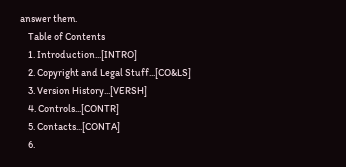answer them.
    Table of Contents
    1. Introduction...[INTRO]
    2. Copyright and Legal Stuff...[CO&LS]
    3. Version History...[VERSH]
    4. Controls...[CONTR]
    5. Contacts...[CONTA]
    6.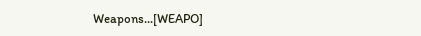Weapons...[WEAPO]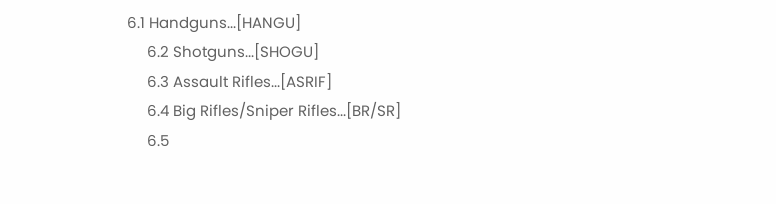6.1 Handguns...[HANGU]
     6.2 Shotguns...[SHOGU]
     6.3 Assault Rifles...[ASRIF]
     6.4 Big Rifles/Sniper Rifles...[BR/SR]
     6.5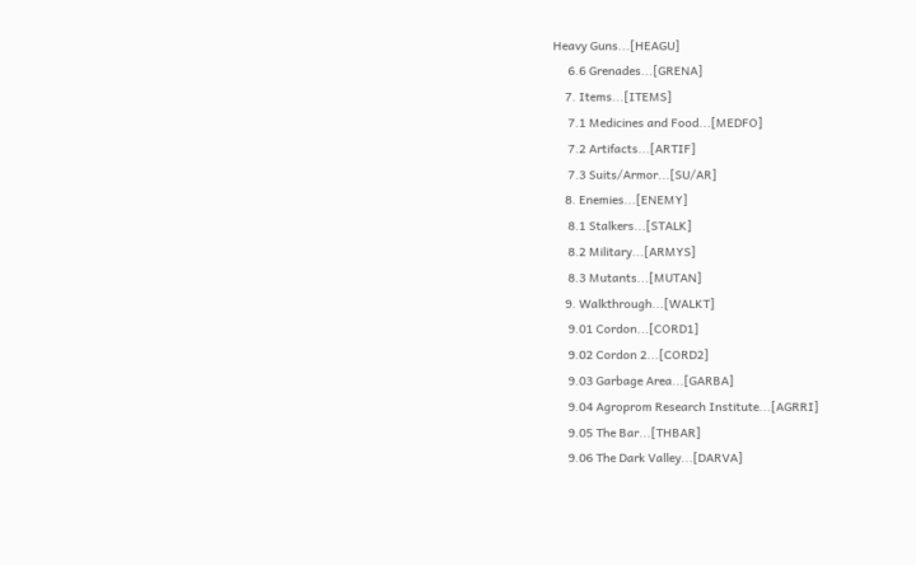Heavy Guns...[HEAGU]
     6.6 Grenades...[GRENA]
    7. Items...[ITEMS]
     7.1 Medicines and Food...[MEDFO]
     7.2 Artifacts...[ARTIF]
     7.3 Suits/Armor...[SU/AR]
    8. Enemies...[ENEMY]
     8.1 Stalkers...[STALK]
     8.2 Military...[ARMYS]
     8.3 Mutants...[MUTAN]
    9. Walkthrough...[WALKT]
     9.01 Cordon...[CORD1]
     9.02 Cordon 2...[CORD2]
     9.03 Garbage Area...[GARBA]
     9.04 Agroprom Research Institute...[AGRRI]
     9.05 The Bar...[THBAR]
     9.06 The Dark Valley...[DARVA]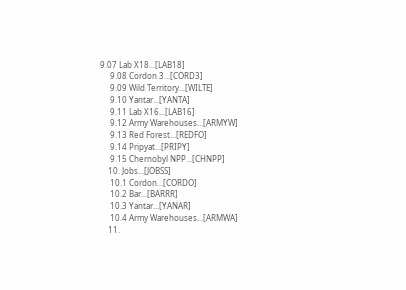9.07 Lab X18...[LAB18]
     9.08 Cordon 3...[CORD3]
     9.09 Wild Territory...[WILTE]
     9.10 Yantar...[YANTA]
     9.11 Lab X16...[LAB16]
     9.12 Army Warehouses...[ARMYW]
     9.13 Red Forest...[REDFO]
     9.14 Pripyat...[PRIPY]
     9.15 Chernobyl NPP...[CHNPP]
    10. Jobs...[JOBSS]
     10.1 Cordon...[CORDO]
     10.2 Bar...[BARRR]
     10.3 Yantar...[YANAR]
     10.4 Army Warehouses...[ARMWA]
    11.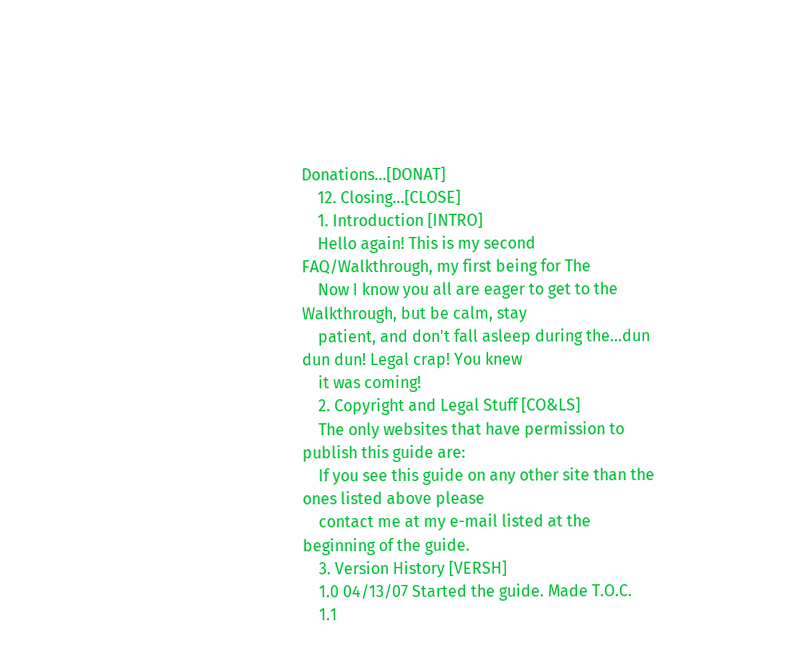Donations...[DONAT]
    12. Closing...[CLOSE]
    1. Introduction [INTRO]
    Hello again! This is my second FAQ/Walkthrough, my first being for The
    Now I know you all are eager to get to the Walkthrough, but be calm, stay
    patient, and don't fall asleep during the...dun dun dun! Legal crap! You knew
    it was coming!
    2. Copyright and Legal Stuff [CO&LS]
    The only websites that have permission to publish this guide are:
    If you see this guide on any other site than the ones listed above please
    contact me at my e-mail listed at the beginning of the guide.
    3. Version History [VERSH]
    1.0 04/13/07 Started the guide. Made T.O.C.
    1.1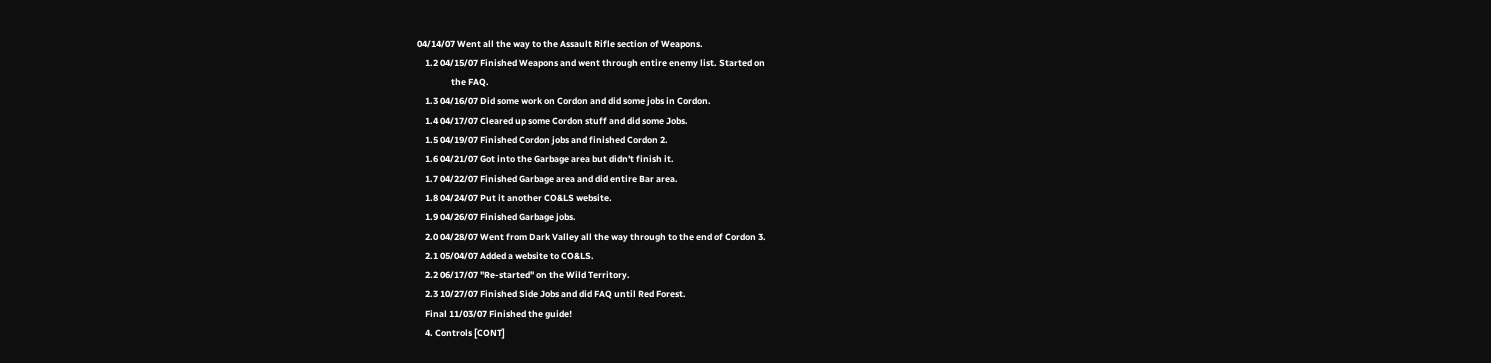04/14/07 Went all the way to the Assault Rifle section of Weapons.
    1.2 04/15/07 Finished Weapons and went through entire enemy list. Started on
                 the FAQ.
    1.3 04/16/07 Did some work on Cordon and did some jobs in Cordon.
    1.4 04/17/07 Cleared up some Cordon stuff and did some Jobs.
    1.5 04/19/07 Finished Cordon jobs and finished Cordon 2.
    1.6 04/21/07 Got into the Garbage area but didn't finish it.
    1.7 04/22/07 Finished Garbage area and did entire Bar area.
    1.8 04/24/07 Put it another CO&LS website.
    1.9 04/26/07 Finished Garbage jobs.
    2.0 04/28/07 Went from Dark Valley all the way through to the end of Cordon 3.
    2.1 05/04/07 Added a website to CO&LS.
    2.2 06/17/07 "Re-started" on the Wild Territory.
    2.3 10/27/07 Finished Side Jobs and did FAQ until Red Forest.
    Final 11/03/07 Finished the guide!
    4. Controls [CONT]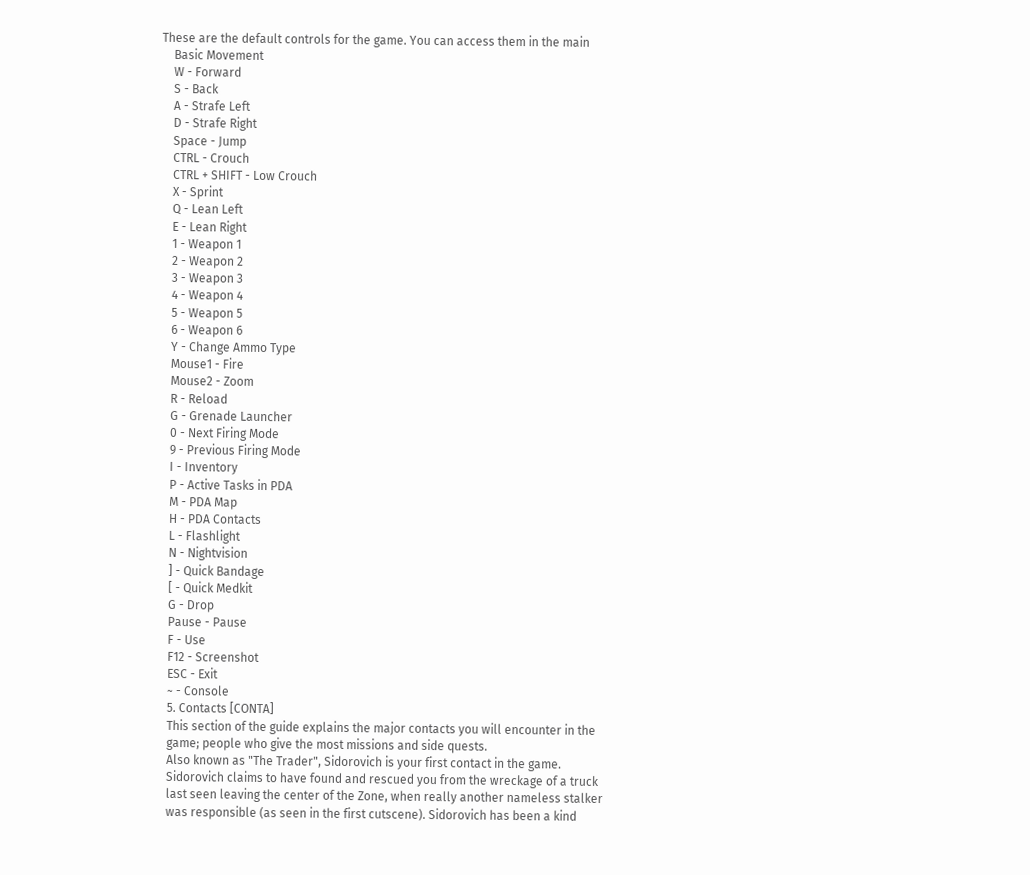These are the default controls for the game. You can access them in the main
    Basic Movement
    W - Forward
    S - Back
    A - Strafe Left
    D - Strafe Right
    Space - Jump
    CTRL - Crouch
    CTRL + SHIFT - Low Crouch
    X - Sprint
    Q - Lean Left
    E - Lean Right
    1 - Weapon 1
    2 - Weapon 2
    3 - Weapon 3
    4 - Weapon 4
    5 - Weapon 5
    6 - Weapon 6
    Y - Change Ammo Type
    Mouse1 - Fire
    Mouse2 - Zoom
    R - Reload
    G - Grenade Launcher
    0 - Next Firing Mode
    9 - Previous Firing Mode
    I - Inventory
    P - Active Tasks in PDA
    M - PDA Map
    H - PDA Contacts
    L - Flashlight
    N - Nightvision
    ] - Quick Bandage
    [ - Quick Medkit
    G - Drop
    Pause - Pause
    F - Use
    F12 - Screenshot
    ESC - Exit
    ~ - Console
    5. Contacts [CONTA]
    This section of the guide explains the major contacts you will encounter in the
    game; people who give the most missions and side quests.
    Also known as "The Trader", Sidorovich is your first contact in the game.
    Sidorovich claims to have found and rescued you from the wreckage of a truck
    last seen leaving the center of the Zone, when really another nameless stalker
    was responsible (as seen in the first cutscene). Sidorovich has been a kind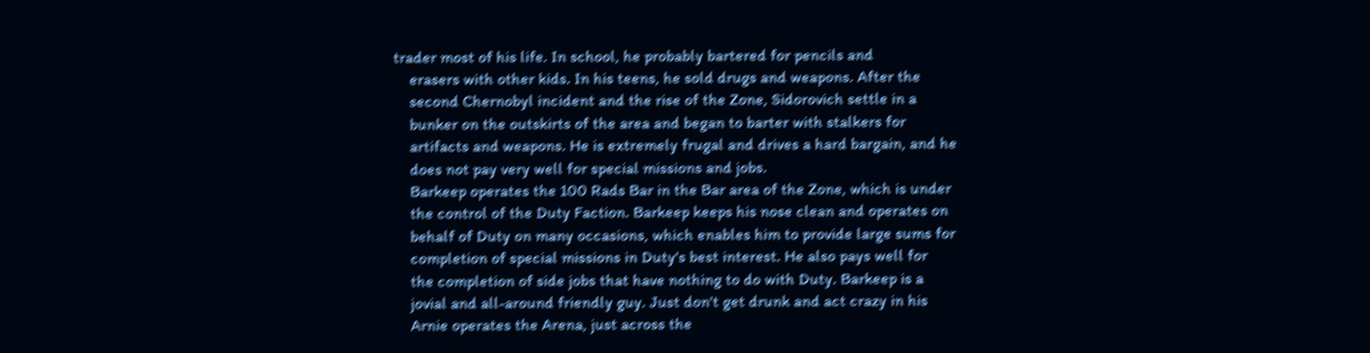trader most of his life. In school, he probably bartered for pencils and
    erasers with other kids. In his teens, he sold drugs and weapons. After the
    second Chernobyl incident and the rise of the Zone, Sidorovich settle in a
    bunker on the outskirts of the area and began to barter with stalkers for
    artifacts and weapons. He is extremely frugal and drives a hard bargain, and he
    does not pay very well for special missions and jobs.
    Barkeep operates the 100 Rads Bar in the Bar area of the Zone, which is under
    the control of the Duty Faction. Barkeep keeps his nose clean and operates on
    behalf of Duty on many occasions, which enables him to provide large sums for
    completion of special missions in Duty's best interest. He also pays well for
    the completion of side jobs that have nothing to do with Duty. Barkeep is a
    jovial and all-around friendly guy. Just don't get drunk and act crazy in his
    Arnie operates the Arena, just across the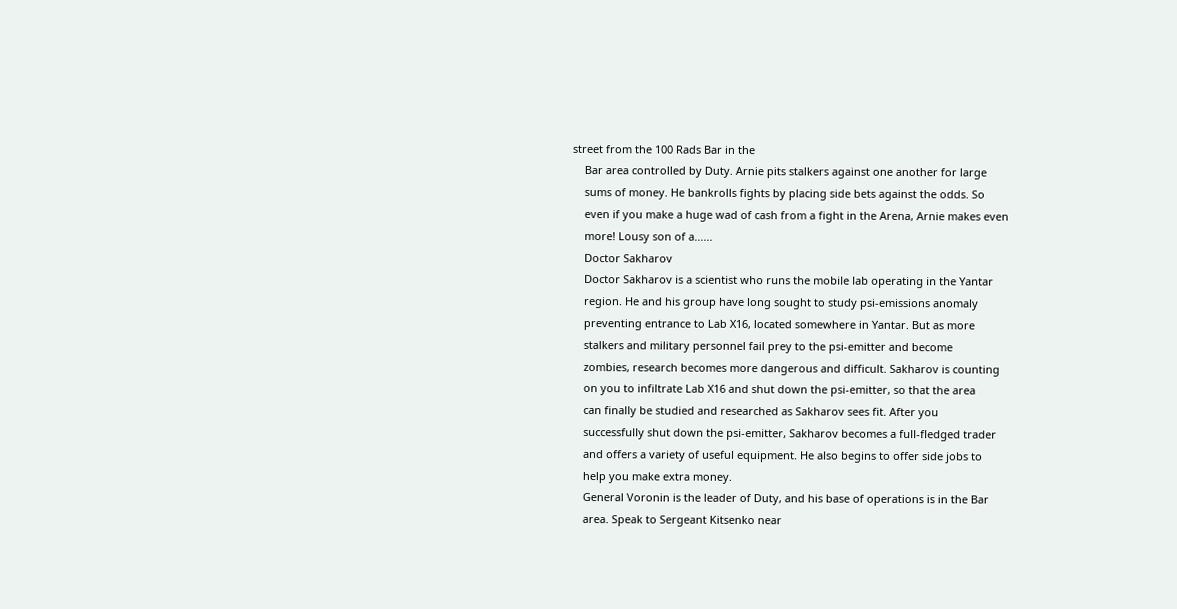street from the 100 Rads Bar in the
    Bar area controlled by Duty. Arnie pits stalkers against one another for large
    sums of money. He bankrolls fights by placing side bets against the odds. So
    even if you make a huge wad of cash from a fight in the Arena, Arnie makes even
    more! Lousy son of a......
    Doctor Sakharov
    Doctor Sakharov is a scientist who runs the mobile lab operating in the Yantar
    region. He and his group have long sought to study psi-emissions anomaly
    preventing entrance to Lab X16, located somewhere in Yantar. But as more
    stalkers and military personnel fail prey to the psi-emitter and become
    zombies, research becomes more dangerous and difficult. Sakharov is counting
    on you to infiltrate Lab X16 and shut down the psi-emitter, so that the area
    can finally be studied and researched as Sakharov sees fit. After you
    successfully shut down the psi-emitter, Sakharov becomes a full-fledged trader
    and offers a variety of useful equipment. He also begins to offer side jobs to
    help you make extra money.
    General Voronin is the leader of Duty, and his base of operations is in the Bar
    area. Speak to Sergeant Kitsenko near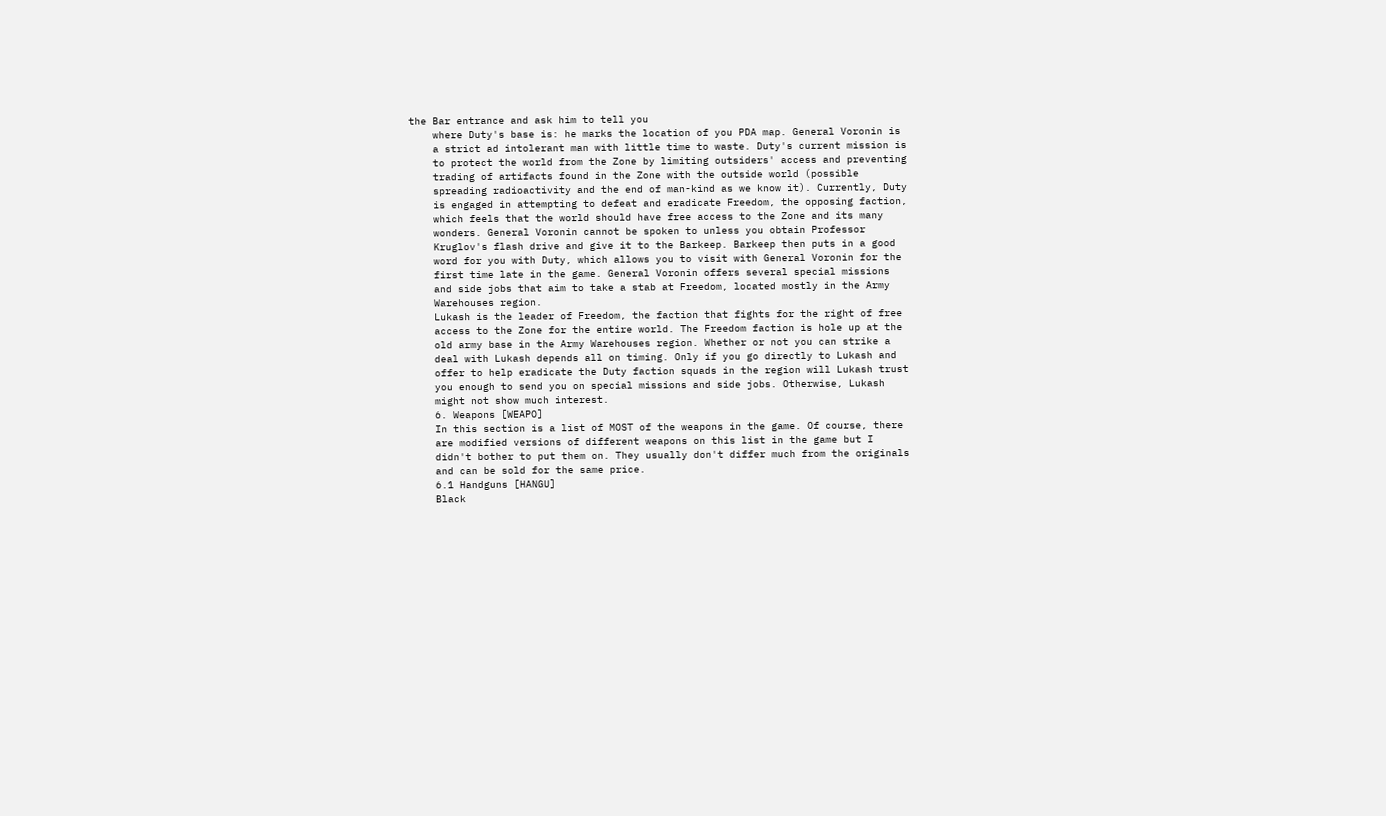the Bar entrance and ask him to tell you
    where Duty's base is: he marks the location of you PDA map. General Voronin is
    a strict ad intolerant man with little time to waste. Duty's current mission is
    to protect the world from the Zone by limiting outsiders' access and preventing
    trading of artifacts found in the Zone with the outside world (possible
    spreading radioactivity and the end of man-kind as we know it). Currently, Duty
    is engaged in attempting to defeat and eradicate Freedom, the opposing faction,
    which feels that the world should have free access to the Zone and its many
    wonders. General Voronin cannot be spoken to unless you obtain Professor
    Kruglov's flash drive and give it to the Barkeep. Barkeep then puts in a good
    word for you with Duty, which allows you to visit with General Voronin for the
    first time late in the game. General Voronin offers several special missions
    and side jobs that aim to take a stab at Freedom, located mostly in the Army
    Warehouses region.
    Lukash is the leader of Freedom, the faction that fights for the right of free
    access to the Zone for the entire world. The Freedom faction is hole up at the
    old army base in the Army Warehouses region. Whether or not you can strike a
    deal with Lukash depends all on timing. Only if you go directly to Lukash and
    offer to help eradicate the Duty faction squads in the region will Lukash trust
    you enough to send you on special missions and side jobs. Otherwise, Lukash
    might not show much interest.
    6. Weapons [WEAPO]
    In this section is a list of MOST of the weapons in the game. Of course, there
    are modified versions of different weapons on this list in the game but I
    didn't bother to put them on. They usually don't differ much from the originals
    and can be sold for the same price.
    6.1 Handguns [HANGU]
    Black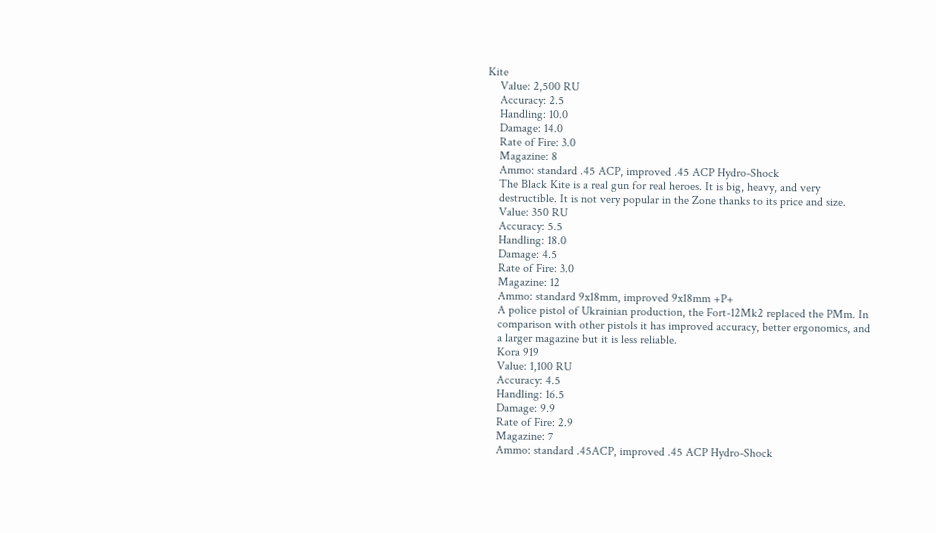Kite
    Value: 2,500 RU
    Accuracy: 2.5
    Handling: 10.0
    Damage: 14.0
    Rate of Fire: 3.0
    Magazine: 8
    Ammo: standard .45 ACP, improved .45 ACP Hydro-Shock
    The Black Kite is a real gun for real heroes. It is big, heavy, and very
    destructible. It is not very popular in the Zone thanks to its price and size.
    Value: 350 RU
    Accuracy: 5.5
    Handling: 18.0
    Damage: 4.5
    Rate of Fire: 3.0
    Magazine: 12
    Ammo: standard 9x18mm, improved 9x18mm +P+
    A police pistol of Ukrainian production, the Fort-12Mk2 replaced the PMm. In
    comparison with other pistols it has improved accuracy, better ergonomics, and
    a larger magazine but it is less reliable.
    Kora 919
    Value: 1,100 RU
    Accuracy: 4.5
    Handling: 16.5
    Damage: 9.9
    Rate of Fire: 2.9
    Magazine: 7
    Ammo: standard .45ACP, improved .45 ACP Hydro-Shock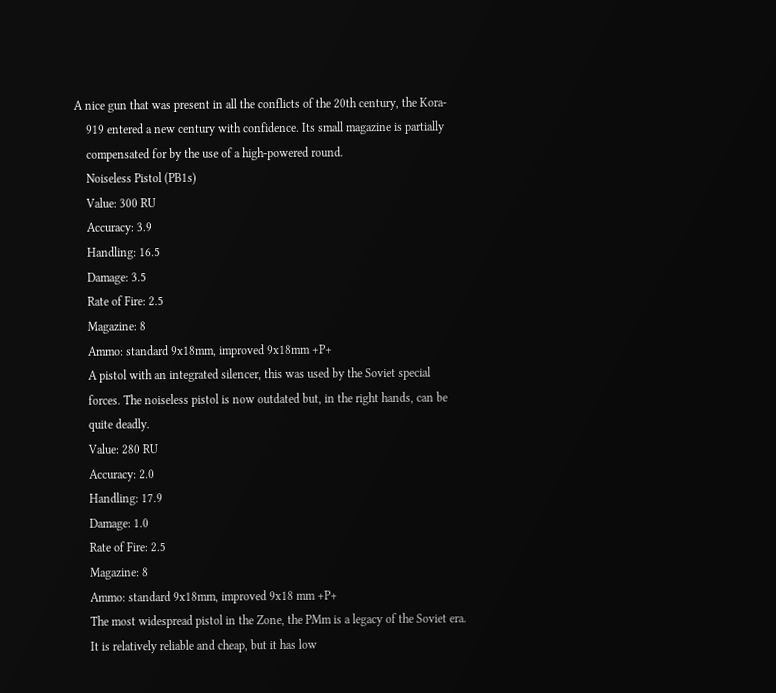A nice gun that was present in all the conflicts of the 20th century, the Kora-
    919 entered a new century with confidence. Its small magazine is partially
    compensated for by the use of a high-powered round.
    Noiseless Pistol (PB1s)
    Value: 300 RU
    Accuracy: 3.9
    Handling: 16.5
    Damage: 3.5
    Rate of Fire: 2.5
    Magazine: 8
    Ammo: standard 9x18mm, improved 9x18mm +P+
    A pistol with an integrated silencer, this was used by the Soviet special
    forces. The noiseless pistol is now outdated but, in the right hands, can be
    quite deadly.
    Value: 280 RU
    Accuracy: 2.0
    Handling: 17.9
    Damage: 1.0
    Rate of Fire: 2.5
    Magazine: 8
    Ammo: standard 9x18mm, improved 9x18 mm +P+
    The most widespread pistol in the Zone, the PMm is a legacy of the Soviet era.
    It is relatively reliable and cheap, but it has low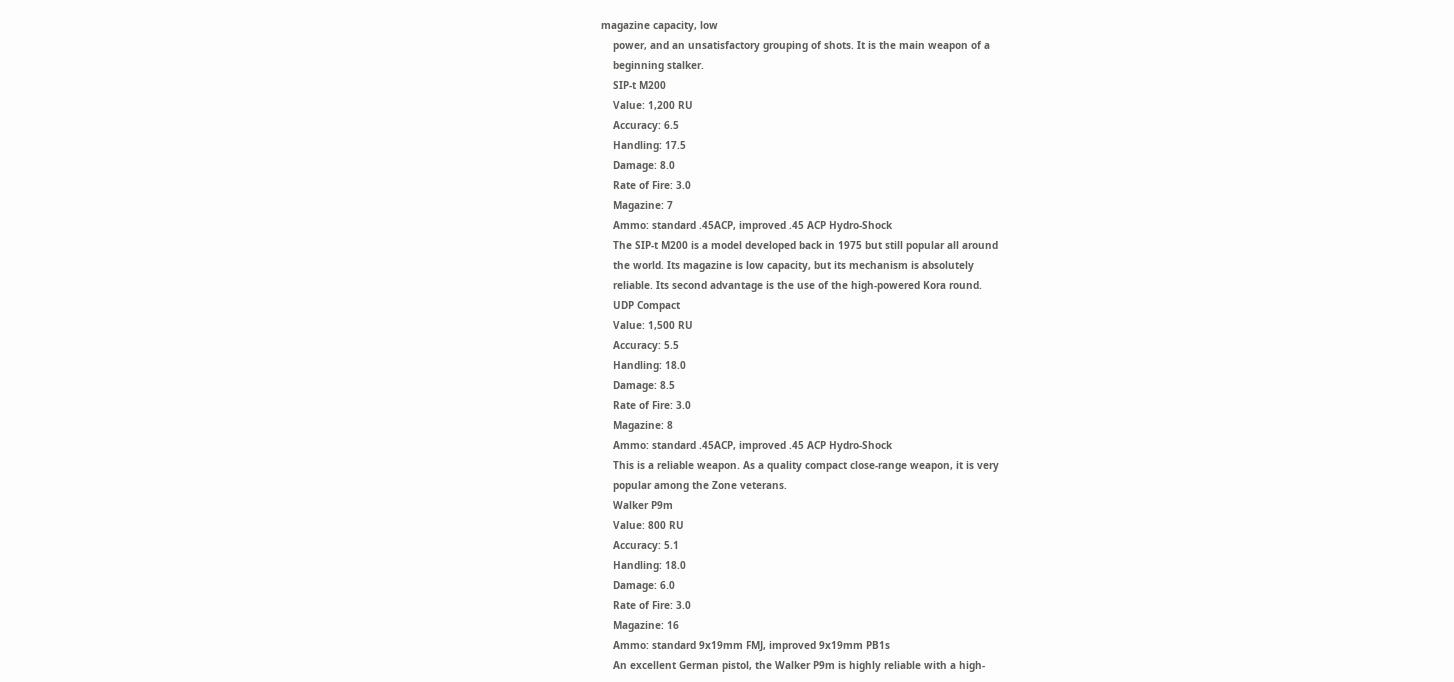magazine capacity, low
    power, and an unsatisfactory grouping of shots. It is the main weapon of a
    beginning stalker.
    SIP-t M200
    Value: 1,200 RU
    Accuracy: 6.5
    Handling: 17.5
    Damage: 8.0
    Rate of Fire: 3.0
    Magazine: 7
    Ammo: standard .45ACP, improved .45 ACP Hydro-Shock
    The SIP-t M200 is a model developed back in 1975 but still popular all around
    the world. Its magazine is low capacity, but its mechanism is absolutely
    reliable. Its second advantage is the use of the high-powered Kora round.
    UDP Compact
    Value: 1,500 RU
    Accuracy: 5.5
    Handling: 18.0
    Damage: 8.5
    Rate of Fire: 3.0
    Magazine: 8
    Ammo: standard .45ACP, improved .45 ACP Hydro-Shock
    This is a reliable weapon. As a quality compact close-range weapon, it is very
    popular among the Zone veterans.
    Walker P9m
    Value: 800 RU
    Accuracy: 5.1
    Handling: 18.0
    Damage: 6.0
    Rate of Fire: 3.0
    Magazine: 16
    Ammo: standard 9x19mm FMJ, improved 9x19mm PB1s
    An excellent German pistol, the Walker P9m is highly reliable with a high-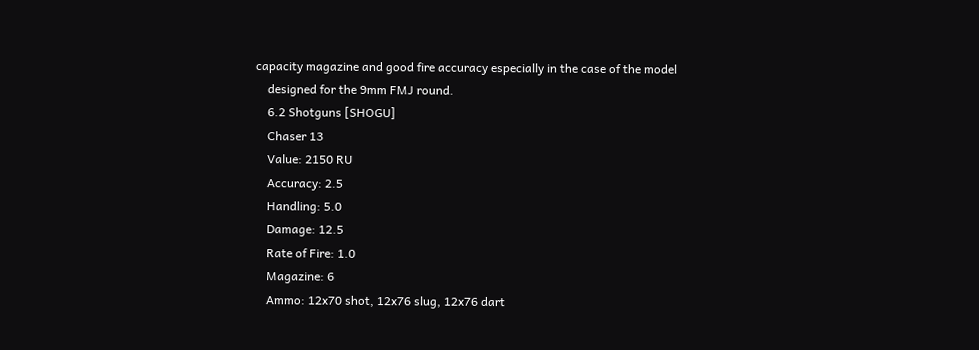capacity magazine and good fire accuracy especially in the case of the model
    designed for the 9mm FMJ round.
    6.2 Shotguns [SHOGU]
    Chaser 13
    Value: 2150 RU
    Accuracy: 2.5
    Handling: 5.0
    Damage: 12.5
    Rate of Fire: 1.0
    Magazine: 6
    Ammo: 12x70 shot, 12x76 slug, 12x76 dart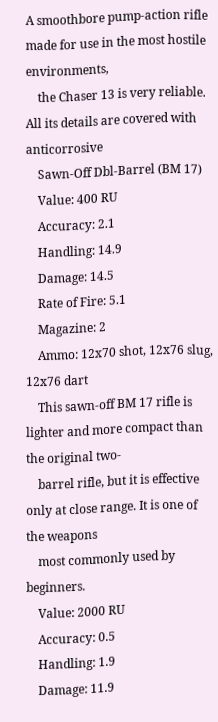A smoothbore pump-action rifle made for use in the most hostile environments,
    the Chaser 13 is very reliable. All its details are covered with anticorrosive
    Sawn-Off Dbl-Barrel (BM 17)
    Value: 400 RU
    Accuracy: 2.1
    Handling: 14.9
    Damage: 14.5
    Rate of Fire: 5.1
    Magazine: 2
    Ammo: 12x70 shot, 12x76 slug, 12x76 dart
    This sawn-off BM 17 rifle is lighter and more compact than the original two-
    barrel rifle, but it is effective only at close range. It is one of the weapons
    most commonly used by beginners.
    Value: 2000 RU
    Accuracy: 0.5
    Handling: 1.9
    Damage: 11.9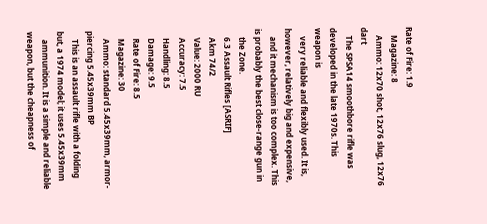Rate of Fire: 1.9
    Magazine: 8
    Ammo: 12x70 shot, 12x76 slug, 12x76 dart
    The SPSA14 smoothbore rifle was developed in the late 1970s. This weapon is
    very reliable and flexibly used. It is, however, relatively big and expensive,
    and it mechanism is too complex. This is probably the best close-range gun in
    the Zone.
    6.3 Assault Rifles [ASRIF]
    Akm 74/2
    Value: 2000 RU
    Accuracy: 7.5
    Handling: 8.5
    Damage: 9.5
    Rate of Fire: 8.5
    Magazine: 30
    Ammo: standard 5.45x39mm, armor-piercing 5.45x39mm BP
    This is an assault rifle with a folding but, a 1974 model; it uses 5.45x39mm
    ammunition. It is a simple and reliable weapon, but the cheapness of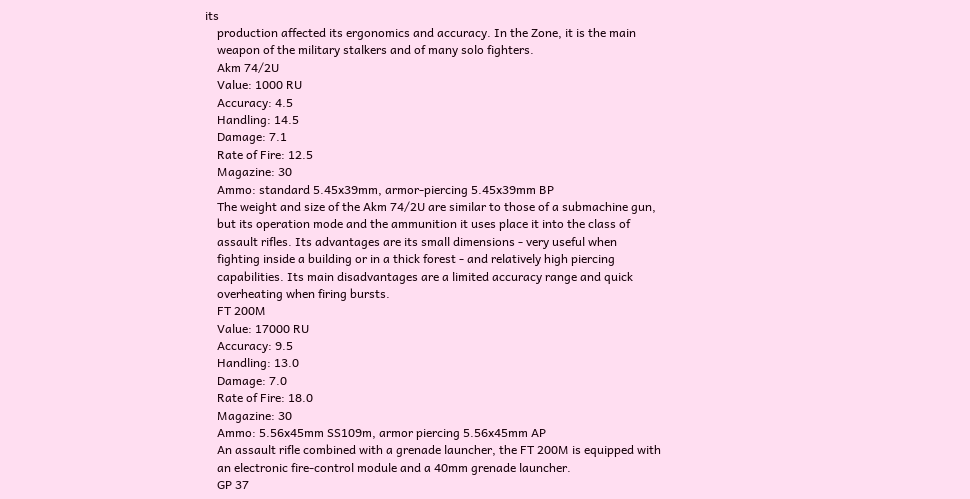its
    production affected its ergonomics and accuracy. In the Zone, it is the main
    weapon of the military stalkers and of many solo fighters.
    Akm 74/2U
    Value: 1000 RU
    Accuracy: 4.5
    Handling: 14.5
    Damage: 7.1
    Rate of Fire: 12.5
    Magazine: 30
    Ammo: standard 5.45x39mm, armor-piercing 5.45x39mm BP
    The weight and size of the Akm 74/2U are similar to those of a submachine gun,
    but its operation mode and the ammunition it uses place it into the class of
    assault rifles. Its advantages are its small dimensions - very useful when
    fighting inside a building or in a thick forest - and relatively high piercing
    capabilities. Its main disadvantages are a limited accuracy range and quick
    overheating when firing bursts.
    FT 200M
    Value: 17000 RU
    Accuracy: 9.5
    Handling: 13.0
    Damage: 7.0
    Rate of Fire: 18.0
    Magazine: 30
    Ammo: 5.56x45mm SS109m, armor piercing 5.56x45mm AP
    An assault rifle combined with a grenade launcher, the FT 200M is equipped with
    an electronic fire-control module and a 40mm grenade launcher.
    GP 37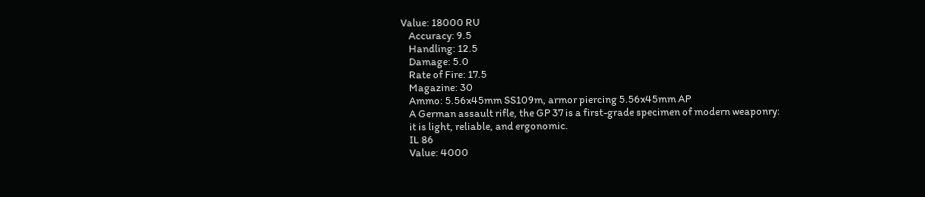Value: 18000 RU
    Accuracy: 9.5
    Handling: 12.5
    Damage: 5.0
    Rate of Fire: 17.5
    Magazine: 30
    Ammo: 5.56x45mm SS109m, armor piercing 5.56x45mm AP
    A German assault rifle, the GP 37 is a first-grade specimen of modern weaponry:
    it is light, reliable, and ergonomic.
    IL 86
    Value: 4000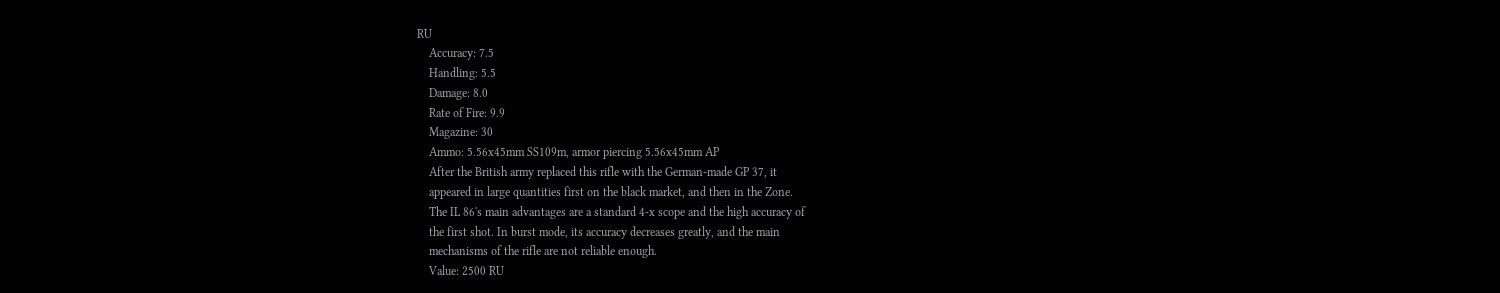RU
    Accuracy: 7.5
    Handling: 5.5
    Damage: 8.0
    Rate of Fire: 9.9
    Magazine: 30
    Ammo: 5.56x45mm SS109m, armor piercing 5.56x45mm AP
    After the British army replaced this rifle with the German-made GP 37, it
    appeared in large quantities first on the black market, and then in the Zone.
    The IL 86's main advantages are a standard 4-x scope and the high accuracy of
    the first shot. In burst mode, its accuracy decreases greatly, and the main
    mechanisms of the rifle are not reliable enough.
    Value: 2500 RU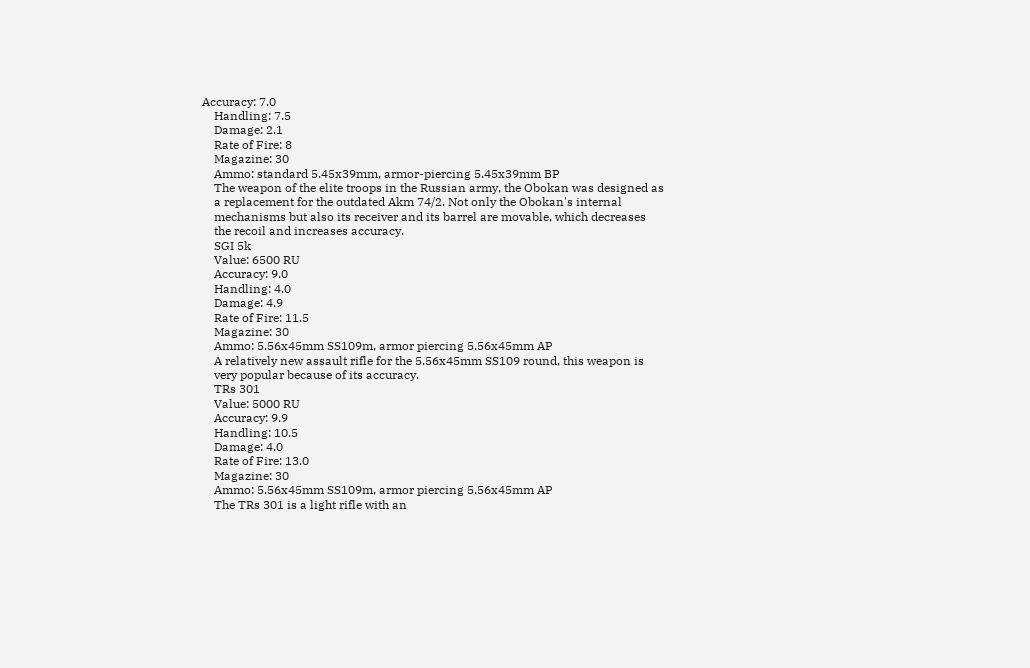Accuracy: 7.0
    Handling: 7.5
    Damage: 2.1
    Rate of Fire: 8
    Magazine: 30
    Ammo: standard 5.45x39mm, armor-piercing 5.45x39mm BP
    The weapon of the elite troops in the Russian army, the Obokan was designed as
    a replacement for the outdated Akm 74/2. Not only the Obokan's internal
    mechanisms but also its receiver and its barrel are movable, which decreases
    the recoil and increases accuracy.
    SGI 5k
    Value: 6500 RU
    Accuracy: 9.0
    Handling: 4.0
    Damage: 4.9
    Rate of Fire: 11.5
    Magazine: 30
    Ammo: 5.56x45mm SS109m, armor piercing 5.56x45mm AP
    A relatively new assault rifle for the 5.56x45mm SS109 round, this weapon is
    very popular because of its accuracy.
    TRs 301
    Value: 5000 RU
    Accuracy: 9.9
    Handling: 10.5
    Damage: 4.0
    Rate of Fire: 13.0
    Magazine: 30
    Ammo: 5.56x45mm SS109m, armor piercing 5.56x45mm AP
    The TRs 301 is a light rifle with an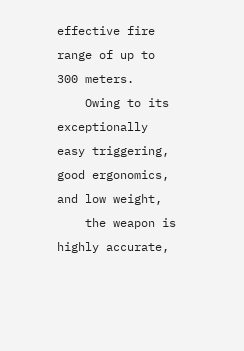effective fire range of up to 300 meters.
    Owing to its exceptionally easy triggering, good ergonomics, and low weight,
    the weapon is highly accurate,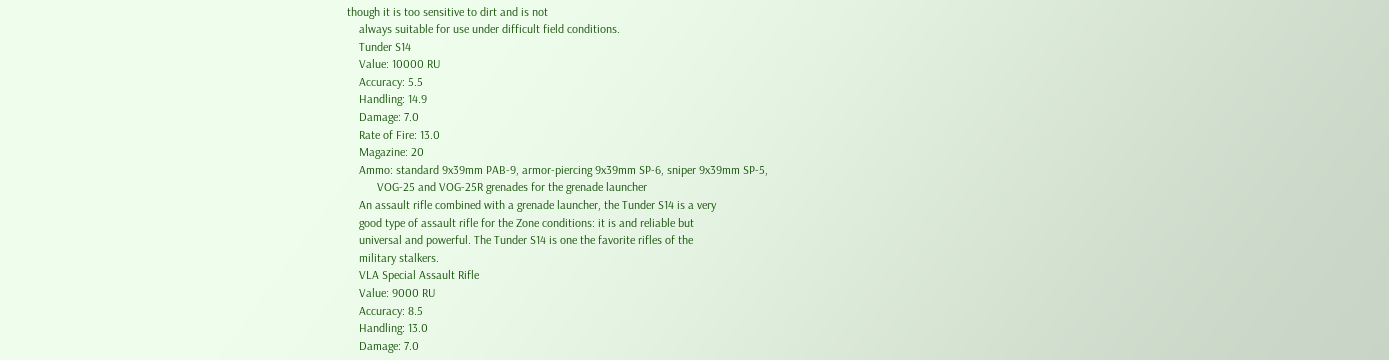though it is too sensitive to dirt and is not
    always suitable for use under difficult field conditions.
    Tunder S14
    Value: 10000 RU
    Accuracy: 5.5
    Handling: 14.9
    Damage: 7.0
    Rate of Fire: 13.0
    Magazine: 20
    Ammo: standard 9x39mm PAB-9, armor-piercing 9x39mm SP-6, sniper 9x39mm SP-5,
          VOG-25 and VOG-25R grenades for the grenade launcher
    An assault rifle combined with a grenade launcher, the Tunder S14 is a very
    good type of assault rifle for the Zone conditions: it is and reliable but
    universal and powerful. The Tunder S14 is one the favorite rifles of the
    military stalkers.
    VLA Special Assault Rifle
    Value: 9000 RU
    Accuracy: 8.5
    Handling: 13.0
    Damage: 7.0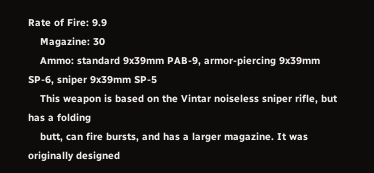Rate of Fire: 9.9
    Magazine: 30
    Ammo: standard 9x39mm PAB-9, armor-piercing 9x39mm SP-6, sniper 9x39mm SP-5
    This weapon is based on the Vintar noiseless sniper rifle, but has a folding
    butt, can fire bursts, and has a larger magazine. It was originally designed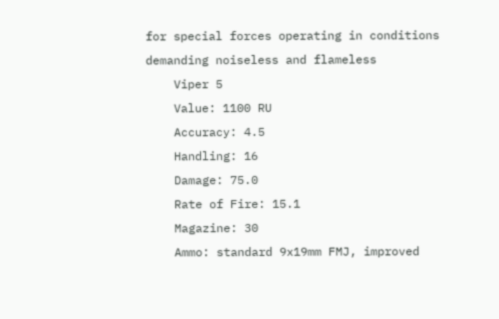for special forces operating in conditions demanding noiseless and flameless
    Viper 5
    Value: 1100 RU
    Accuracy: 4.5
    Handling: 16
    Damage: 75.0
    Rate of Fire: 15.1
    Magazine: 30
    Ammo: standard 9x19mm FMJ, improved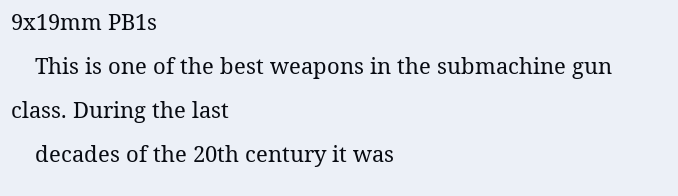9x19mm PB1s
    This is one of the best weapons in the submachine gun class. During the last
    decades of the 20th century it was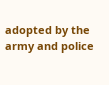adopted by the army and police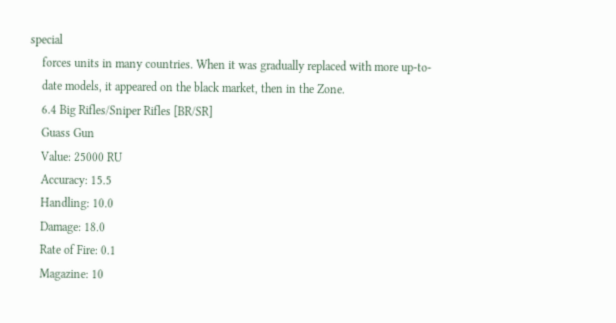special
    forces units in many countries. When it was gradually replaced with more up-to-
    date models, it appeared on the black market, then in the Zone.
    6.4 Big Rifles/Sniper Rifles [BR/SR]
    Guass Gun
    Value: 25000 RU
    Accuracy: 15.5
    Handling: 10.0
    Damage: 18.0
    Rate of Fire: 0.1
    Magazine: 10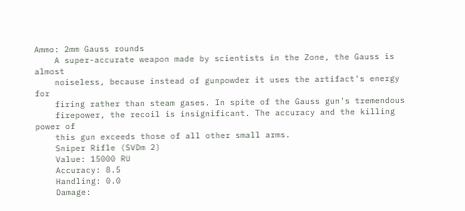Ammo: 2mm Gauss rounds
    A super-accurate weapon made by scientists in the Zone, the Gauss is almost
    noiseless, because instead of gunpowder it uses the artifact's energy for
    firing rather than steam gases. In spite of the Gauss gun's tremendous
    firepower, the recoil is insignificant. The accuracy and the killing power of
    this gun exceeds those of all other small arms.
    Sniper Rifle (SVDm 2)
    Value: 15000 RU
    Accuracy: 8.5
    Handling: 0.0
    Damage: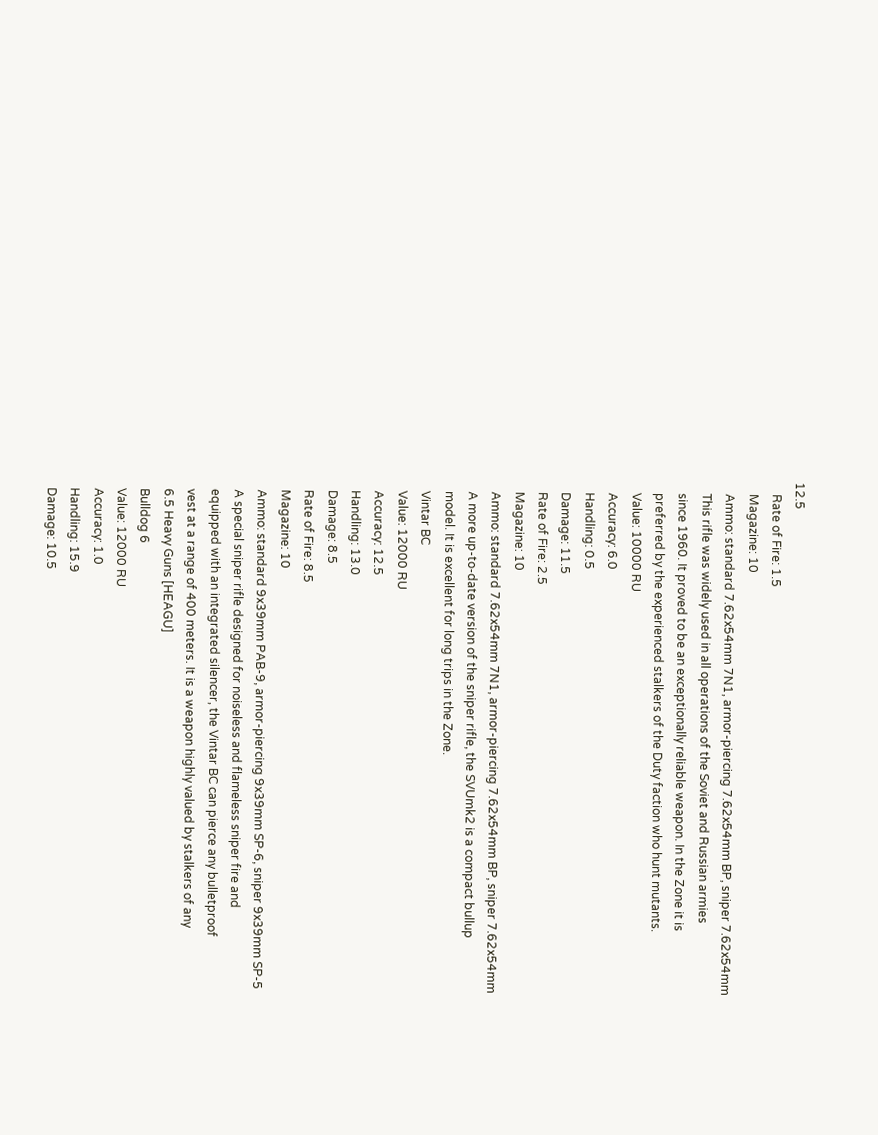12.5
    Rate of Fire: 1.5
    Magazine: 10
    Ammo: standard 7.62x54mm 7N1, armor-piercing 7.62x54mm BP, sniper 7.62x54mm
    This rifle was widely used in all operations of the Soviet and Russian armies
    since 1960. It proved to be an exceptionally reliable weapon. In the Zone it is
    preferred by the experienced stalkers of the Duty faction who hunt mutants.
    Value: 10000 RU
    Accuracy: 6.0
    Handling: 0.5
    Damage: 11.5
    Rate of Fire: 2.5
    Magazine: 10
    Ammo: standard 7.62x54mm 7N1, armor-piercing 7.62x54mm BP, sniper 7.62x54mm
    A more up-to-date version of the sniper rifle, the SVUmk2 is a compact bullup
    model. It is excellent for long trips in the Zone.
    Vintar BC
    Value: 12000 RU
    Accuracy: 12.5
    Handling: 13.0
    Damage: 8.5
    Rate of Fire: 8.5
    Magazine: 10
    Ammo: standard 9x39mm PAB-9, armor-piercing 9x39mm SP-6, sniper 9x39mm SP-5
    A special sniper rifle designed for noiseless and flameless sniper fire and
    equipped with an integrated silencer, the Vintar BC can pierce any bulletproof
    vest at a range of 400 meters. It is a weapon highly valued by stalkers of any
    6.5 Heavy Guns [HEAGU]
    Bulldog 6
    Value: 12000 RU
    Accuracy: 1.0
    Handling: 15.9
    Damage: 10.5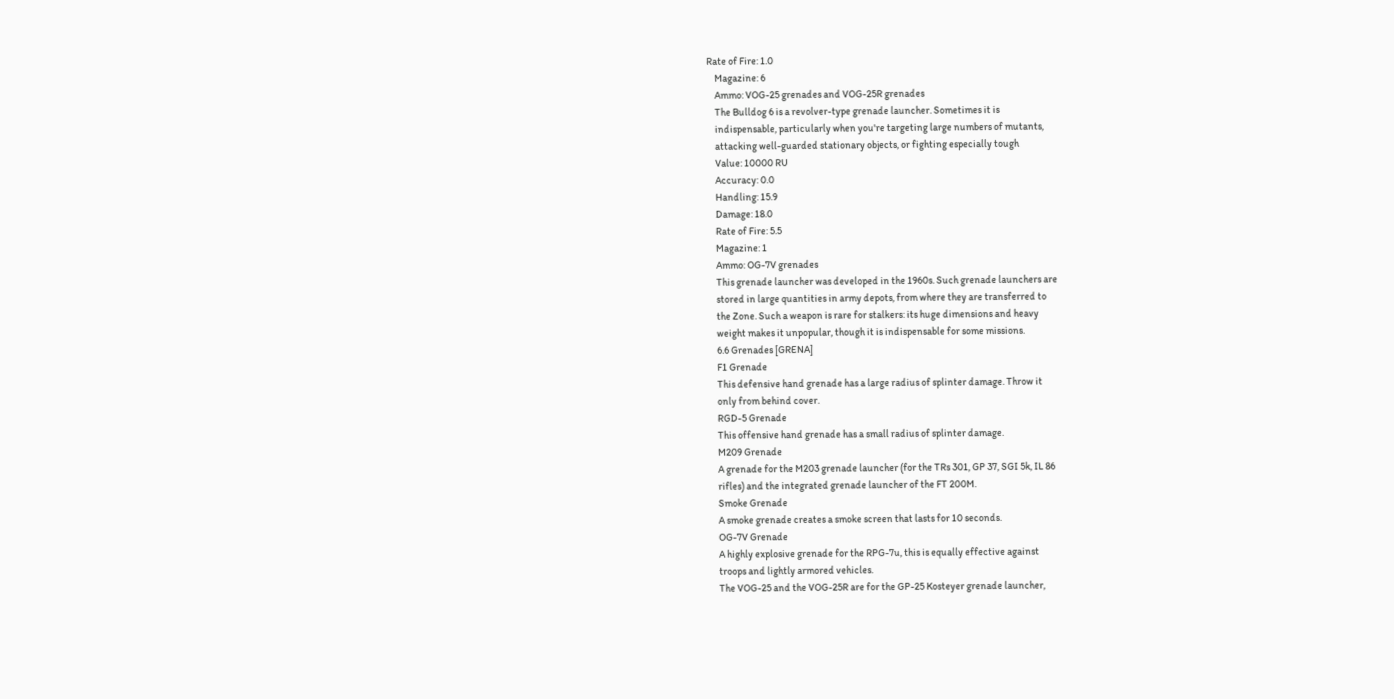Rate of Fire: 1.0
    Magazine: 6
    Ammo: VOG-25 grenades and VOG-25R grenades
    The Bulldog 6 is a revolver-type grenade launcher. Sometimes it is
    indispensable, particularly when you're targeting large numbers of mutants,
    attacking well-guarded stationary objects, or fighting especially tough
    Value: 10000 RU
    Accuracy: 0.0
    Handling: 15.9
    Damage: 18.0
    Rate of Fire: 5.5
    Magazine: 1
    Ammo: OG-7V grenades
    This grenade launcher was developed in the 1960s. Such grenade launchers are
    stored in large quantities in army depots, from where they are transferred to
    the Zone. Such a weapon is rare for stalkers: its huge dimensions and heavy
    weight makes it unpopular, though it is indispensable for some missions.
    6.6 Grenades [GRENA]
    F1 Grenade
    This defensive hand grenade has a large radius of splinter damage. Throw it
    only from behind cover.
    RGD-5 Grenade
    This offensive hand grenade has a small radius of splinter damage.
    M209 Grenade
    A grenade for the M203 grenade launcher (for the TRs 301, GP 37, SGI 5k, IL 86
    rifles) and the integrated grenade launcher of the FT 200M.
    Smoke Grenade
    A smoke grenade creates a smoke screen that lasts for 10 seconds.
    OG-7V Grenade
    A highly explosive grenade for the RPG-7u, this is equally effective against
    troops and lightly armored vehicles.
    The VOG-25 and the VOG-25R are for the GP-25 Kosteyer grenade launcher,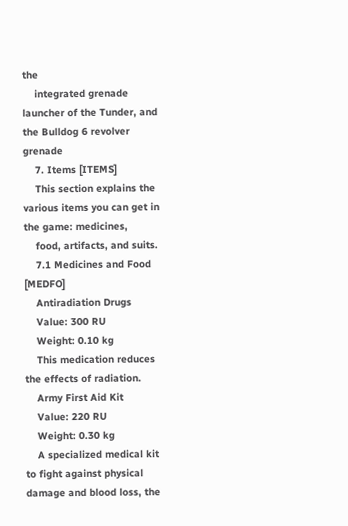the
    integrated grenade launcher of the Tunder, and the Bulldog 6 revolver grenade
    7. Items [ITEMS]
    This section explains the various items you can get in the game: medicines,
    food, artifacts, and suits.
    7.1 Medicines and Food [MEDFO]
    Antiradiation Drugs
    Value: 300 RU
    Weight: 0.10 kg
    This medication reduces the effects of radiation.
    Army First Aid Kit
    Value: 220 RU
    Weight: 0.30 kg
    A specialized medical kit to fight against physical damage and blood loss, the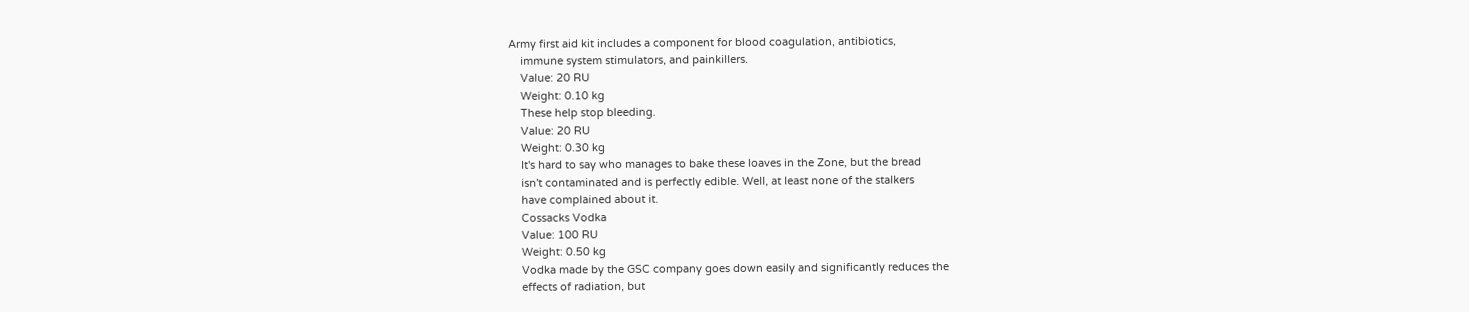Army first aid kit includes a component for blood coagulation, antibiotics,
    immune system stimulators, and painkillers.
    Value: 20 RU
    Weight: 0.10 kg
    These help stop bleeding.
    Value: 20 RU
    Weight: 0.30 kg
    It's hard to say who manages to bake these loaves in the Zone, but the bread
    isn't contaminated and is perfectly edible. Well, at least none of the stalkers
    have complained about it.
    Cossacks Vodka
    Value: 100 RU
    Weight: 0.50 kg
    Vodka made by the GSC company goes down easily and significantly reduces the
    effects of radiation, but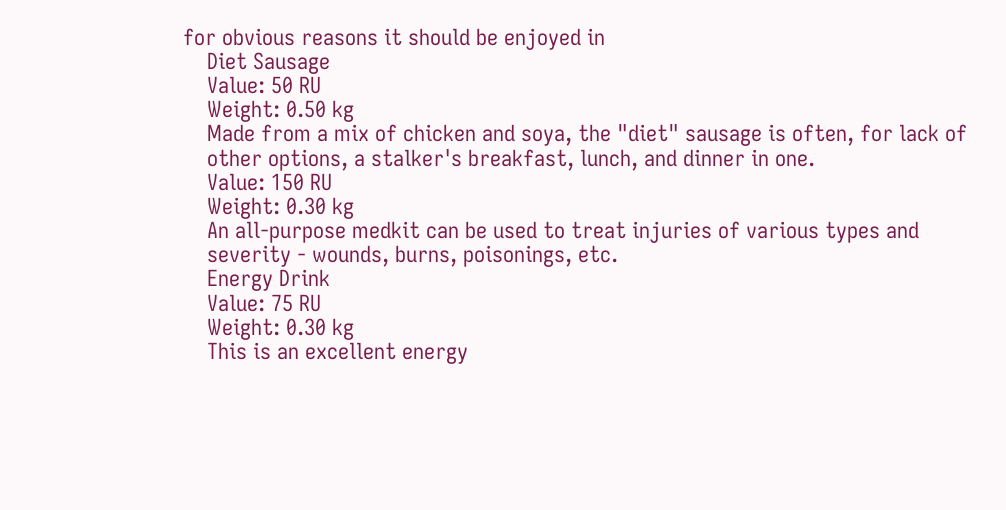for obvious reasons it should be enjoyed in
    Diet Sausage
    Value: 50 RU
    Weight: 0.50 kg
    Made from a mix of chicken and soya, the "diet" sausage is often, for lack of
    other options, a stalker's breakfast, lunch, and dinner in one.
    Value: 150 RU
    Weight: 0.30 kg
    An all-purpose medkit can be used to treat injuries of various types and
    severity - wounds, burns, poisonings, etc.
    Energy Drink
    Value: 75 RU
    Weight: 0.30 kg
    This is an excellent energy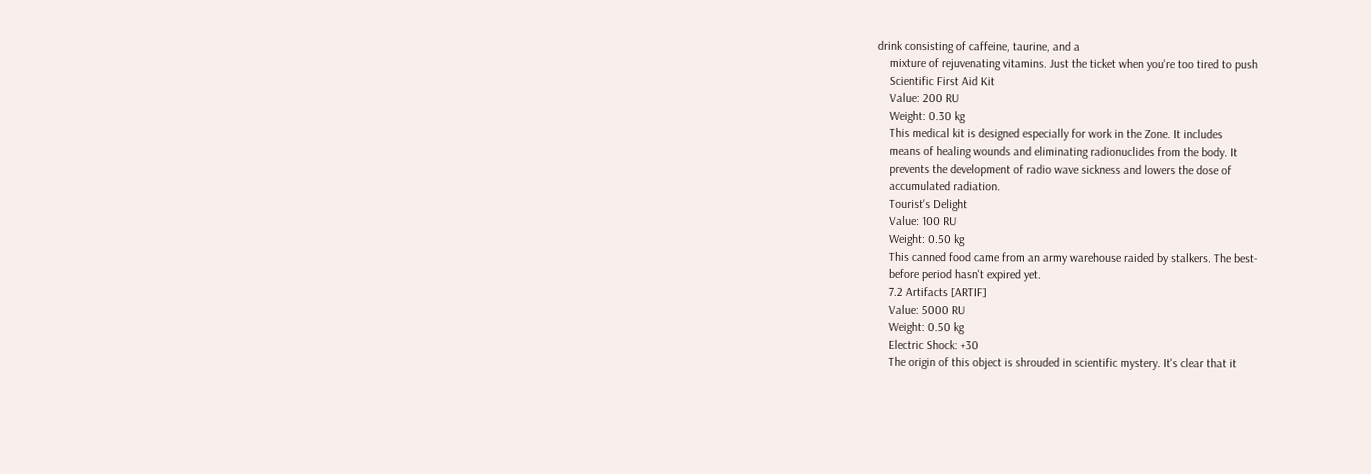drink consisting of caffeine, taurine, and a
    mixture of rejuvenating vitamins. Just the ticket when you're too tired to push
    Scientific First Aid Kit
    Value: 200 RU
    Weight: 0.30 kg
    This medical kit is designed especially for work in the Zone. It includes
    means of healing wounds and eliminating radionuclides from the body. It
    prevents the development of radio wave sickness and lowers the dose of
    accumulated radiation.
    Tourist's Delight
    Value: 100 RU
    Weight: 0.50 kg
    This canned food came from an army warehouse raided by stalkers. The best-
    before period hasn't expired yet.
    7.2 Artifacts [ARTIF]
    Value: 5000 RU
    Weight: 0.50 kg
    Electric Shock: +30
    The origin of this object is shrouded in scientific mystery. It's clear that it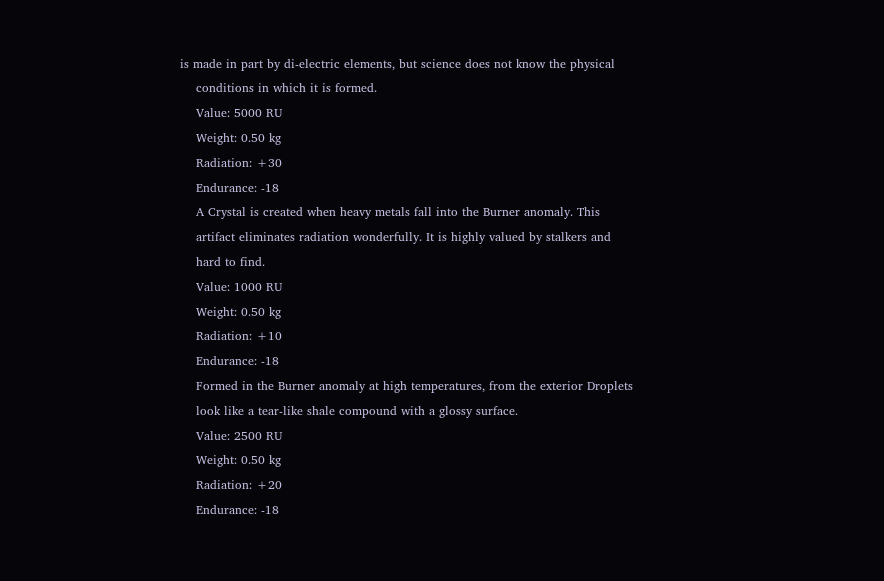is made in part by di-electric elements, but science does not know the physical
    conditions in which it is formed.
    Value: 5000 RU
    Weight: 0.50 kg
    Radiation: +30
    Endurance: -18
    A Crystal is created when heavy metals fall into the Burner anomaly. This
    artifact eliminates radiation wonderfully. It is highly valued by stalkers and
    hard to find.
    Value: 1000 RU
    Weight: 0.50 kg
    Radiation: +10
    Endurance: -18
    Formed in the Burner anomaly at high temperatures, from the exterior Droplets
    look like a tear-like shale compound with a glossy surface.
    Value: 2500 RU
    Weight: 0.50 kg
    Radiation: +20
    Endurance: -18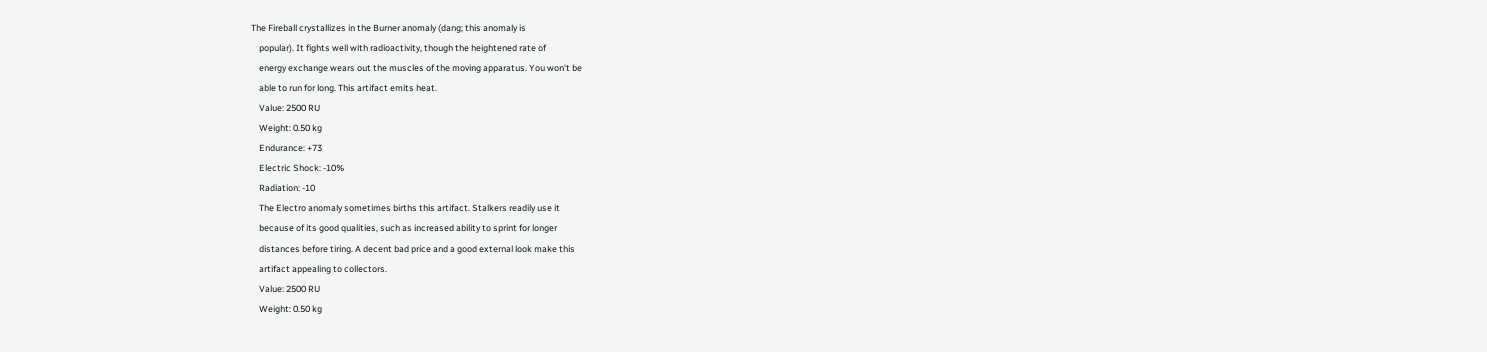The Fireball crystallizes in the Burner anomaly (dang; this anomaly is
    popular). It fights well with radioactivity, though the heightened rate of
    energy exchange wears out the muscles of the moving apparatus. You won't be
    able to run for long. This artifact emits heat.
    Value: 2500 RU
    Weight: 0.50 kg
    Endurance: +73
    Electric Shock: -10%
    Radiation: -10
    The Electro anomaly sometimes births this artifact. Stalkers readily use it
    because of its good qualities, such as increased ability to sprint for longer
    distances before tiring. A decent bad price and a good external look make this
    artifact appealing to collectors.
    Value: 2500 RU
    Weight: 0.50 kg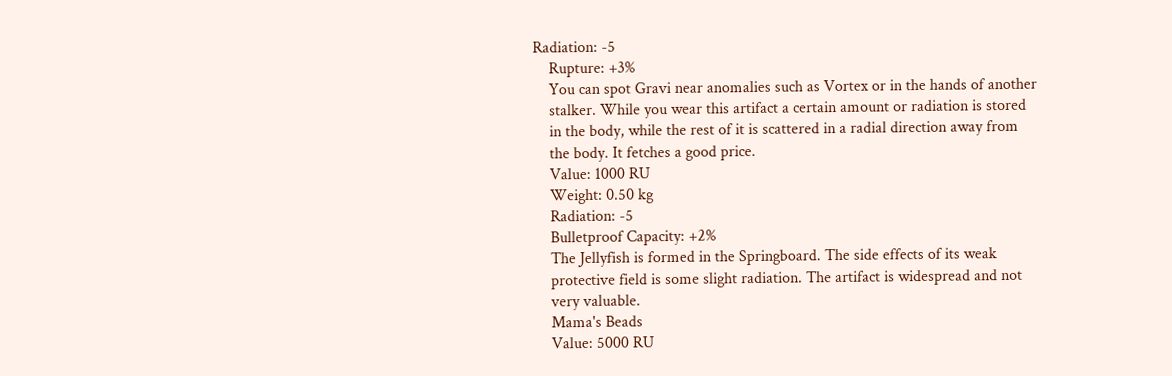Radiation: -5
    Rupture: +3%
    You can spot Gravi near anomalies such as Vortex or in the hands of another
    stalker. While you wear this artifact a certain amount or radiation is stored
    in the body, while the rest of it is scattered in a radial direction away from
    the body. It fetches a good price.
    Value: 1000 RU
    Weight: 0.50 kg
    Radiation: -5
    Bulletproof Capacity: +2%
    The Jellyfish is formed in the Springboard. The side effects of its weak
    protective field is some slight radiation. The artifact is widespread and not
    very valuable.
    Mama's Beads
    Value: 5000 RU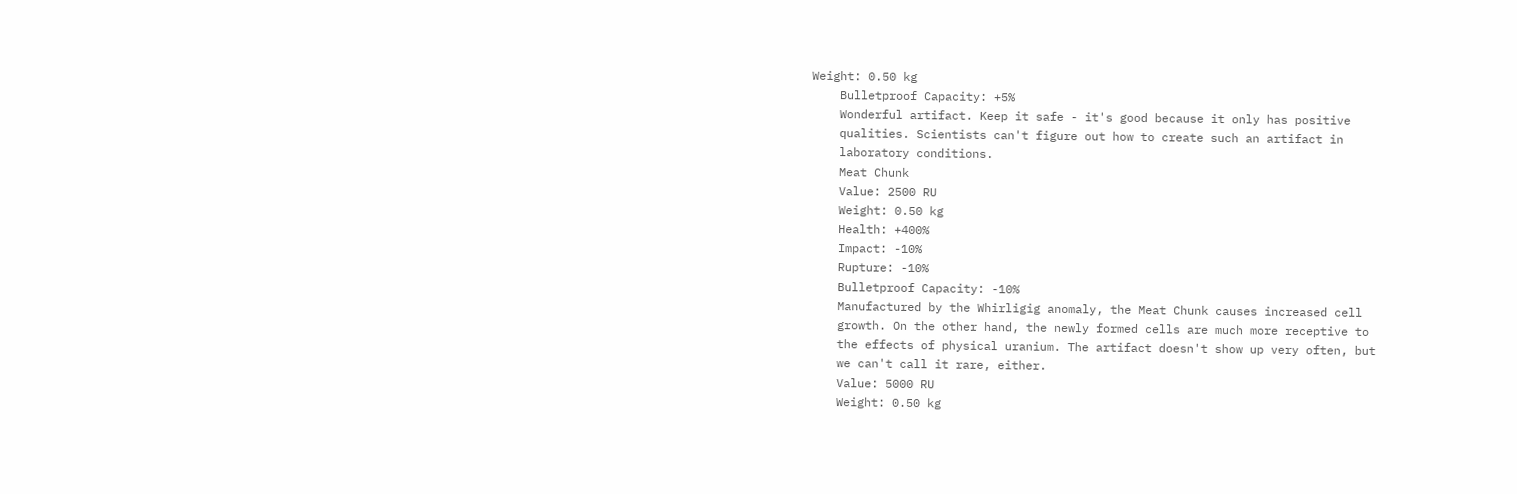Weight: 0.50 kg
    Bulletproof Capacity: +5%
    Wonderful artifact. Keep it safe - it's good because it only has positive
    qualities. Scientists can't figure out how to create such an artifact in
    laboratory conditions.
    Meat Chunk
    Value: 2500 RU
    Weight: 0.50 kg
    Health: +400%
    Impact: -10%
    Rupture: -10%
    Bulletproof Capacity: -10%
    Manufactured by the Whirligig anomaly, the Meat Chunk causes increased cell
    growth. On the other hand, the newly formed cells are much more receptive to
    the effects of physical uranium. The artifact doesn't show up very often, but
    we can't call it rare, either.
    Value: 5000 RU
    Weight: 0.50 kg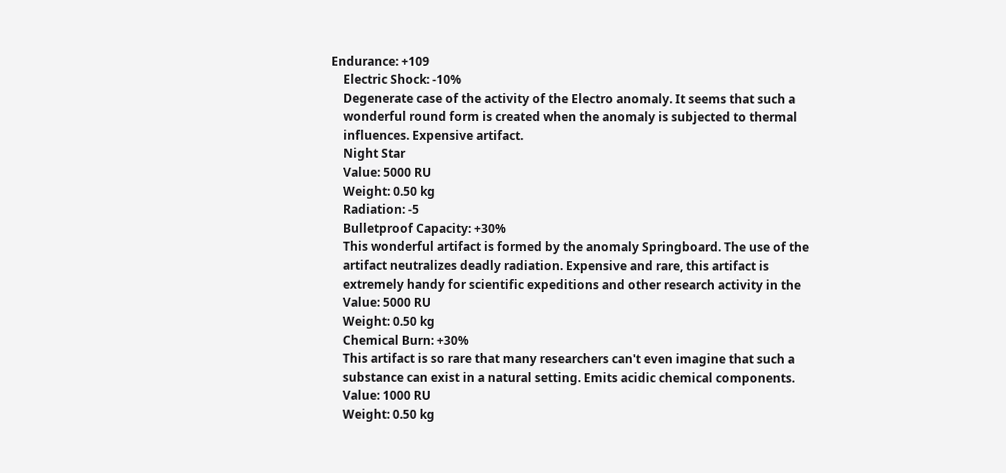Endurance: +109
    Electric Shock: -10%
    Degenerate case of the activity of the Electro anomaly. It seems that such a
    wonderful round form is created when the anomaly is subjected to thermal
    influences. Expensive artifact.
    Night Star
    Value: 5000 RU
    Weight: 0.50 kg
    Radiation: -5
    Bulletproof Capacity: +30%
    This wonderful artifact is formed by the anomaly Springboard. The use of the
    artifact neutralizes deadly radiation. Expensive and rare, this artifact is
    extremely handy for scientific expeditions and other research activity in the
    Value: 5000 RU
    Weight: 0.50 kg
    Chemical Burn: +30%
    This artifact is so rare that many researchers can't even imagine that such a
    substance can exist in a natural setting. Emits acidic chemical components.
    Value: 1000 RU
    Weight: 0.50 kg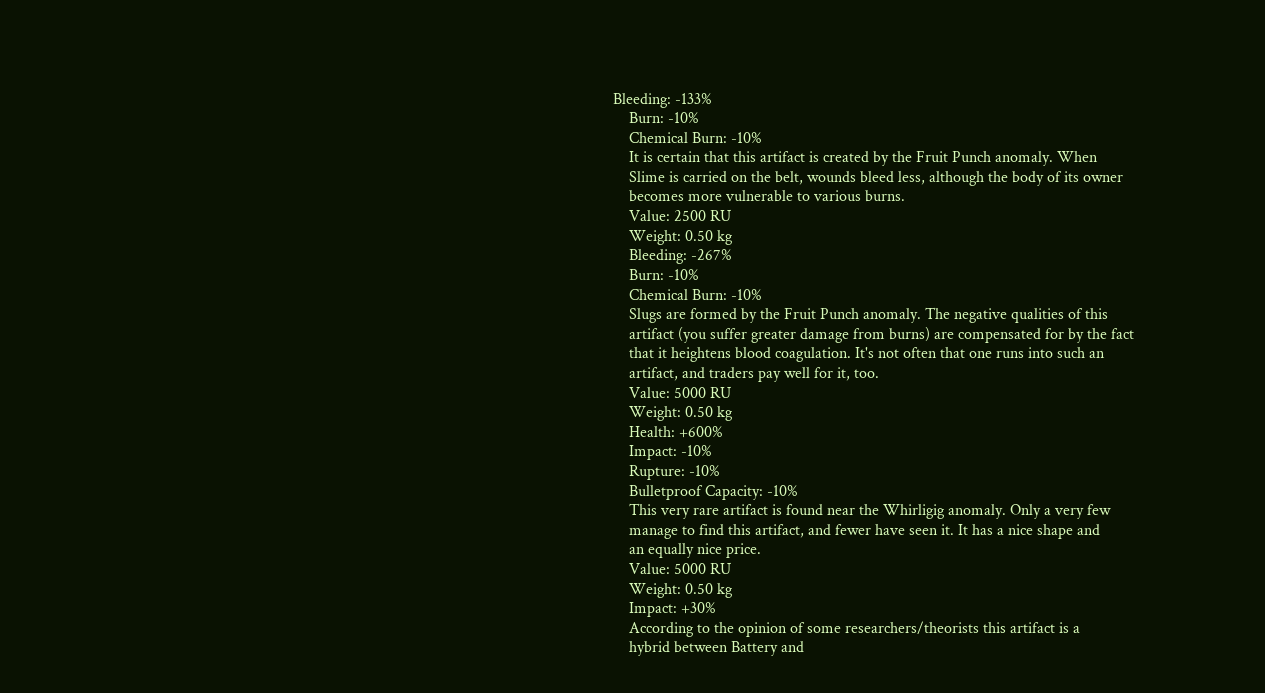Bleeding: -133%
    Burn: -10%
    Chemical Burn: -10%
    It is certain that this artifact is created by the Fruit Punch anomaly. When
    Slime is carried on the belt, wounds bleed less, although the body of its owner
    becomes more vulnerable to various burns.
    Value: 2500 RU
    Weight: 0.50 kg
    Bleeding: -267%
    Burn: -10%
    Chemical Burn: -10%
    Slugs are formed by the Fruit Punch anomaly. The negative qualities of this
    artifact (you suffer greater damage from burns) are compensated for by the fact
    that it heightens blood coagulation. It's not often that one runs into such an
    artifact, and traders pay well for it, too.
    Value: 5000 RU
    Weight: 0.50 kg
    Health: +600%
    Impact: -10%
    Rupture: -10%
    Bulletproof Capacity: -10%
    This very rare artifact is found near the Whirligig anomaly. Only a very few
    manage to find this artifact, and fewer have seen it. It has a nice shape and
    an equally nice price.
    Value: 5000 RU
    Weight: 0.50 kg
    Impact: +30%
    According to the opinion of some researchers/theorists this artifact is a
    hybrid between Battery and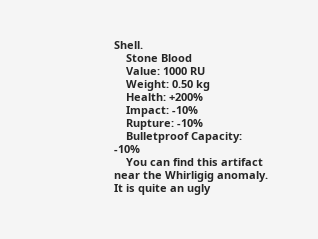Shell.
    Stone Blood
    Value: 1000 RU
    Weight: 0.50 kg
    Health: +200%
    Impact: -10%
    Rupture: -10%
    Bulletproof Capacity: -10%
    You can find this artifact near the Whirligig anomaly. It is quite an ugly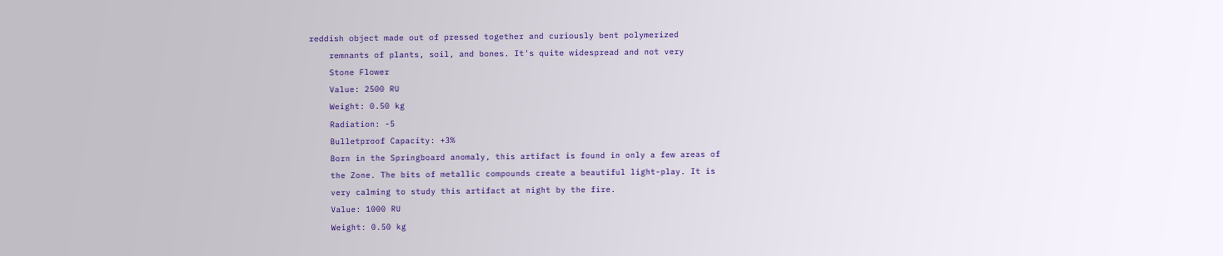reddish object made out of pressed together and curiously bent polymerized
    remnants of plants, soil, and bones. It's quite widespread and not very
    Stone Flower
    Value: 2500 RU
    Weight: 0.50 kg
    Radiation: -5
    Bulletproof Capacity: +3%
    Born in the Springboard anomaly, this artifact is found in only a few areas of
    the Zone. The bits of metallic compounds create a beautiful light-play. It is
    very calming to study this artifact at night by the fire.
    Value: 1000 RU
    Weight: 0.50 kg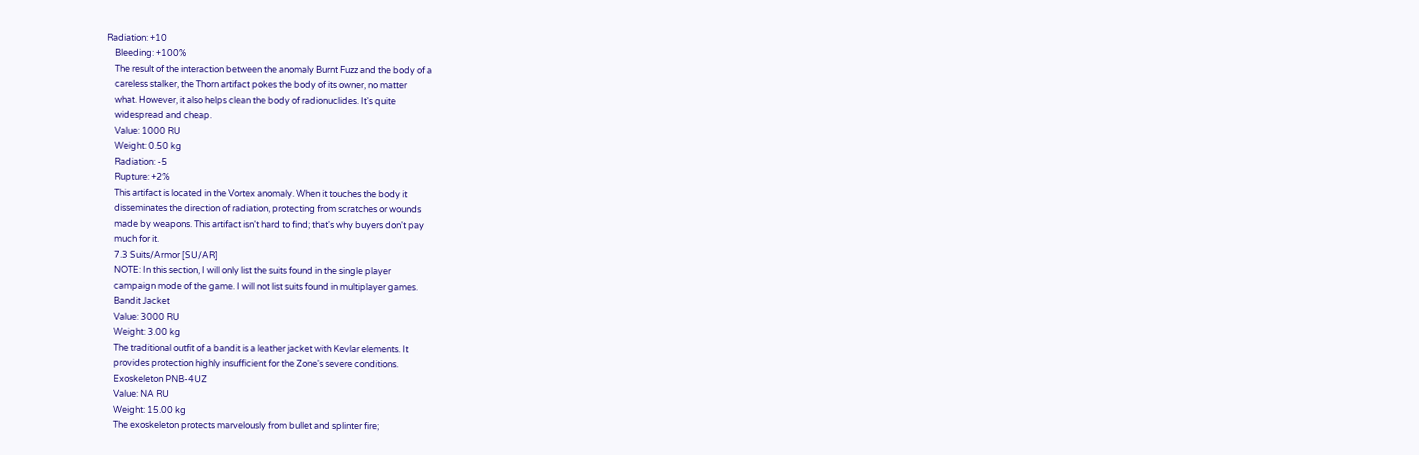Radiation: +10
    Bleeding: +100%
    The result of the interaction between the anomaly Burnt Fuzz and the body of a
    careless stalker, the Thorn artifact pokes the body of its owner, no matter
    what. However, it also helps clean the body of radionuclides. It's quite
    widespread and cheap.
    Value: 1000 RU
    Weight: 0.50 kg
    Radiation: -5
    Rupture: +2%
    This artifact is located in the Vortex anomaly. When it touches the body it
    disseminates the direction of radiation, protecting from scratches or wounds
    made by weapons. This artifact isn't hard to find; that's why buyers don't pay
    much for it.
    7.3 Suits/Armor [SU/AR]
    NOTE: In this section, I will only list the suits found in the single player
    campaign mode of the game. I will not list suits found in multiplayer games.
    Bandit Jacket
    Value: 3000 RU
    Weight: 3.00 kg
    The traditional outfit of a bandit is a leather jacket with Kevlar elements. It
    provides protection highly insufficient for the Zone's severe conditions.
    Exoskeleton PNB-4UZ
    Value: NA RU
    Weight: 15.00 kg
    The exoskeleton protects marvelously from bullet and splinter fire;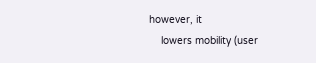however, it
    lowers mobility (user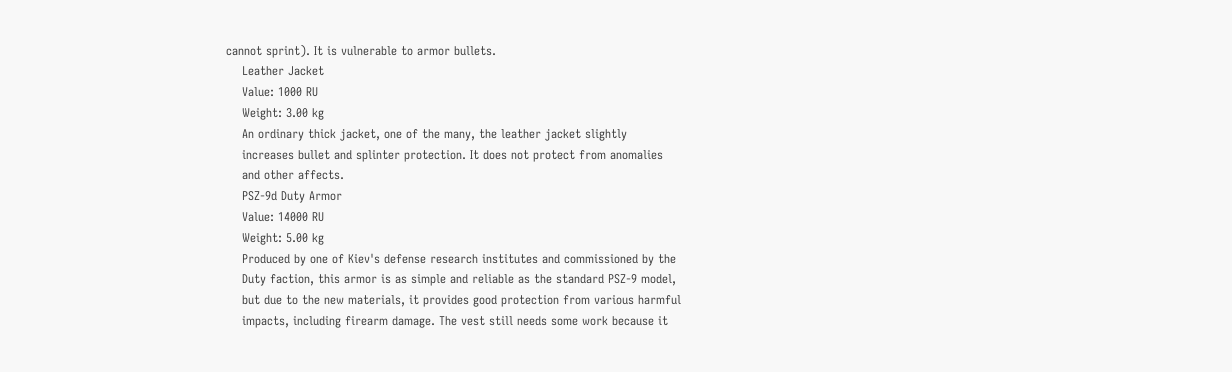cannot sprint). It is vulnerable to armor bullets.
    Leather Jacket
    Value: 1000 RU
    Weight: 3.00 kg
    An ordinary thick jacket, one of the many, the leather jacket slightly
    increases bullet and splinter protection. It does not protect from anomalies
    and other affects.
    PSZ-9d Duty Armor
    Value: 14000 RU
    Weight: 5.00 kg
    Produced by one of Kiev's defense research institutes and commissioned by the
    Duty faction, this armor is as simple and reliable as the standard PSZ-9 model,
    but due to the new materials, it provides good protection from various harmful
    impacts, including firearm damage. The vest still needs some work because it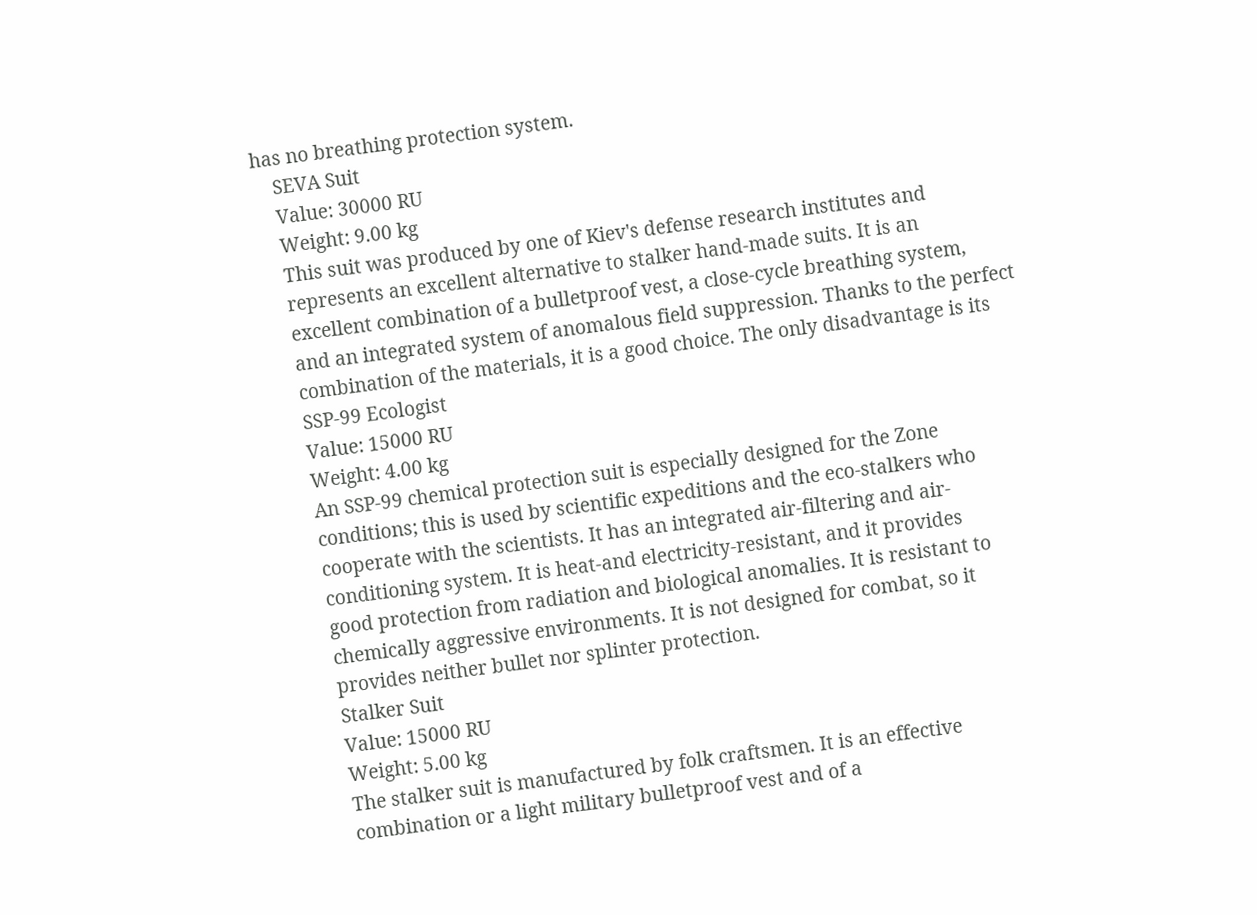has no breathing protection system.
    SEVA Suit
    Value: 30000 RU
    Weight: 9.00 kg
    This suit was produced by one of Kiev's defense research institutes and
    represents an excellent alternative to stalker hand-made suits. It is an
    excellent combination of a bulletproof vest, a close-cycle breathing system,
    and an integrated system of anomalous field suppression. Thanks to the perfect
    combination of the materials, it is a good choice. The only disadvantage is its
    SSP-99 Ecologist
    Value: 15000 RU
    Weight: 4.00 kg
    An SSP-99 chemical protection suit is especially designed for the Zone
    conditions; this is used by scientific expeditions and the eco-stalkers who
    cooperate with the scientists. It has an integrated air-filtering and air-
    conditioning system. It is heat-and electricity-resistant, and it provides
    good protection from radiation and biological anomalies. It is resistant to
    chemically aggressive environments. It is not designed for combat, so it
    provides neither bullet nor splinter protection.
    Stalker Suit
    Value: 15000 RU
    Weight: 5.00 kg
    The stalker suit is manufactured by folk craftsmen. It is an effective
    combination or a light military bulletproof vest and of a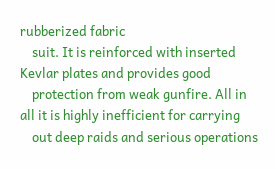rubberized fabric
    suit. It is reinforced with inserted Kevlar plates and provides good
    protection from weak gunfire. All in all it is highly inefficient for carrying
    out deep raids and serious operations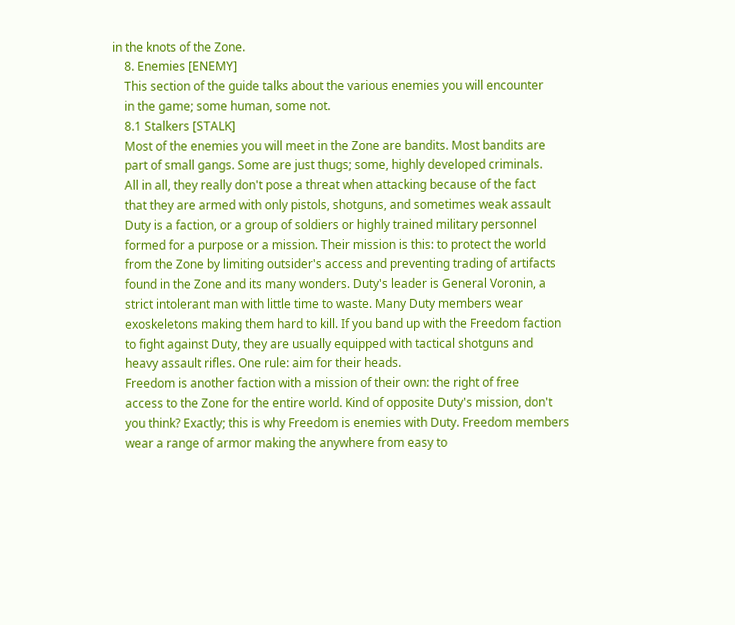in the knots of the Zone.
    8. Enemies [ENEMY]
    This section of the guide talks about the various enemies you will encounter
    in the game; some human, some not.
    8.1 Stalkers [STALK]
    Most of the enemies you will meet in the Zone are bandits. Most bandits are
    part of small gangs. Some are just thugs; some, highly developed criminals.
    All in all, they really don't pose a threat when attacking because of the fact
    that they are armed with only pistols, shotguns, and sometimes weak assault
    Duty is a faction, or a group of soldiers or highly trained military personnel
    formed for a purpose or a mission. Their mission is this: to protect the world
    from the Zone by limiting outsider's access and preventing trading of artifacts
    found in the Zone and its many wonders. Duty's leader is General Voronin, a
    strict intolerant man with little time to waste. Many Duty members wear
    exoskeletons making them hard to kill. If you band up with the Freedom faction
    to fight against Duty, they are usually equipped with tactical shotguns and
    heavy assault rifles. One rule: aim for their heads.
    Freedom is another faction with a mission of their own: the right of free
    access to the Zone for the entire world. Kind of opposite Duty's mission, don't
    you think? Exactly; this is why Freedom is enemies with Duty. Freedom members
    wear a range of armor making the anywhere from easy to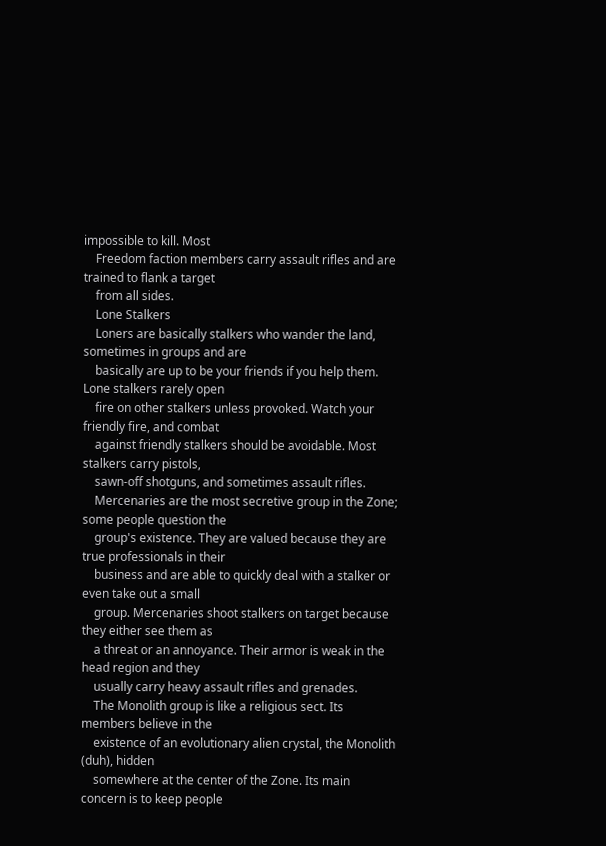impossible to kill. Most
    Freedom faction members carry assault rifles and are trained to flank a target
    from all sides.
    Lone Stalkers
    Loners are basically stalkers who wander the land, sometimes in groups and are
    basically are up to be your friends if you help them. Lone stalkers rarely open
    fire on other stalkers unless provoked. Watch your friendly fire, and combat
    against friendly stalkers should be avoidable. Most stalkers carry pistols,
    sawn-off shotguns, and sometimes assault rifles.
    Mercenaries are the most secretive group in the Zone; some people question the
    group's existence. They are valued because they are true professionals in their
    business and are able to quickly deal with a stalker or even take out a small
    group. Mercenaries shoot stalkers on target because they either see them as
    a threat or an annoyance. Their armor is weak in the head region and they
    usually carry heavy assault rifles and grenades.
    The Monolith group is like a religious sect. Its members believe in the
    existence of an evolutionary alien crystal, the Monolith (duh), hidden
    somewhere at the center of the Zone. Its main concern is to keep people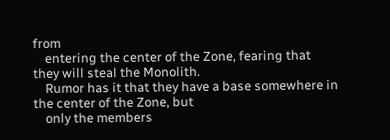from
    entering the center of the Zone, fearing that they will steal the Monolith.
    Rumor has it that they have a base somewhere in the center of the Zone, but
    only the members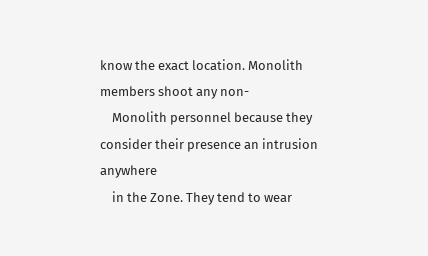know the exact location. Monolith members shoot any non-
    Monolith personnel because they consider their presence an intrusion anywhere
    in the Zone. They tend to wear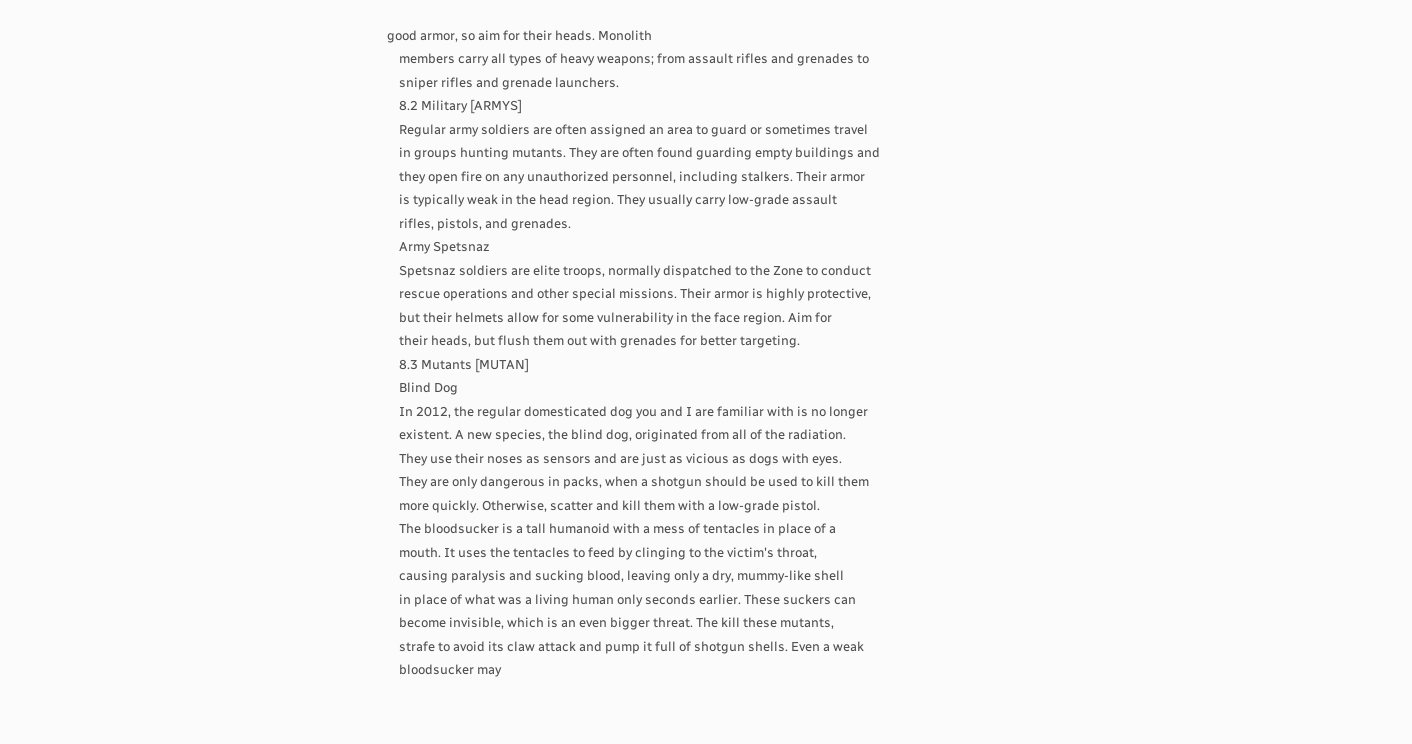good armor, so aim for their heads. Monolith
    members carry all types of heavy weapons; from assault rifles and grenades to
    sniper rifles and grenade launchers.
    8.2 Military [ARMYS]
    Regular army soldiers are often assigned an area to guard or sometimes travel
    in groups hunting mutants. They are often found guarding empty buildings and
    they open fire on any unauthorized personnel, including stalkers. Their armor
    is typically weak in the head region. They usually carry low-grade assault
    rifles, pistols, and grenades.
    Army Spetsnaz
    Spetsnaz soldiers are elite troops, normally dispatched to the Zone to conduct
    rescue operations and other special missions. Their armor is highly protective,
    but their helmets allow for some vulnerability in the face region. Aim for
    their heads, but flush them out with grenades for better targeting.
    8.3 Mutants [MUTAN]
    Blind Dog
    In 2012, the regular domesticated dog you and I are familiar with is no longer
    existent. A new species, the blind dog, originated from all of the radiation.
    They use their noses as sensors and are just as vicious as dogs with eyes.
    They are only dangerous in packs, when a shotgun should be used to kill them
    more quickly. Otherwise, scatter and kill them with a low-grade pistol.
    The bloodsucker is a tall humanoid with a mess of tentacles in place of a
    mouth. It uses the tentacles to feed by clinging to the victim's throat,
    causing paralysis and sucking blood, leaving only a dry, mummy-like shell
    in place of what was a living human only seconds earlier. These suckers can
    become invisible, which is an even bigger threat. The kill these mutants,
    strafe to avoid its claw attack and pump it full of shotgun shells. Even a weak
    bloodsucker may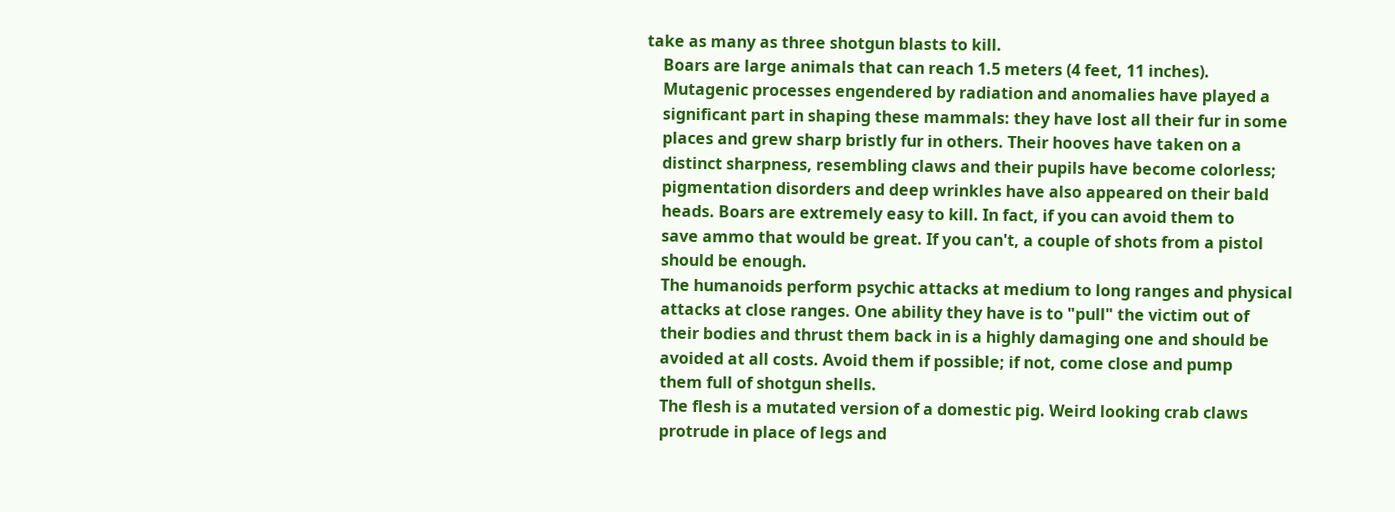take as many as three shotgun blasts to kill.
    Boars are large animals that can reach 1.5 meters (4 feet, 11 inches).
    Mutagenic processes engendered by radiation and anomalies have played a
    significant part in shaping these mammals: they have lost all their fur in some
    places and grew sharp bristly fur in others. Their hooves have taken on a
    distinct sharpness, resembling claws and their pupils have become colorless;
    pigmentation disorders and deep wrinkles have also appeared on their bald
    heads. Boars are extremely easy to kill. In fact, if you can avoid them to
    save ammo that would be great. If you can't, a couple of shots from a pistol
    should be enough.
    The humanoids perform psychic attacks at medium to long ranges and physical
    attacks at close ranges. One ability they have is to "pull" the victim out of
    their bodies and thrust them back in is a highly damaging one and should be
    avoided at all costs. Avoid them if possible; if not, come close and pump
    them full of shotgun shells.
    The flesh is a mutated version of a domestic pig. Weird looking crab claws
    protrude in place of legs and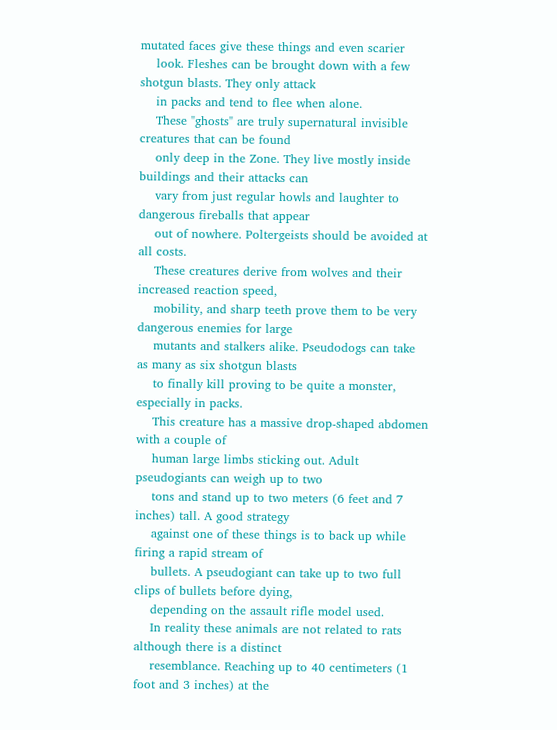mutated faces give these things and even scarier
    look. Fleshes can be brought down with a few shotgun blasts. They only attack
    in packs and tend to flee when alone.
    These "ghosts" are truly supernatural invisible creatures that can be found
    only deep in the Zone. They live mostly inside buildings and their attacks can
    vary from just regular howls and laughter to dangerous fireballs that appear
    out of nowhere. Poltergeists should be avoided at all costs.
    These creatures derive from wolves and their increased reaction speed,
    mobility, and sharp teeth prove them to be very dangerous enemies for large
    mutants and stalkers alike. Pseudodogs can take as many as six shotgun blasts
    to finally kill proving to be quite a monster, especially in packs.
    This creature has a massive drop-shaped abdomen with a couple of
    human large limbs sticking out. Adult pseudogiants can weigh up to two
    tons and stand up to two meters (6 feet and 7 inches) tall. A good strategy
    against one of these things is to back up while firing a rapid stream of
    bullets. A pseudogiant can take up to two full clips of bullets before dying,
    depending on the assault rifle model used.
    In reality these animals are not related to rats although there is a distinct
    resemblance. Reaching up to 40 centimeters (1 foot and 3 inches) at the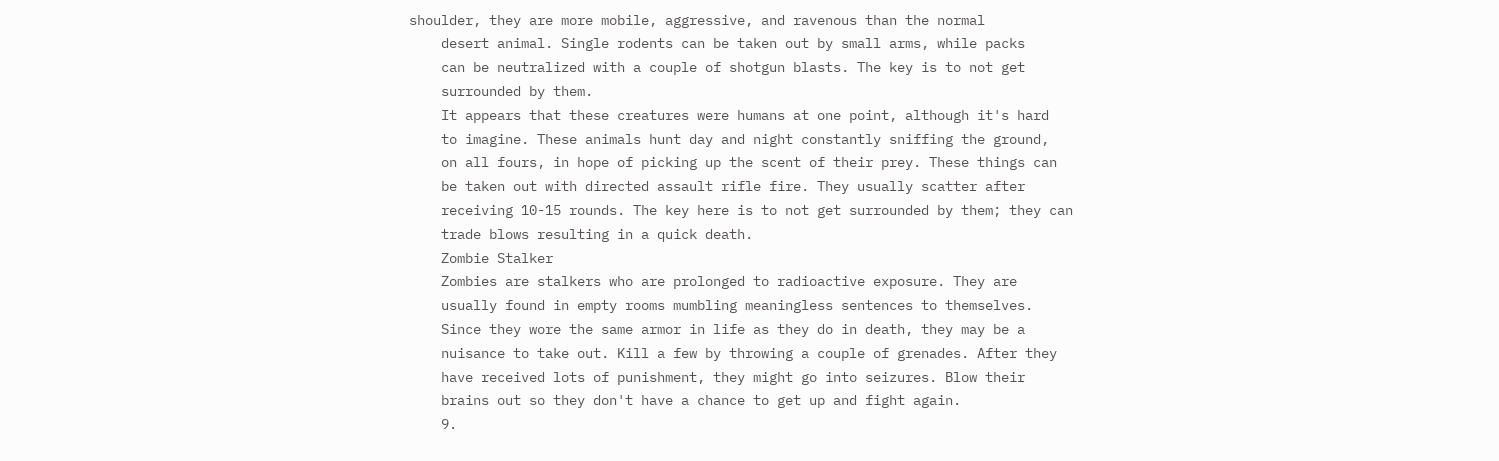shoulder, they are more mobile, aggressive, and ravenous than the normal
    desert animal. Single rodents can be taken out by small arms, while packs
    can be neutralized with a couple of shotgun blasts. The key is to not get
    surrounded by them.
    It appears that these creatures were humans at one point, although it's hard
    to imagine. These animals hunt day and night constantly sniffing the ground,
    on all fours, in hope of picking up the scent of their prey. These things can
    be taken out with directed assault rifle fire. They usually scatter after
    receiving 10-15 rounds. The key here is to not get surrounded by them; they can
    trade blows resulting in a quick death.
    Zombie Stalker
    Zombies are stalkers who are prolonged to radioactive exposure. They are
    usually found in empty rooms mumbling meaningless sentences to themselves.
    Since they wore the same armor in life as they do in death, they may be a
    nuisance to take out. Kill a few by throwing a couple of grenades. After they
    have received lots of punishment, they might go into seizures. Blow their
    brains out so they don't have a chance to get up and fight again.
    9.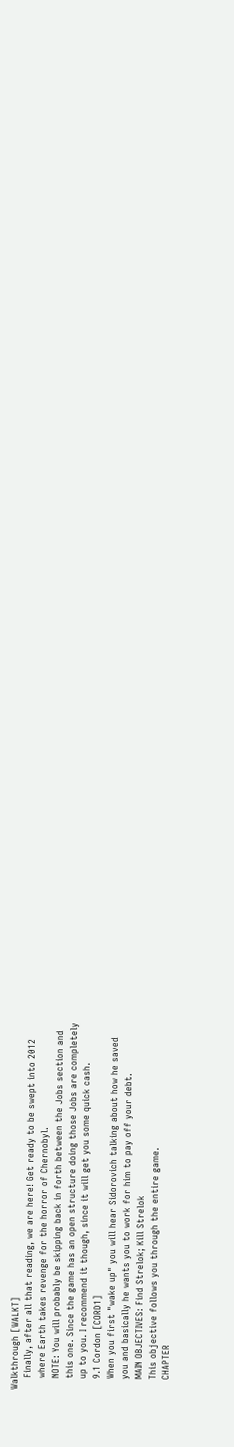Walkthrough [WALKT]
    Finally, after all that reading, we are here! Get ready to be swept into 2012
    where Earth takes revenge for the horror of Chernobyl.
    NOTE: You will probably be skipping back in forth between the Jobs section and
    this one. Since the game has an open structure doing those Jobs are completely
    up to you. I recommend it though, since it will get you some quick cash.
    9.1 Cordon [CORD1]
    When you first "wake up" you will hear Sidorovich talking about how he saved
    you and basically he wants you to work for him to pay off your debt.
    MAIN OBJECTIVES: Find Strelok; Kill Strelok
    This objective follows you through the entire game.
    CHAPTER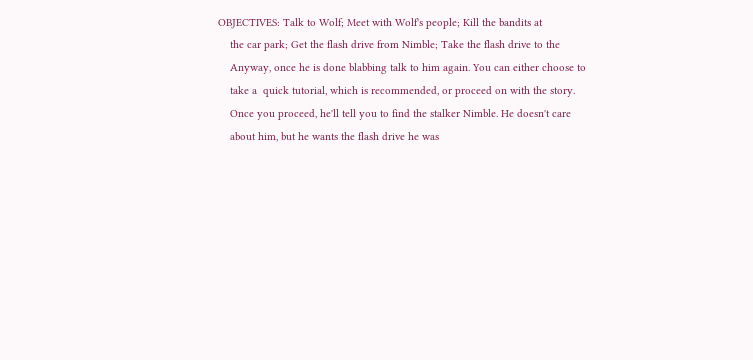OBJECTIVES: Talk to Wolf; Meet with Wolf's people; Kill the bandits at
    the car park; Get the flash drive from Nimble; Take the flash drive to the
    Anyway, once he is done blabbing talk to him again. You can either choose to
    take a  quick tutorial, which is recommended, or proceed on with the story.
    Once you proceed, he'll tell you to find the stalker Nimble. He doesn't care
    about him, but he wants the flash drive he was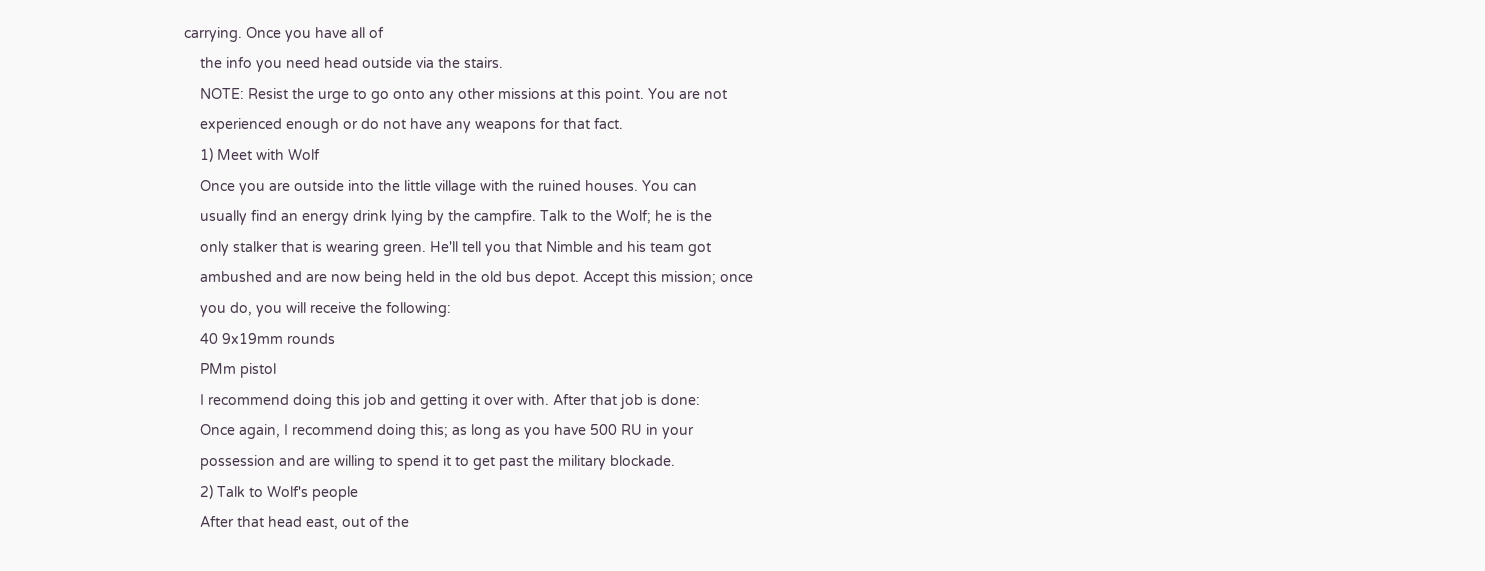carrying. Once you have all of
    the info you need head outside via the stairs.
    NOTE: Resist the urge to go onto any other missions at this point. You are not
    experienced enough or do not have any weapons for that fact.
    1) Meet with Wolf
    Once you are outside into the little village with the ruined houses. You can
    usually find an energy drink lying by the campfire. Talk to the Wolf; he is the
    only stalker that is wearing green. He'll tell you that Nimble and his team got
    ambushed and are now being held in the old bus depot. Accept this mission; once
    you do, you will receive the following:
    40 9x19mm rounds
    PMm pistol
    I recommend doing this job and getting it over with. After that job is done:
    Once again, I recommend doing this; as long as you have 500 RU in your
    possession and are willing to spend it to get past the military blockade.
    2) Talk to Wolf's people
    After that head east, out of the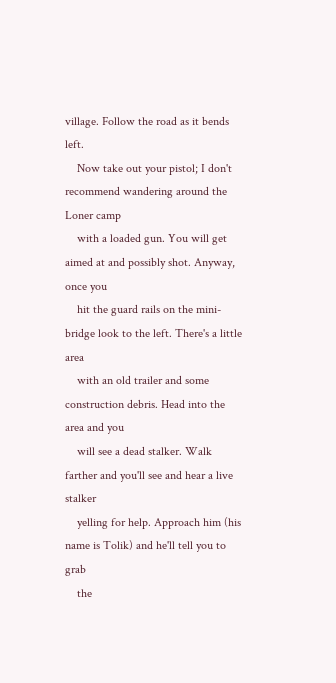village. Follow the road as it bends left.
    Now take out your pistol; I don't recommend wandering around the Loner camp
    with a loaded gun. You will get aimed at and possibly shot. Anyway, once you
    hit the guard rails on the mini-bridge look to the left. There's a little area
    with an old trailer and some construction debris. Head into the area and you
    will see a dead stalker. Walk farther and you'll see and hear a live stalker
    yelling for help. Approach him (his name is Tolik) and he'll tell you to grab
    the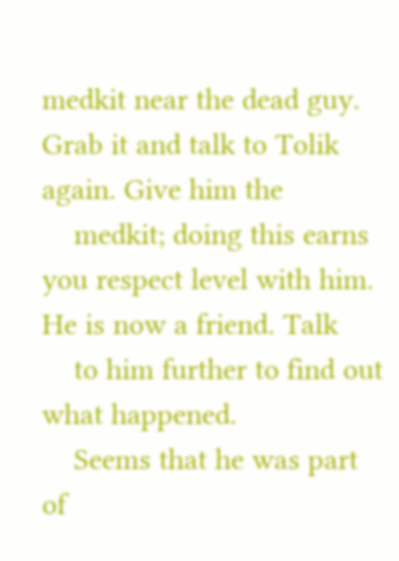medkit near the dead guy. Grab it and talk to Tolik again. Give him the
    medkit; doing this earns you respect level with him. He is now a friend. Talk
    to him further to find out what happened.
    Seems that he was part of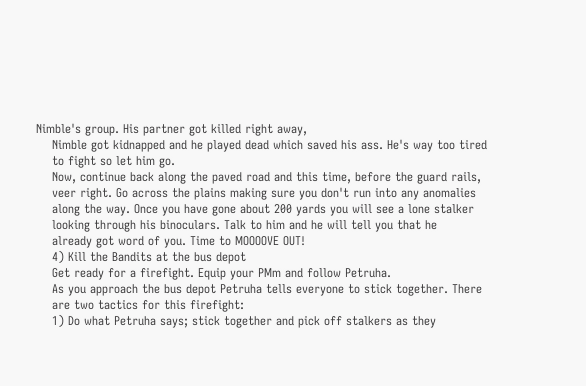Nimble's group. His partner got killed right away,
    Nimble got kidnapped and he played dead which saved his ass. He's way too tired
    to fight so let him go.
    Now, continue back along the paved road and this time, before the guard rails,
    veer right. Go across the plains making sure you don't run into any anomalies
    along the way. Once you have gone about 200 yards you will see a lone stalker
    looking through his binoculars. Talk to him and he will tell you that he
    already got word of you. Time to MOOOOVE OUT!
    4) Kill the Bandits at the bus depot
    Get ready for a firefight. Equip your PMm and follow Petruha.
    As you approach the bus depot Petruha tells everyone to stick together. There
    are two tactics for this firefight:
    1) Do what Petruha says; stick together and pick off stalkers as they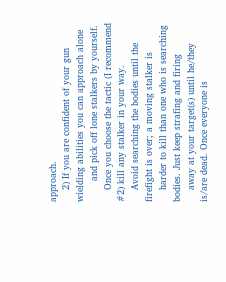approach.
    2) If you are confident of your gun wielding abilities you can approach alone
       and pick off lone stalkers by yourself.
    Once you choose the tactic (I recommend #2) kill any stalker in your way.
    Avoid searching the bodies until the firefight is over; a moving stalker is
    harder to kill than one who is searching bodies. Just keep strafing and firing
    away at your target(s) until he/they is/are dead. Once everyone is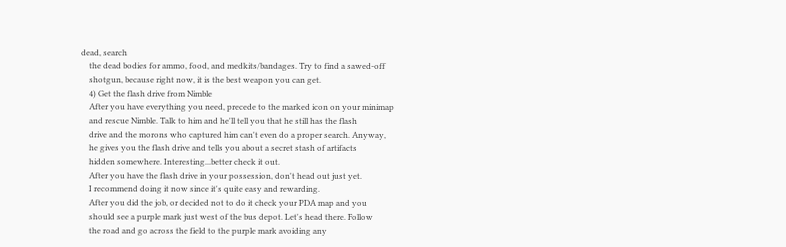dead, search
    the dead bodies for ammo, food, and medkits/bandages. Try to find a sawed-off
    shotgun, because right now, it is the best weapon you can get.
    4) Get the flash drive from Nimble
    After you have everything you need, precede to the marked icon on your minimap
    and rescue Nimble. Talk to him and he'll tell you that he still has the flash
    drive and the morons who captured him can't even do a proper search. Anyway,
    he gives you the flash drive and tells you about a secret stash of artifacts
    hidden somewhere. Interesting...better check it out.
    After you have the flash drive in your possession, don't head out just yet.
    I recommend doing it now since it's quite easy and rewarding.
    After you did the job, or decided not to do it check your PDA map and you
    should see a purple mark just west of the bus depot. Let's head there. Follow
    the road and go across the field to the purple mark avoiding any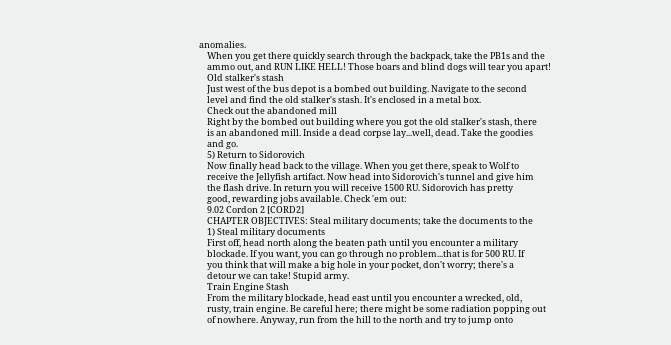anomalies.
    When you get there quickly search through the backpack, take the PB1s and the
    ammo out, and RUN LIKE HELL! Those boars and blind dogs will tear you apart!
    Old stalker's stash
    Just west of the bus depot is a bombed out building. Navigate to the second
    level and find the old stalker's stash. It's enclosed in a metal box.
    Check out the abandoned mill
    Right by the bombed out building where you got the old stalker's stash, there
    is an abandoned mill. Inside a dead corpse lay...well, dead. Take the goodies
    and go.
    5) Return to Sidorovich
    Now finally head back to the village. When you get there, speak to Wolf to
    receive the Jellyfish artifact. Now head into Sidorovich's tunnel and give him
    the flash drive. In return you will receive 1500 RU. Sidorovich has pretty
    good, rewarding jobs available. Check 'em out:
    9.02 Cordon 2 [CORD2]
    CHAPTER OBJECTIVES: Steal military documents; take the documents to the
    1) Steal military documents
    First off, head north along the beaten path until you encounter a military
    blockade. If you want, you can go through no problem...that is for 500 RU. If
    you think that will make a big hole in your pocket, don't worry; there's a
    detour we can take! Stupid army.
    Train Engine Stash
    From the military blockade, head east until you encounter a wrecked, old,
    rusty, train engine. Be careful here; there might be some radiation popping out
    of nowhere. Anyway, run from the hill to the north and try to jump onto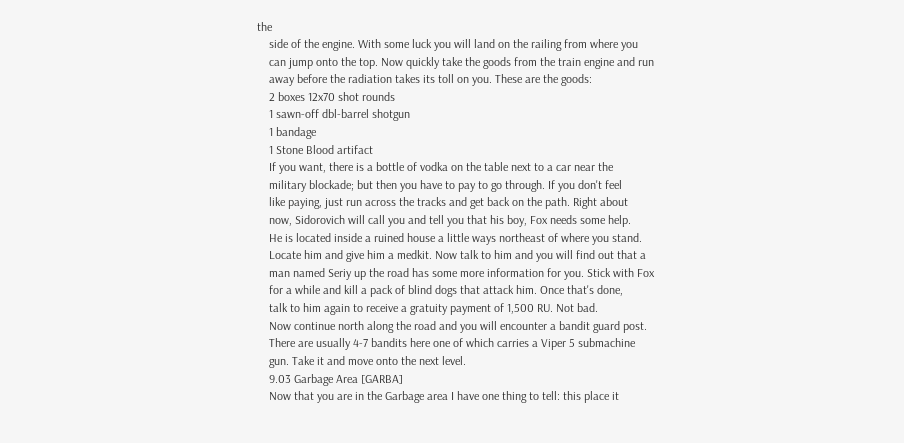the
    side of the engine. With some luck you will land on the railing from where you
    can jump onto the top. Now quickly take the goods from the train engine and run
    away before the radiation takes its toll on you. These are the goods:
    2 boxes 12x70 shot rounds
    1 sawn-off dbl-barrel shotgun
    1 bandage
    1 Stone Blood artifact
    If you want, there is a bottle of vodka on the table next to a car near the
    military blockade; but then you have to pay to go through. If you don't feel
    like paying, just run across the tracks and get back on the path. Right about
    now, Sidorovich will call you and tell you that his boy, Fox needs some help.
    He is located inside a ruined house a little ways northeast of where you stand.
    Locate him and give him a medkit. Now talk to him and you will find out that a
    man named Seriy up the road has some more information for you. Stick with Fox
    for a while and kill a pack of blind dogs that attack him. Once that's done,
    talk to him again to receive a gratuity payment of 1,500 RU. Not bad.
    Now continue north along the road and you will encounter a bandit guard post.
    There are usually 4-7 bandits here one of which carries a Viper 5 submachine
    gun. Take it and move onto the next level.
    9.03 Garbage Area [GARBA]
    Now that you are in the Garbage area I have one thing to tell: this place it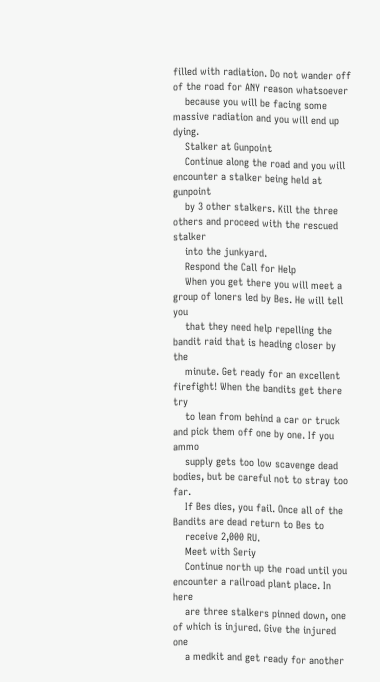filled with radiation. Do not wander off of the road for ANY reason whatsoever
    because you will be facing some massive radiation and you will end up dying.
    Stalker at Gunpoint
    Continue along the road and you will encounter a stalker being held at gunpoint
    by 3 other stalkers. Kill the three others and proceed with the rescued stalker
    into the junkyard.
    Respond the Call for Help
    When you get there you will meet a group of loners led by Bes. He will tell you
    that they need help repelling the bandit raid that is heading closer by the
    minute. Get ready for an excellent firefight! When the bandits get there try
    to lean from behind a car or truck and pick them off one by one. If you ammo
    supply gets too low scavenge dead bodies, but be careful not to stray too far.
    If Bes dies, you fail. Once all of the Bandits are dead return to Bes to
    receive 2,000 RU.
    Meet with Seriy
    Continue north up the road until you encounter a railroad plant place. In here
    are three stalkers pinned down, one of which is injured. Give the injured one
    a medkit and get ready for another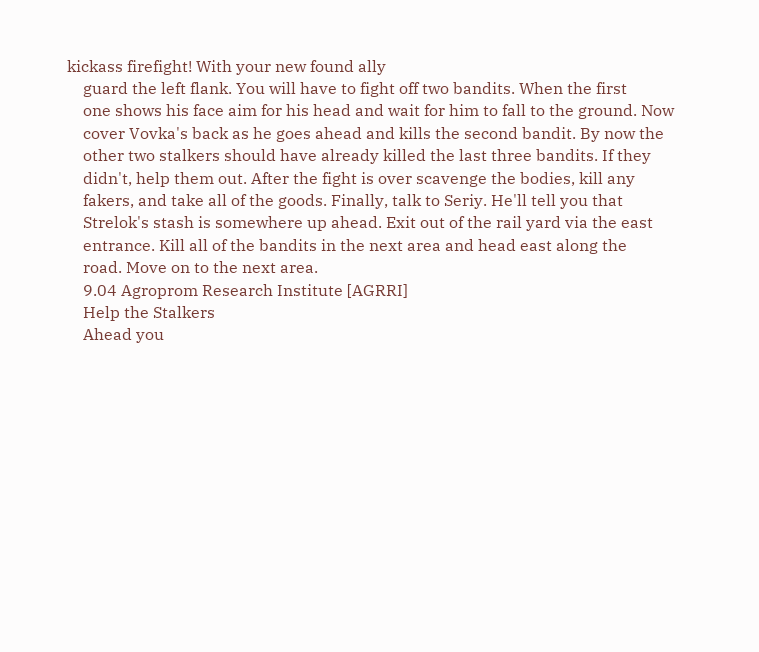kickass firefight! With your new found ally
    guard the left flank. You will have to fight off two bandits. When the first
    one shows his face aim for his head and wait for him to fall to the ground. Now
    cover Vovka's back as he goes ahead and kills the second bandit. By now the
    other two stalkers should have already killed the last three bandits. If they
    didn't, help them out. After the fight is over scavenge the bodies, kill any
    fakers, and take all of the goods. Finally, talk to Seriy. He'll tell you that
    Strelok's stash is somewhere up ahead. Exit out of the rail yard via the east
    entrance. Kill all of the bandits in the next area and head east along the
    road. Move on to the next area.
    9.04 Agroprom Research Institute [AGRRI]
    Help the Stalkers
    Ahead you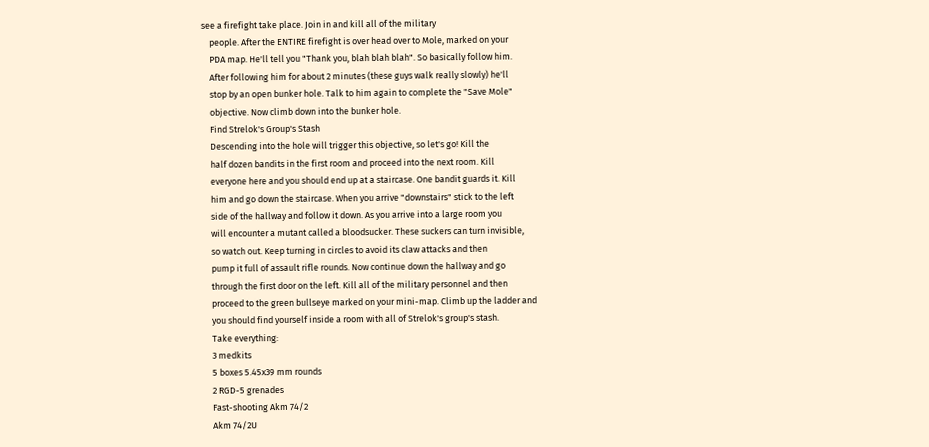see a firefight take place. Join in and kill all of the military
    people. After the ENTIRE firefight is over head over to Mole, marked on your
    PDA map. He'll tell you "Thank you, blah blah blah". So basically follow him.
    After following him for about 2 minutes (these guys walk really slowly) he'll
    stop by an open bunker hole. Talk to him again to complete the "Save Mole"
    objective. Now climb down into the bunker hole.
    Find Strelok's Group's Stash
    Descending into the hole will trigger this objective, so let's go! Kill the
    half dozen bandits in the first room and proceed into the next room. Kill
    everyone here and you should end up at a staircase. One bandit guards it. Kill
    him and go down the staircase. When you arrive "downstairs" stick to the left
    side of the hallway and follow it down. As you arrive into a large room you
    will encounter a mutant called a bloodsucker. These suckers can turn invisible,
    so watch out. Keep turning in circles to avoid its claw attacks and then
    pump it full of assault rifle rounds. Now continue down the hallway and go
    through the first door on the left. Kill all of the military personnel and then
    proceed to the green bullseye marked on your mini-map. Climb up the ladder and
    you should find yourself inside a room with all of Strelok's group's stash.
    Take everything:
    3 medkits
    5 boxes 5.45x39 mm rounds
    2 RGD-5 grenades
    Fast-shooting Akm 74/2
    Akm 74/2U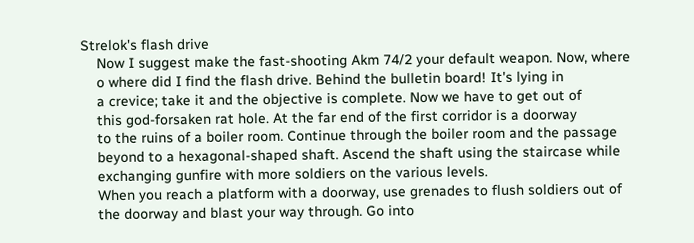Strelok's flash drive
    Now I suggest make the fast-shooting Akm 74/2 your default weapon. Now, where
    o where did I find the flash drive. Behind the bulletin board! It's lying in
    a crevice; take it and the objective is complete. Now we have to get out of
    this god-forsaken rat hole. At the far end of the first corridor is a doorway
    to the ruins of a boiler room. Continue through the boiler room and the passage
    beyond to a hexagonal-shaped shaft. Ascend the shaft using the staircase while
    exchanging gunfire with more soldiers on the various levels.
    When you reach a platform with a doorway, use grenades to flush soldiers out of
    the doorway and blast your way through. Go into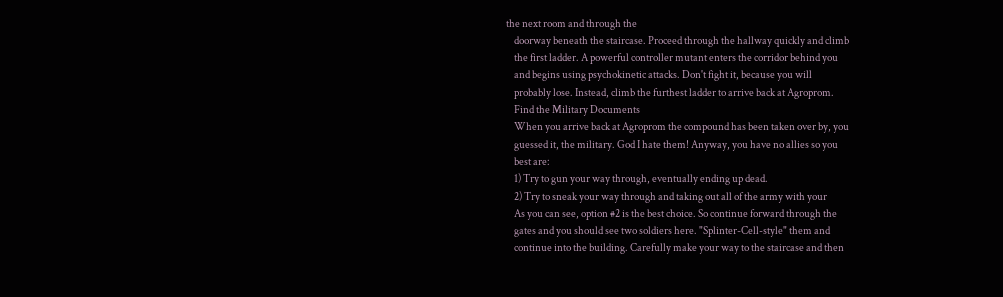the next room and through the
    doorway beneath the staircase. Proceed through the hallway quickly and climb
    the first ladder. A powerful controller mutant enters the corridor behind you
    and begins using psychokinetic attacks. Don't fight it, because you will
    probably lose. Instead, climb the furthest ladder to arrive back at Agroprom.
    Find the Military Documents
    When you arrive back at Agroprom the compound has been taken over by, you
    guessed it, the military. God I hate them! Anyway, you have no allies so you
    best are:
    1) Try to gun your way through, eventually ending up dead.
    2) Try to sneak your way through and taking out all of the army with your
    As you can see, option #2 is the best choice. So continue forward through the
    gates and you should see two soldiers here. "Splinter-Cell-style" them and
    continue into the building. Carefully make your way to the staircase and then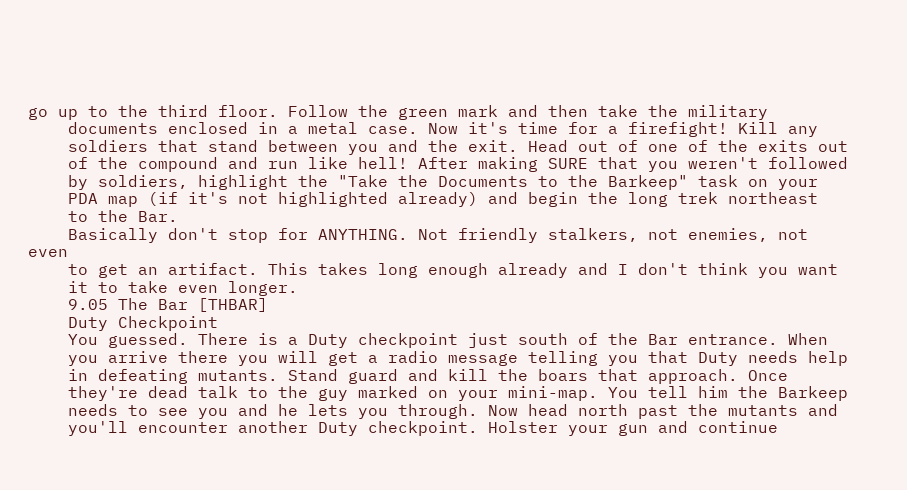go up to the third floor. Follow the green mark and then take the military
    documents enclosed in a metal case. Now it's time for a firefight! Kill any
    soldiers that stand between you and the exit. Head out of one of the exits out
    of the compound and run like hell! After making SURE that you weren't followed
    by soldiers, highlight the "Take the Documents to the Barkeep" task on your
    PDA map (if it's not highlighted already) and begin the long trek northeast
    to the Bar.
    Basically don't stop for ANYTHING. Not friendly stalkers, not enemies, not even
    to get an artifact. This takes long enough already and I don't think you want
    it to take even longer.
    9.05 The Bar [THBAR]
    Duty Checkpoint
    You guessed. There is a Duty checkpoint just south of the Bar entrance. When
    you arrive there you will get a radio message telling you that Duty needs help
    in defeating mutants. Stand guard and kill the boars that approach. Once
    they're dead talk to the guy marked on your mini-map. You tell him the Barkeep
    needs to see you and he lets you through. Now head north past the mutants and
    you'll encounter another Duty checkpoint. Holster your gun and continue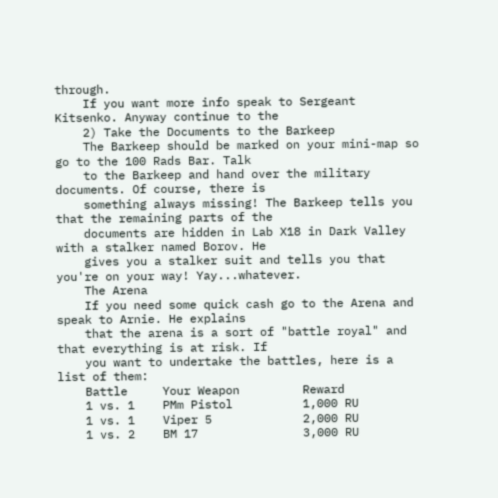through.
    If you want more info speak to Sergeant Kitsenko. Anyway continue to the
    2) Take the Documents to the Barkeep
    The Barkeep should be marked on your mini-map so go to the 100 Rads Bar. Talk
    to the Barkeep and hand over the military documents. Of course, there is
    something always missing! The Barkeep tells you that the remaining parts of the
    documents are hidden in Lab X18 in Dark Valley with a stalker named Borov. He
    gives you a stalker suit and tells you that you're on your way! Yay...whatever.
    The Arena
    If you need some quick cash go to the Arena and speak to Arnie. He explains
    that the arena is a sort of "battle royal" and that everything is at risk. If
    you want to undertake the battles, here is a list of them:
    Battle     Your Weapon         Reward
    1 vs. 1    PMm Pistol          1,000 RU
    1 vs. 1    Viper 5             2,000 RU
    1 vs. 2    BM 17               3,000 RU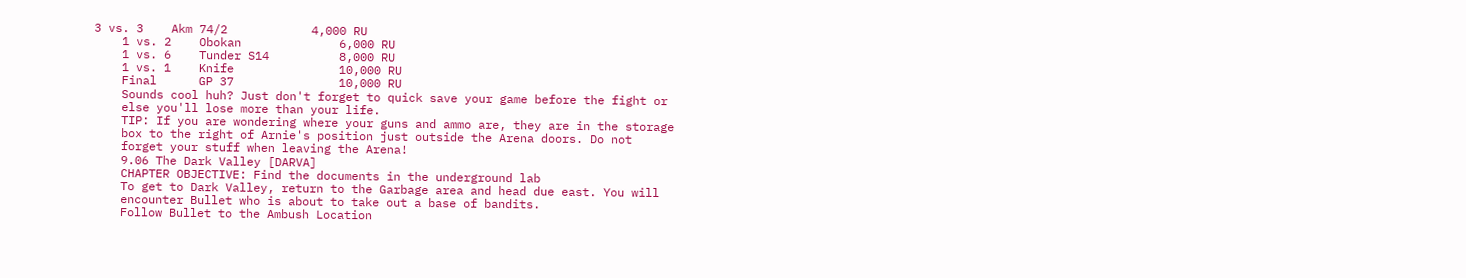3 vs. 3    Akm 74/2            4,000 RU
    1 vs. 2    Obokan              6,000 RU
    1 vs. 6    Tunder S14          8,000 RU
    1 vs. 1    Knife               10,000 RU
    Final      GP 37               10,000 RU
    Sounds cool huh? Just don't forget to quick save your game before the fight or
    else you'll lose more than your life.
    TIP: If you are wondering where your guns and ammo are, they are in the storage
    box to the right of Arnie's position just outside the Arena doors. Do not
    forget your stuff when leaving the Arena!
    9.06 The Dark Valley [DARVA]
    CHAPTER OBJECTIVE: Find the documents in the underground lab
    To get to Dark Valley, return to the Garbage area and head due east. You will
    encounter Bullet who is about to take out a base of bandits.
    Follow Bullet to the Ambush Location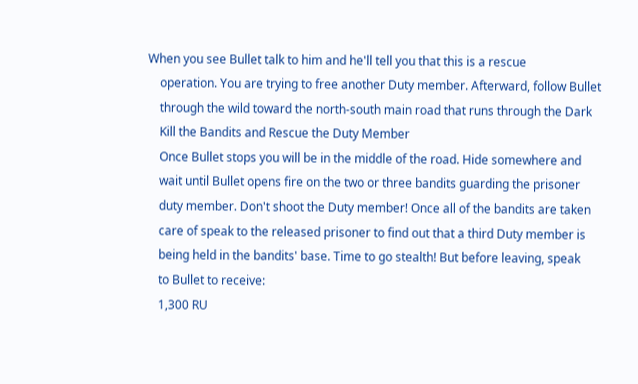When you see Bullet talk to him and he'll tell you that this is a rescue
    operation. You are trying to free another Duty member. Afterward, follow Bullet
    through the wild toward the north-south main road that runs through the Dark
    Kill the Bandits and Rescue the Duty Member
    Once Bullet stops you will be in the middle of the road. Hide somewhere and
    wait until Bullet opens fire on the two or three bandits guarding the prisoner
    duty member. Don't shoot the Duty member! Once all of the bandits are taken
    care of speak to the released prisoner to find out that a third Duty member is
    being held in the bandits' base. Time to go stealth! But before leaving, speak
    to Bullet to receive:
    1,300 RU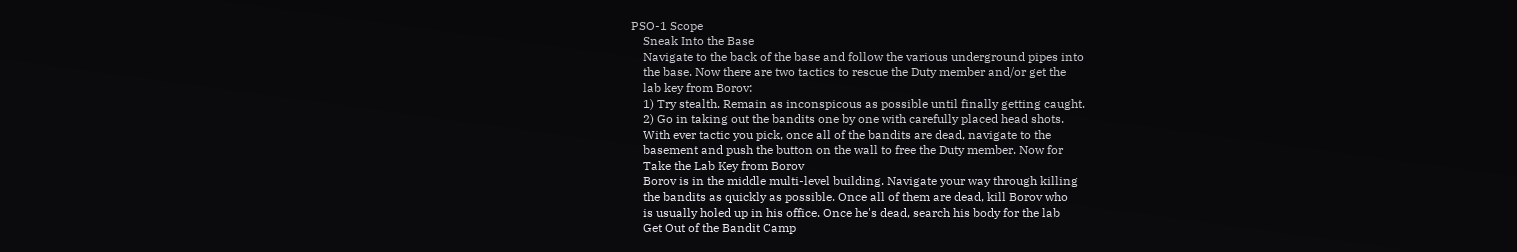PSO-1 Scope
    Sneak Into the Base
    Navigate to the back of the base and follow the various underground pipes into
    the base. Now there are two tactics to rescue the Duty member and/or get the
    lab key from Borov:
    1) Try stealth. Remain as inconspicous as possible until finally getting caught.
    2) Go in taking out the bandits one by one with carefully placed head shots.
    With ever tactic you pick, once all of the bandits are dead, navigate to the
    basement and push the button on the wall to free the Duty member. Now for
    Take the Lab Key from Borov
    Borov is in the middle multi-level building. Navigate your way through killing
    the bandits as quickly as possible. Once all of them are dead, kill Borov who
    is usually holed up in his office. Once he's dead, search his body for the lab
    Get Out of the Bandit Camp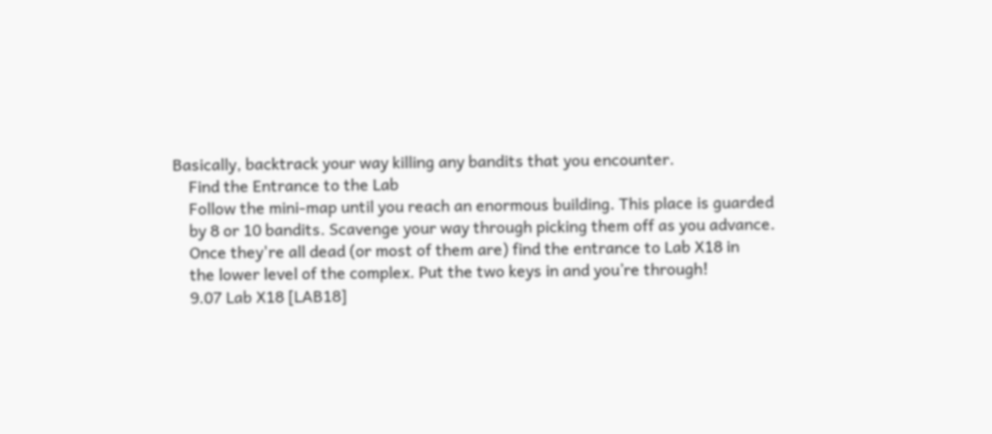Basically, backtrack your way killing any bandits that you encounter.
    Find the Entrance to the Lab
    Follow the mini-map until you reach an enormous building. This place is guarded
    by 8 or 10 bandits. Scavenge your way through picking them off as you advance.
    Once they're all dead (or most of them are) find the entrance to Lab X18 in
    the lower level of the complex. Put the two keys in and you’re through!
    9.07 Lab X18 [LAB18]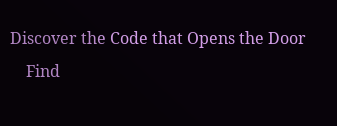Discover the Code that Opens the Door
    Find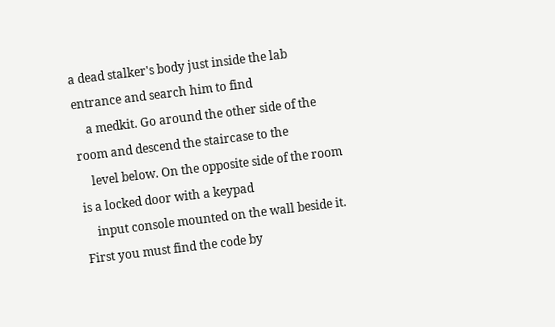a dead stalker's body just inside the lab entrance and search him to find
    a medkit. Go around the other side of the room and descend the staircase to the
    level below. On the opposite side of the room is a locked door with a keypad
    input console mounted on the wall beside it. First you must find the code by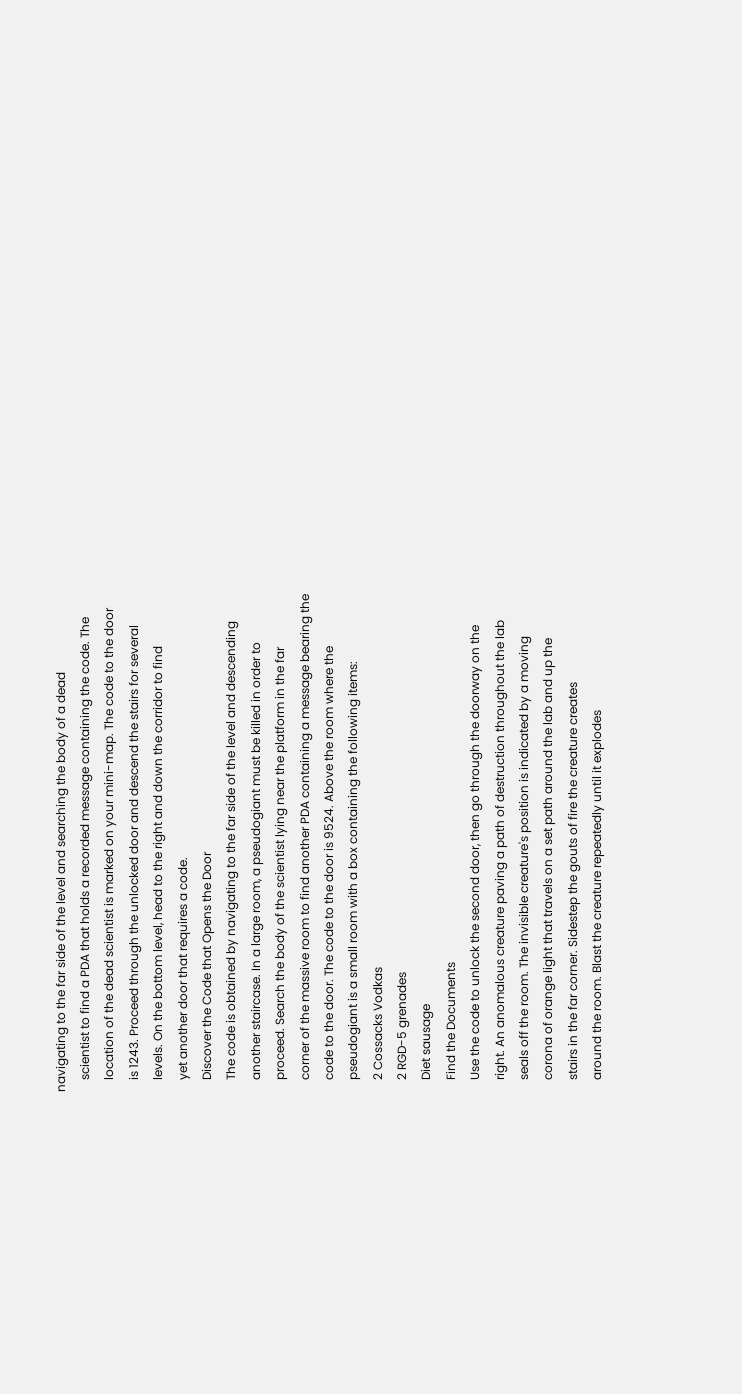navigating to the far side of the level and searching the body of a dead
    scientist to find a PDA that holds a recorded message containing the code. The
    location of the dead scientist is marked on your mini-map. The code to the door
    is 1243. Proceed through the unlocked door and descend the stairs for several
    levels. On the bottom level, head to the right and down the corridor to find
    yet another door that requires a code.
    Discover the Code that Opens the Door
    The code is obtained by navigating to the far side of the level and descending
    another staircase. In a large room, a pseudogiant must be killed in order to
    proceed. Search the body of the scientist lying near the platform in the far
    corner of the massive room to find another PDA containing a message bearing the
    code to the door. The code to the door is 9524. Above the room where the
    pseudogiant is a small room with a box containing the following items:
    2 Cossacks Vodkas
    2 RGD-5 grenades
    Diet sausage
    Find the Documents
    Use the code to unlock the second door, then go through the doorway on the
    right. An anomalous creature paving a path of destruction throughout the lab
    seals off the room. The invisible creature's position is indicated by a moving
    corona of orange light that travels on a set path around the lab and up the
    stairs in the far corner. Sidestep the gouts of fire the creature creates
    around the room. Blast the creature repeatedly until it explodes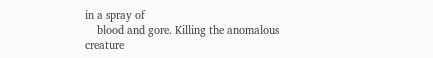in a spray of
    blood and gore. Killing the anomalous creature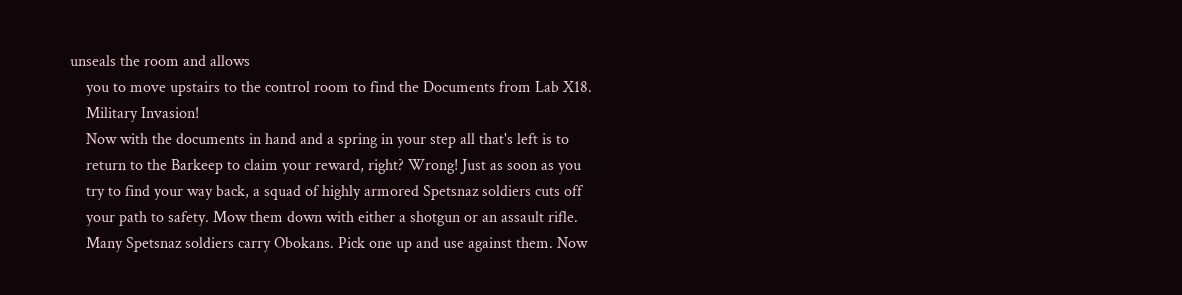unseals the room and allows
    you to move upstairs to the control room to find the Documents from Lab X18.
    Military Invasion!
    Now with the documents in hand and a spring in your step all that's left is to
    return to the Barkeep to claim your reward, right? Wrong! Just as soon as you
    try to find your way back, a squad of highly armored Spetsnaz soldiers cuts off
    your path to safety. Mow them down with either a shotgun or an assault rifle.
    Many Spetsnaz soldiers carry Obokans. Pick one up and use against them. Now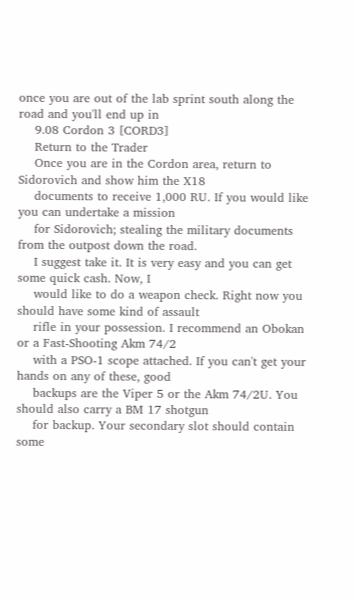once you are out of the lab sprint south along the road and you'll end up in
    9.08 Cordon 3 [CORD3]
    Return to the Trader
    Once you are in the Cordon area, return to Sidorovich and show him the X18
    documents to receive 1,000 RU. If you would like you can undertake a mission
    for Sidorovich; stealing the military documents from the outpost down the road.
    I suggest take it. It is very easy and you can get some quick cash. Now, I
    would like to do a weapon check. Right now you should have some kind of assault
    rifle in your possession. I recommend an Obokan or a Fast-Shooting Akm 74/2
    with a PSO-1 scope attached. If you can't get your hands on any of these, good
    backups are the Viper 5 or the Akm 74/2U. You should also carry a BM 17 shotgun
    for backup. Your secondary slot should contain some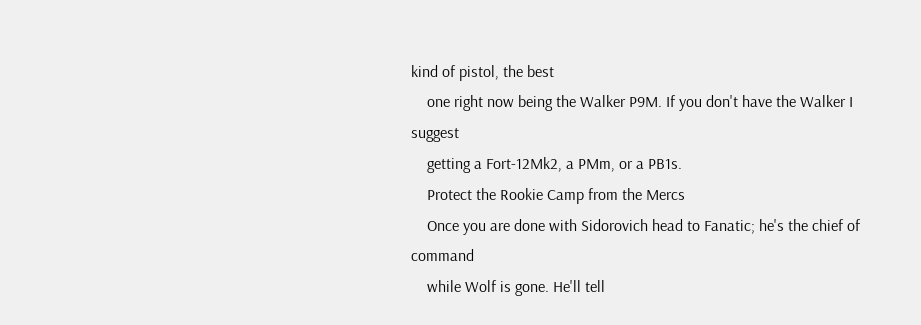kind of pistol, the best
    one right now being the Walker P9M. If you don't have the Walker I suggest
    getting a Fort-12Mk2, a PMm, or a PB1s.
    Protect the Rookie Camp from the Mercs
    Once you are done with Sidorovich head to Fanatic; he's the chief of command
    while Wolf is gone. He'll tell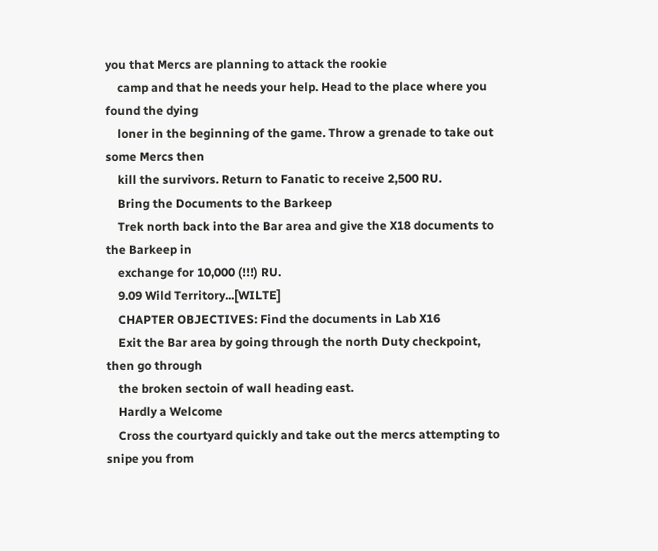you that Mercs are planning to attack the rookie
    camp and that he needs your help. Head to the place where you found the dying
    loner in the beginning of the game. Throw a grenade to take out some Mercs then
    kill the survivors. Return to Fanatic to receive 2,500 RU.
    Bring the Documents to the Barkeep
    Trek north back into the Bar area and give the X18 documents to the Barkeep in
    exchange for 10,000 (!!!) RU.
    9.09 Wild Territory...[WILTE]
    CHAPTER OBJECTIVES: Find the documents in Lab X16
    Exit the Bar area by going through the north Duty checkpoint, then go through
    the broken sectoin of wall heading east.
    Hardly a Welcome
    Cross the courtyard quickly and take out the mercs attempting to snipe you from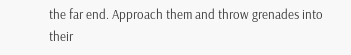the far end. Approach them and throw grenades into their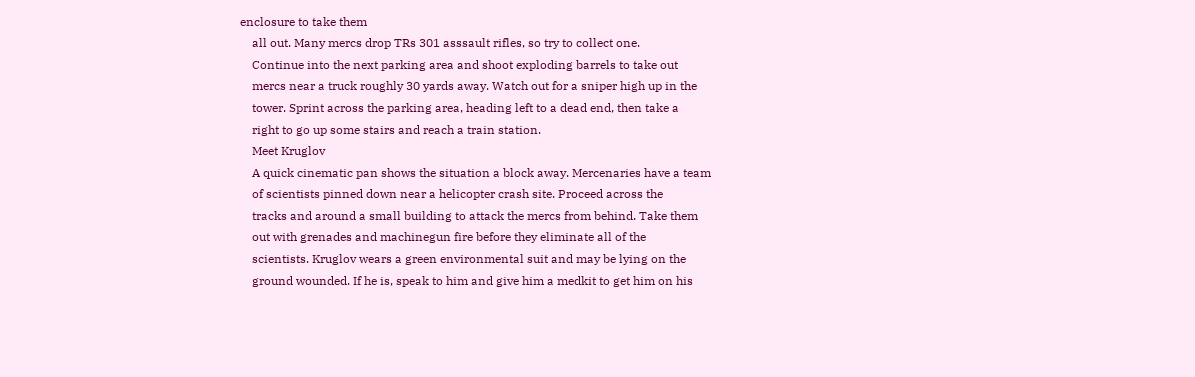enclosure to take them
    all out. Many mercs drop TRs 301 asssault rifles, so try to collect one.
    Continue into the next parking area and shoot exploding barrels to take out
    mercs near a truck roughly 30 yards away. Watch out for a sniper high up in the
    tower. Sprint across the parking area, heading left to a dead end, then take a
    right to go up some stairs and reach a train station.
    Meet Kruglov
    A quick cinematic pan shows the situation a block away. Mercenaries have a team
    of scientists pinned down near a helicopter crash site. Proceed across the
    tracks and around a small building to attack the mercs from behind. Take them
    out with grenades and machinegun fire before they eliminate all of the
    scientists. Kruglov wears a green environmental suit and may be lying on the
    ground wounded. If he is, speak to him and give him a medkit to get him on his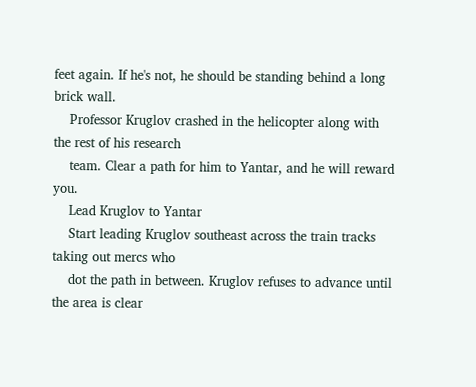feet again. If he's not, he should be standing behind a long brick wall.
    Professor Kruglov crashed in the helicopter along with the rest of his research
    team. Clear a path for him to Yantar, and he will reward you.
    Lead Kruglov to Yantar
    Start leading Kruglov southeast across the train tracks taking out mercs who
    dot the path in between. Kruglov refuses to advance until the area is clear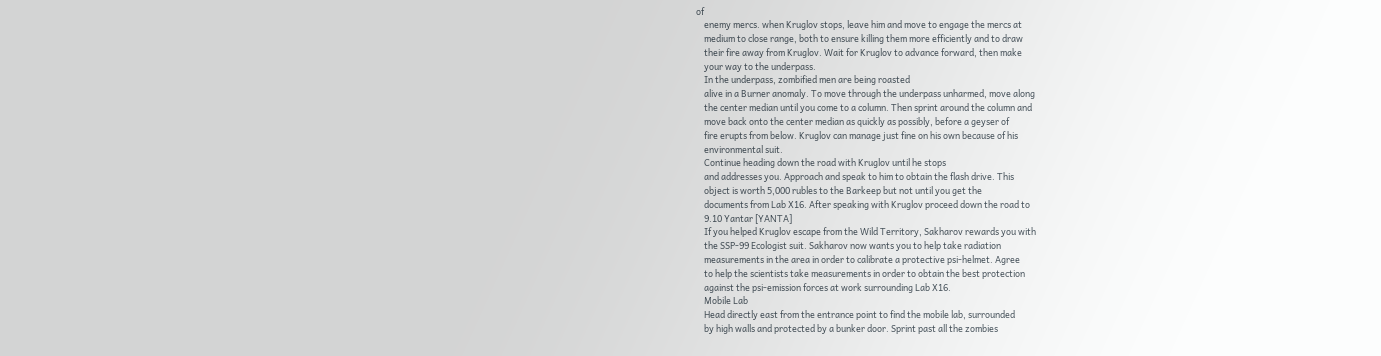of
    enemy mercs. when Kruglov stops, leave him and move to engage the mercs at
    medium to close range, both to ensure killing them more efficiently and to draw
    their fire away from Kruglov. Wait for Kruglov to advance forward, then make
    your way to the underpass.
    In the underpass, zombified men are being roasted
    alive in a Burner anomaly. To move through the underpass unharmed, move along
    the center median until you come to a column. Then sprint around the column and
    move back onto the center median as quickly as possibly, before a geyser of
    fire erupts from below. Kruglov can manage just fine on his own because of his
    environmental suit.
    Continue heading down the road with Kruglov until he stops
    and addresses you. Approach and speak to him to obtain the flash drive. This
    object is worth 5,000 rubles to the Barkeep but not until you get the
    documents from Lab X16. After speaking with Kruglov proceed down the road to
    9.10 Yantar [YANTA]
    If you helped Kruglov escape from the Wild Territory, Sakharov rewards you with
    the SSP-99 Ecologist suit. Sakharov now wants you to help take radiation
    measurements in the area in order to calibrate a protective psi-helmet. Agree
    to help the scientists take measurements in order to obtain the best protection
    against the psi-emission forces at work surrounding Lab X16.
    Mobile Lab
    Head directly east from the entrance point to find the mobile lab, surrounded
    by high walls and protected by a bunker door. Sprint past all the zombies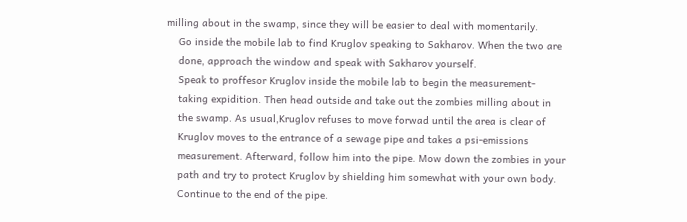milling about in the swamp, since they will be easier to deal with momentarily.
    Go inside the mobile lab to find Kruglov speaking to Sakharov. When the two are
    done, approach the window and speak with Sakharov yourself.
    Speak to proffesor Kruglov inside the mobile lab to begin the measurement-
    taking expidition. Then head outside and take out the zombies milling about in
    the swamp. As usual,Kruglov refuses to move forwad until the area is clear of
    Kruglov moves to the entrance of a sewage pipe and takes a psi-emissions
    measurement. Afterward, follow him into the pipe. Mow down the zombies in your
    path and try to protect Kruglov by shielding him somewhat with your own body.
    Continue to the end of the pipe.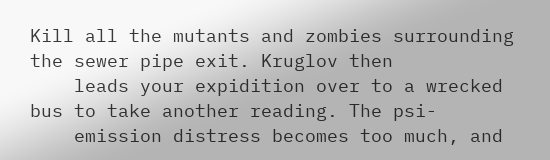Kill all the mutants and zombies surrounding the sewer pipe exit. Kruglov then
    leads your expidition over to a wrecked bus to take another reading. The psi-
    emission distress becomes too much, and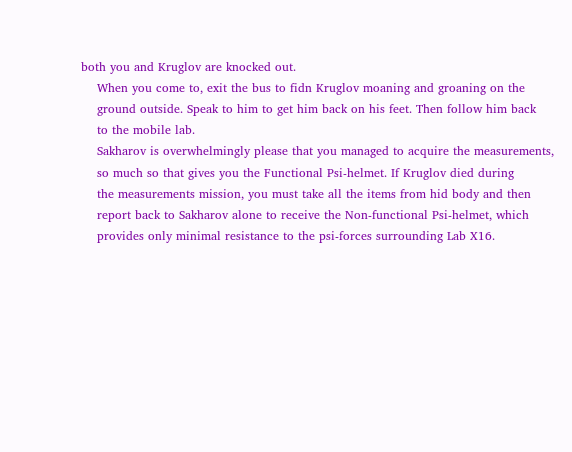both you and Kruglov are knocked out.
    When you come to, exit the bus to fidn Kruglov moaning and groaning on the
    ground outside. Speak to him to get him back on his feet. Then follow him back
    to the mobile lab.
    Sakharov is overwhelmingly please that you managed to acquire the measurements,
    so much so that gives you the Functional Psi-helmet. If Kruglov died during
    the measurements mission, you must take all the items from hid body and then
    report back to Sakharov alone to receive the Non-functional Psi-helmet, which
    provides only minimal resistance to the psi-forces surrounding Lab X16.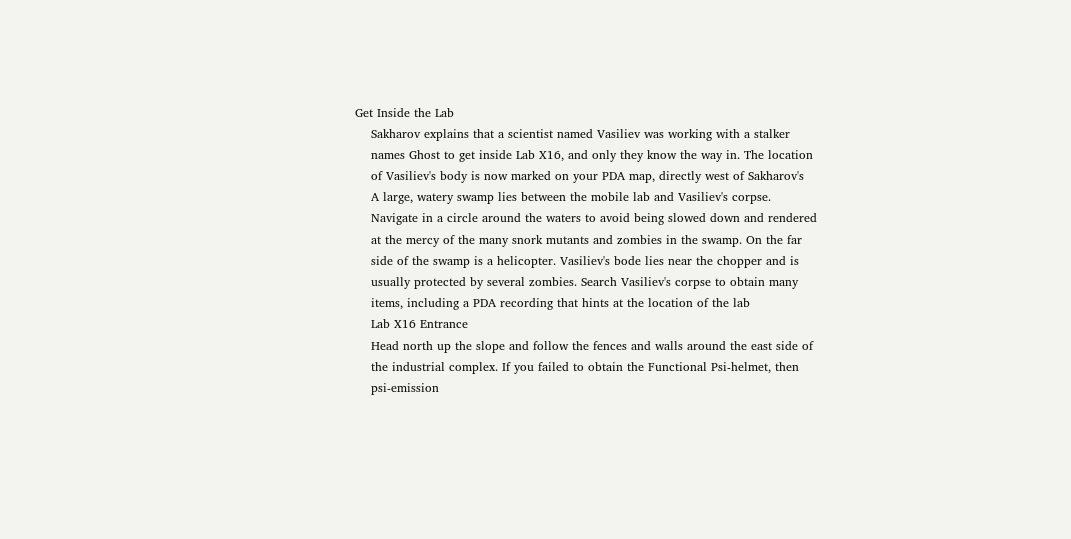Get Inside the Lab
    Sakharov explains that a scientist named Vasiliev was working with a stalker
    names Ghost to get inside Lab X16, and only they know the way in. The location
    of Vasiliev's body is now marked on your PDA map, directly west of Sakharov's
    A large, watery swamp lies between the mobile lab and Vasiliev's corpse.
    Navigate in a circle around the waters to avoid being slowed down and rendered
    at the mercy of the many snork mutants and zombies in the swamp. On the far
    side of the swamp is a helicopter. Vasiliev's bode lies near the chopper and is
    usually protected by several zombies. Search Vasiliev's corpse to obtain many
    items, including a PDA recording that hints at the location of the lab
    Lab X16 Entrance
    Head north up the slope and follow the fences and walls around the east side of
    the industrial complex. If you failed to obtain the Functional Psi-helmet, then
    psi-emission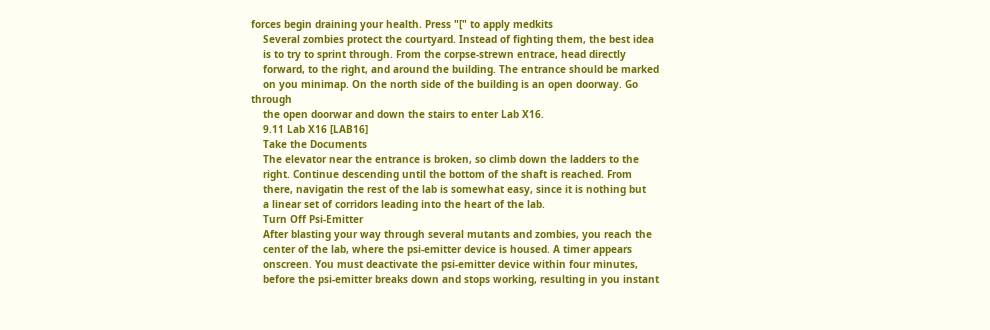forces begin draining your health. Press "[" to apply medkits
    Several zombies protect the courtyard. Instead of fighting them, the best idea
    is to try to sprint through. From the corpse-strewn entrace, head directly
    forward, to the right, and around the building. The entrance should be marked
    on you minimap. On the north side of the building is an open doorway. Go through
    the open doorwar and down the stairs to enter Lab X16.
    9.11 Lab X16 [LAB16]
    Take the Documents
    The elevator near the entrance is broken, so climb down the ladders to the
    right. Continue descending until the bottom of the shaft is reached. From
    there, navigatin the rest of the lab is somewhat easy, since it is nothing but
    a linear set of corridors leading into the heart of the lab.
    Turn Off Psi-Emitter
    After blasting your way through several mutants and zombies, you reach the
    center of the lab, where the psi-emitter device is housed. A timer appears
    onscreen. You must deactivate the psi-emitter device within four minutes,
    before the psi-emitter breaks down and stops working, resulting in you instant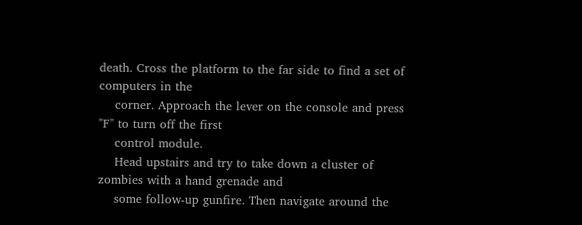death. Cross the platform to the far side to find a set of computers in the
    corner. Approach the lever on the console and press "F" to turn off the first
    control module.
    Head upstairs and try to take down a cluster of zombies with a hand grenade and
    some follow-up gunfire. Then navigate around the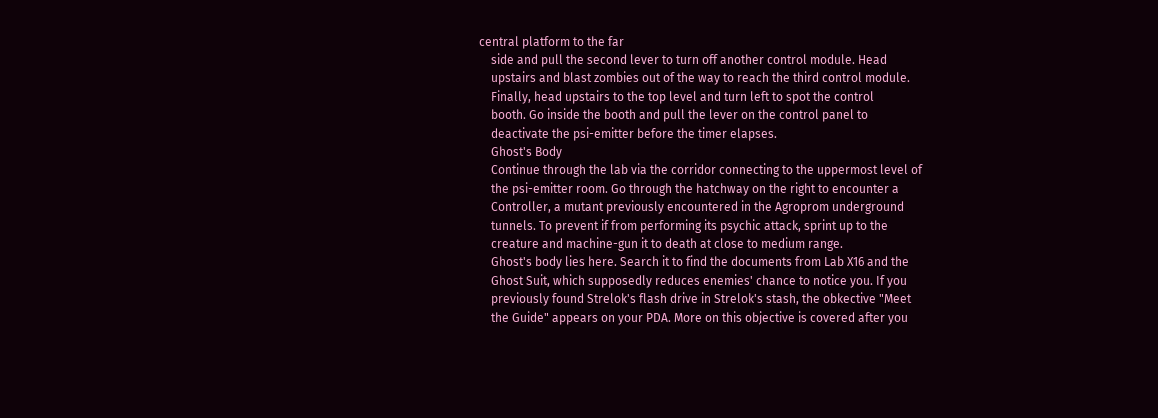central platform to the far
    side and pull the second lever to turn off another control module. Head
    upstairs and blast zombies out of the way to reach the third control module.
    Finally, head upstairs to the top level and turn left to spot the control
    booth. Go inside the booth and pull the lever on the control panel to
    deactivate the psi-emitter before the timer elapses.
    Ghost's Body
    Continue through the lab via the corridor connecting to the uppermost level of
    the psi-emitter room. Go through the hatchway on the right to encounter a
    Controller, a mutant previously encountered in the Agroprom underground
    tunnels. To prevent if from performing its psychic attack, sprint up to the
    creature and machine-gun it to death at close to medium range.
    Ghost's body lies here. Search it to find the documents from Lab X16 and the
    Ghost Suit, which supposedly reduces enemies' chance to notice you. If you
    previously found Strelok's flash drive in Strelok's stash, the obkective "Meet
    the Guide" appears on your PDA. More on this objective is covered after you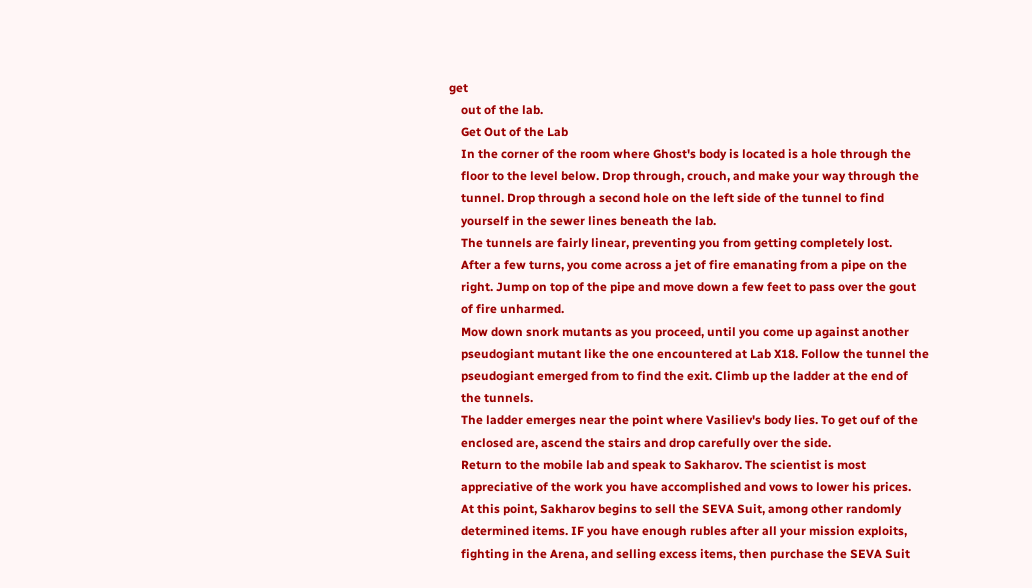get
    out of the lab.
    Get Out of the Lab
    In the corner of the room where Ghost's body is located is a hole through the
    floor to the level below. Drop through, crouch, and make your way through the
    tunnel. Drop through a second hole on the left side of the tunnel to find
    yourself in the sewer lines beneath the lab.
    The tunnels are fairly linear, preventing you from getting completely lost.
    After a few turns, you come across a jet of fire emanating from a pipe on the
    right. Jump on top of the pipe and move down a few feet to pass over the gout
    of fire unharmed.
    Mow down snork mutants as you proceed, until you come up against another
    pseudogiant mutant like the one encountered at Lab X18. Follow the tunnel the
    pseudogiant emerged from to find the exit. Climb up the ladder at the end of
    the tunnels.
    The ladder emerges near the point where Vasiliev's body lies. To get ouf of the
    enclosed are, ascend the stairs and drop carefully over the side.
    Return to the mobile lab and speak to Sakharov. The scientist is most
    appreciative of the work you have accomplished and vows to lower his prices.
    At this point, Sakharov begins to sell the SEVA Suit, among other randomly
    determined items. IF you have enough rubles after all your mission exploits,
    fighting in the Arena, and selling excess items, then purchase the SEVA Suit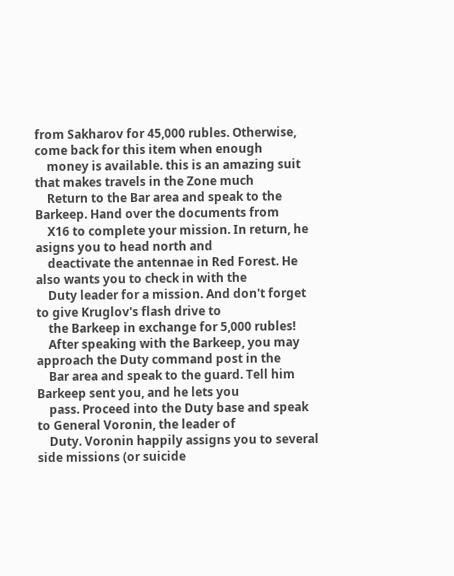from Sakharov for 45,000 rubles. Otherwise, come back for this item when enough
    money is available. this is an amazing suit that makes travels in the Zone much
    Return to the Bar area and speak to the Barkeep. Hand over the documents from
    X16 to complete your mission. In return, he asigns you to head north and
    deactivate the antennae in Red Forest. He also wants you to check in with the
    Duty leader for a mission. And don't forget to give Kruglov's flash drive to
    the Barkeep in exchange for 5,000 rubles!
    After speaking with the Barkeep, you may approach the Duty command post in the
    Bar area and speak to the guard. Tell him Barkeep sent you, and he lets you
    pass. Proceed into the Duty base and speak to General Voronin, the leader of
    Duty. Voronin happily assigns you to several side missions (or suicide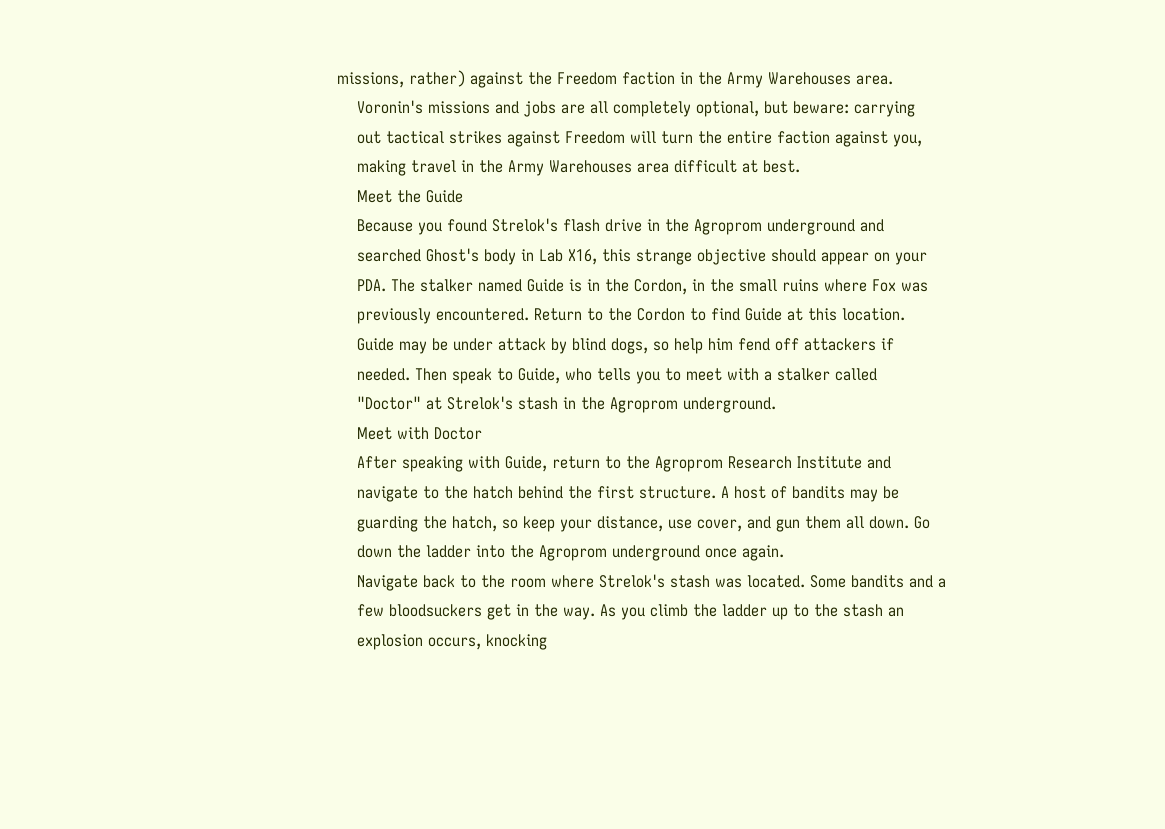missions, rather) against the Freedom faction in the Army Warehouses area.
    Voronin's missions and jobs are all completely optional, but beware: carrying
    out tactical strikes against Freedom will turn the entire faction against you,
    making travel in the Army Warehouses area difficult at best.
    Meet the Guide
    Because you found Strelok's flash drive in the Agroprom underground and
    searched Ghost's body in Lab X16, this strange objective should appear on your
    PDA. The stalker named Guide is in the Cordon, in the small ruins where Fox was
    previously encountered. Return to the Cordon to find Guide at this location.
    Guide may be under attack by blind dogs, so help him fend off attackers if
    needed. Then speak to Guide, who tells you to meet with a stalker called
    "Doctor" at Strelok's stash in the Agroprom underground.
    Meet with Doctor
    After speaking with Guide, return to the Agroprom Research Institute and
    navigate to the hatch behind the first structure. A host of bandits may be
    guarding the hatch, so keep your distance, use cover, and gun them all down. Go
    down the ladder into the Agroprom underground once again.
    Navigate back to the room where Strelok's stash was located. Some bandits and a
    few bloodsuckers get in the way. As you climb the ladder up to the stash an
    explosion occurs, knocking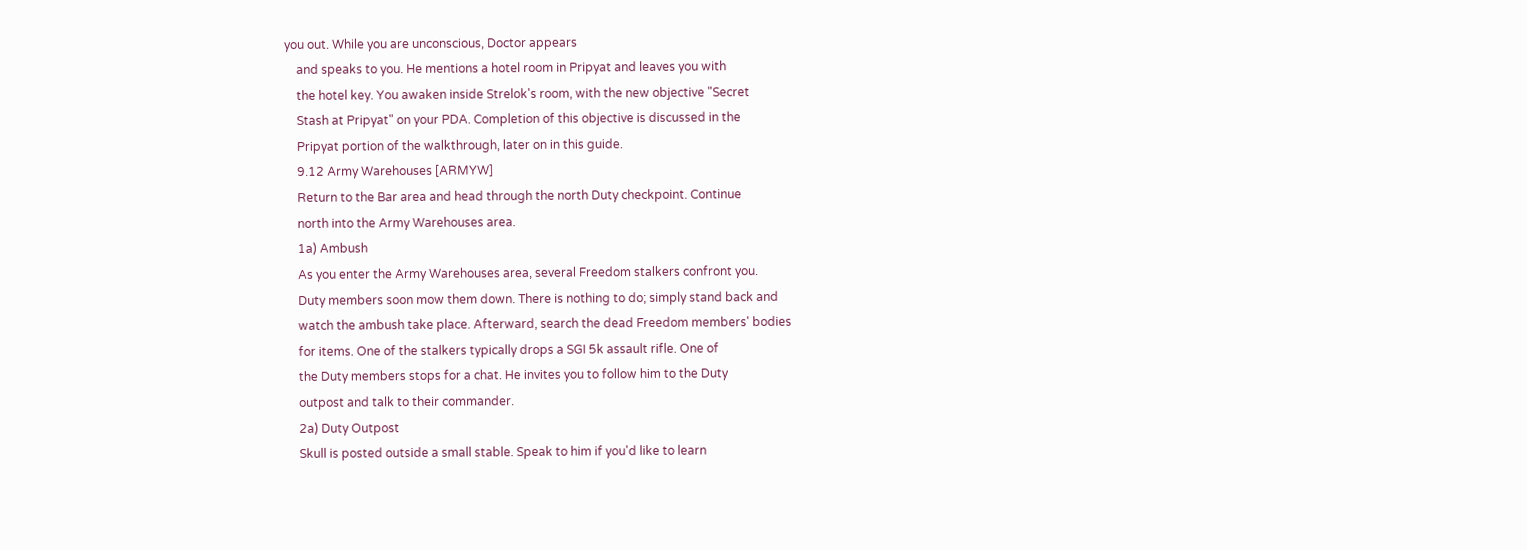you out. While you are unconscious, Doctor appears
    and speaks to you. He mentions a hotel room in Pripyat and leaves you with
    the hotel key. You awaken inside Strelok's room, with the new objective "Secret
    Stash at Pripyat" on your PDA. Completion of this objective is discussed in the
    Pripyat portion of the walkthrough, later on in this guide.
    9.12 Army Warehouses [ARMYW]
    Return to the Bar area and head through the north Duty checkpoint. Continue
    north into the Army Warehouses area.
    1a) Ambush
    As you enter the Army Warehouses area, several Freedom stalkers confront you.
    Duty members soon mow them down. There is nothing to do; simply stand back and
    watch the ambush take place. Afterward, search the dead Freedom members' bodies
    for items. One of the stalkers typically drops a SGI 5k assault rifle. One of
    the Duty members stops for a chat. He invites you to follow him to the Duty
    outpost and talk to their commander.
    2a) Duty Outpost
    Skull is posted outside a small stable. Speak to him if you'd like to learn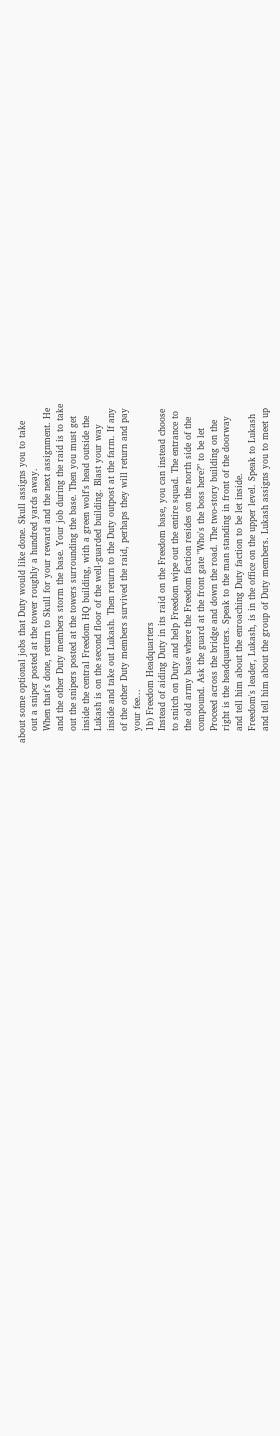about some optional jobs that Duty would like done. Skull assigns you to take
    out a sniper posted at the tower roughly a hundred yards away.
    When that's done, return to Skull for your reward and the next assignment. He
    and the other Duty members storm the base. Your job during the raid is to take
    out the snipers posted at the towers surrounding the base. Then you must get
    inside the central Freedom HQ building, with a green wolf's head outside the
    Lukash is on the second floor of the well-guarded building. Blast your way
    inside and take out Lukash. Then return to the Duty outpost at the farm. If any
    of the other Duty members survived the raid, perhaps they will return and pay
    your fee...
    1b) Freedom Headquarters
    Instead of aiding Duty in its raid on the Freedom base, you can instead choose
    to snitch on Duty and help Freedom wipe out the entire squad. The entrance to
    the old army base where the Freedom faction resides on the north side of the
    compound. Ask the guard at the front gate "Who's the boss here?" to be let
    Proceed across the bridge and down the road. The two-story building on the
    right is the headquarters. Speak to the man standing in front of the doorway
    and tell him about the enroaching Duty faction to be let inside.
    Freedom's leader, Lukash, is in the office on the upper level. Speak to Lukash
    and tell him about the group of Duty members. Lukash assigns you to meet up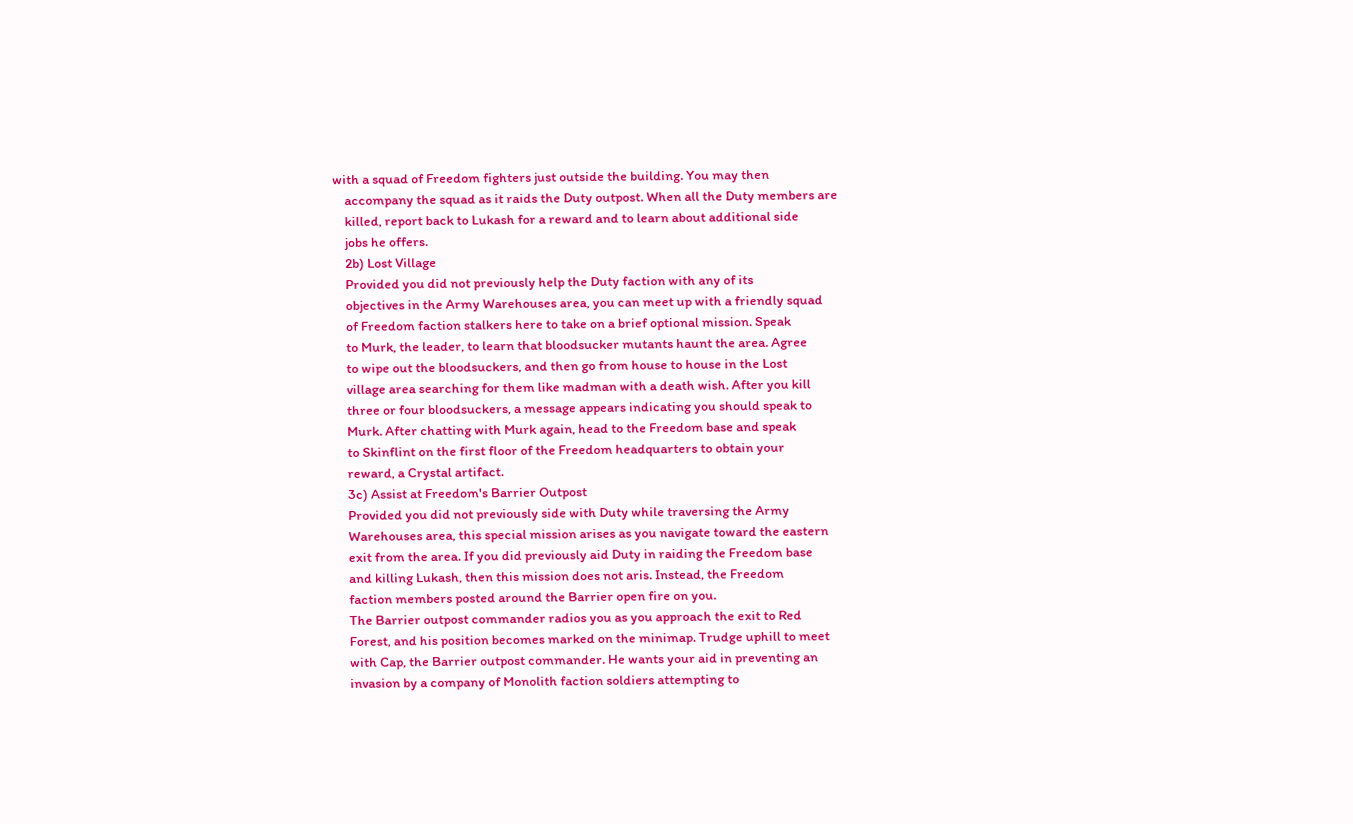with a squad of Freedom fighters just outside the building. You may then
    accompany the squad as it raids the Duty outpost. When all the Duty members are
    killed, report back to Lukash for a reward and to learn about additional side
    jobs he offers.
    2b) Lost Village
    Provided you did not previously help the Duty faction with any of its
    objectives in the Army Warehouses area, you can meet up with a friendly squad
    of Freedom faction stalkers here to take on a brief optional mission. Speak
    to Murk, the leader, to learn that bloodsucker mutants haunt the area. Agree
    to wipe out the bloodsuckers, and then go from house to house in the Lost
    village area searching for them like madman with a death wish. After you kill
    three or four bloodsuckers, a message appears indicating you should speak to
    Murk. After chatting with Murk again, head to the Freedom base and speak
    to Skinflint on the first floor of the Freedom headquarters to obtain your
    reward, a Crystal artifact.
    3c) Assist at Freedom's Barrier Outpost
    Provided you did not previously side with Duty while traversing the Army
    Warehouses area, this special mission arises as you navigate toward the eastern
    exit from the area. If you did previously aid Duty in raiding the Freedom base
    and killing Lukash, then this mission does not aris. Instead, the Freedom
    faction members posted around the Barrier open fire on you.
    The Barrier outpost commander radios you as you approach the exit to Red
    Forest, and his position becomes marked on the minimap. Trudge uphill to meet
    with Cap, the Barrier outpost commander. He wants your aid in preventing an
    invasion by a company of Monolith faction soldiers attempting to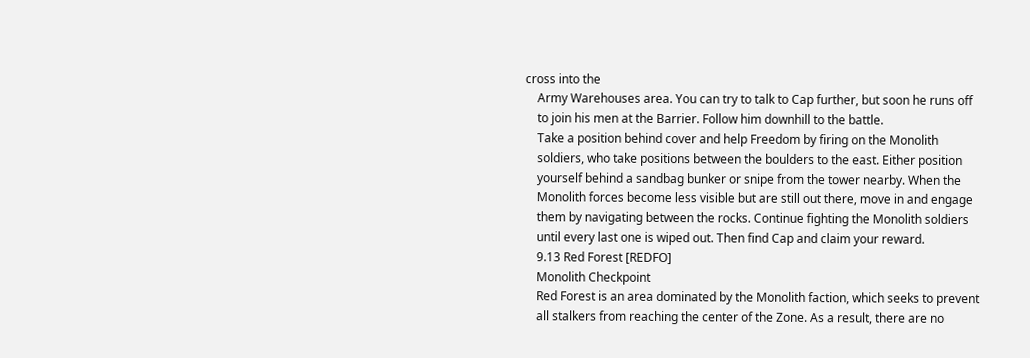cross into the
    Army Warehouses area. You can try to talk to Cap further, but soon he runs off
    to join his men at the Barrier. Follow him downhill to the battle.
    Take a position behind cover and help Freedom by firing on the Monolith
    soldiers, who take positions between the boulders to the east. Either position
    yourself behind a sandbag bunker or snipe from the tower nearby. When the
    Monolith forces become less visible but are still out there, move in and engage
    them by navigating between the rocks. Continue fighting the Monolith soldiers
    until every last one is wiped out. Then find Cap and claim your reward.
    9.13 Red Forest [REDFO]
    Monolith Checkpoint
    Red Forest is an area dominated by the Monolith faction, which seeks to prevent
    all stalkers from reaching the center of the Zone. As a result, there are no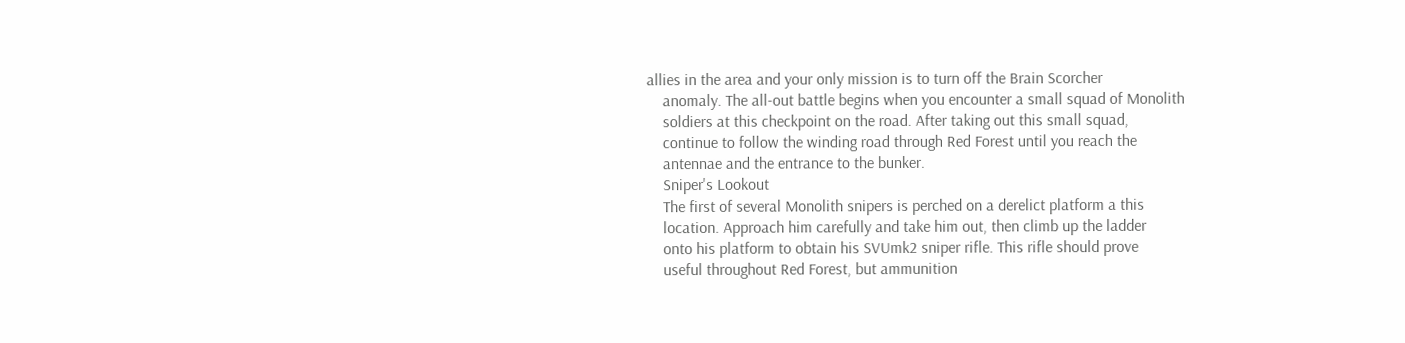allies in the area and your only mission is to turn off the Brain Scorcher
    anomaly. The all-out battle begins when you encounter a small squad of Monolith
    soldiers at this checkpoint on the road. After taking out this small squad,
    continue to follow the winding road through Red Forest until you reach the
    antennae and the entrance to the bunker.
    Sniper's Lookout
    The first of several Monolith snipers is perched on a derelict platform a this
    location. Approach him carefully and take him out, then climb up the ladder
    onto his platform to obtain his SVUmk2 sniper rifle. This rifle should prove
    useful throughout Red Forest, but ammunition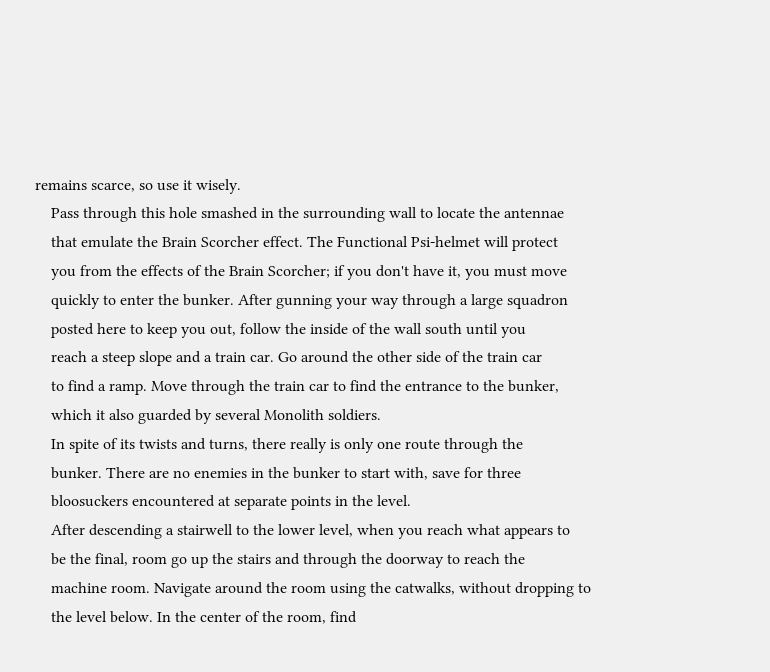remains scarce, so use it wisely.
    Pass through this hole smashed in the surrounding wall to locate the antennae
    that emulate the Brain Scorcher effect. The Functional Psi-helmet will protect
    you from the effects of the Brain Scorcher; if you don't have it, you must move
    quickly to enter the bunker. After gunning your way through a large squadron
    posted here to keep you out, follow the inside of the wall south until you
    reach a steep slope and a train car. Go around the other side of the train car
    to find a ramp. Move through the train car to find the entrance to the bunker,
    which it also guarded by several Monolith soldiers.
    In spite of its twists and turns, there really is only one route through the
    bunker. There are no enemies in the bunker to start with, save for three
    bloosuckers encountered at separate points in the level.
    After descending a stairwell to the lower level, when you reach what appears to
    be the final, room go up the stairs and through the doorway to reach the
    machine room. Navigate around the room using the catwalks, without dropping to
    the level below. In the center of the room, find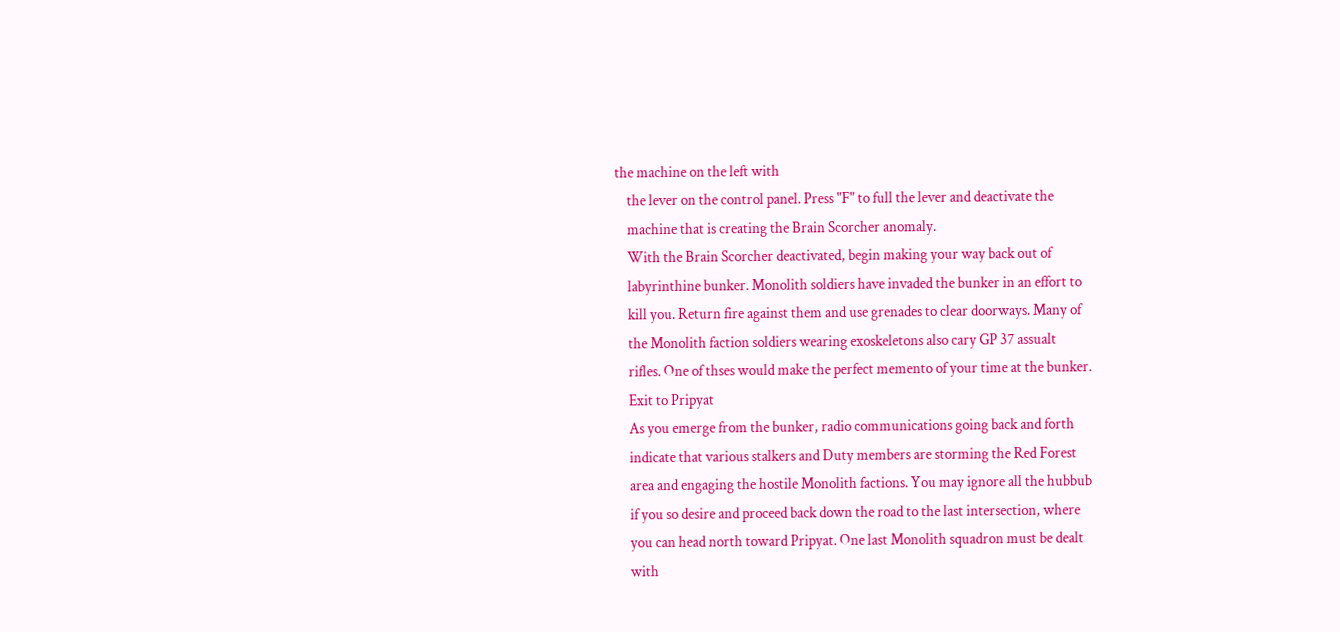the machine on the left with
    the lever on the control panel. Press "F" to full the lever and deactivate the
    machine that is creating the Brain Scorcher anomaly.
    With the Brain Scorcher deactivated, begin making your way back out of
    labyrinthine bunker. Monolith soldiers have invaded the bunker in an effort to
    kill you. Return fire against them and use grenades to clear doorways. Many of
    the Monolith faction soldiers wearing exoskeletons also cary GP 37 assualt
    rifles. One of thses would make the perfect memento of your time at the bunker.
    Exit to Pripyat
    As you emerge from the bunker, radio communications going back and forth
    indicate that various stalkers and Duty members are storming the Red Forest
    area and engaging the hostile Monolith factions. You may ignore all the hubbub
    if you so desire and proceed back down the road to the last intersection, where
    you can head north toward Pripyat. One last Monolith squadron must be dealt
    with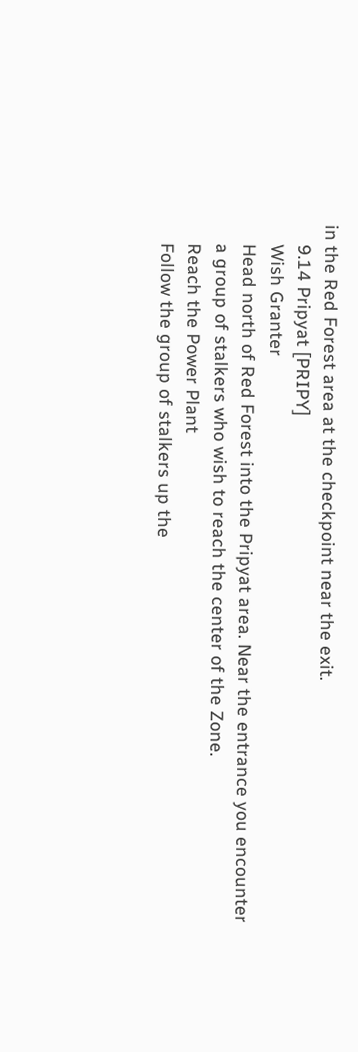in the Red Forest area at the checkpoint near the exit.
    9.14 Pripyat [PRIPY]
    Wish Granter
    Head north of Red Forest into the Pripyat area. Near the entrance you encounter
    a group of stalkers who wish to reach the center of the Zone.
    Reach the Power Plant
    Follow the group of stalkers up the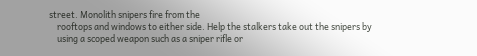street. Monolith snipers fire from the
    rooftops and windows to either side. Help the stalkers take out the snipers by
    using a scoped weapon such as a sniper rifle or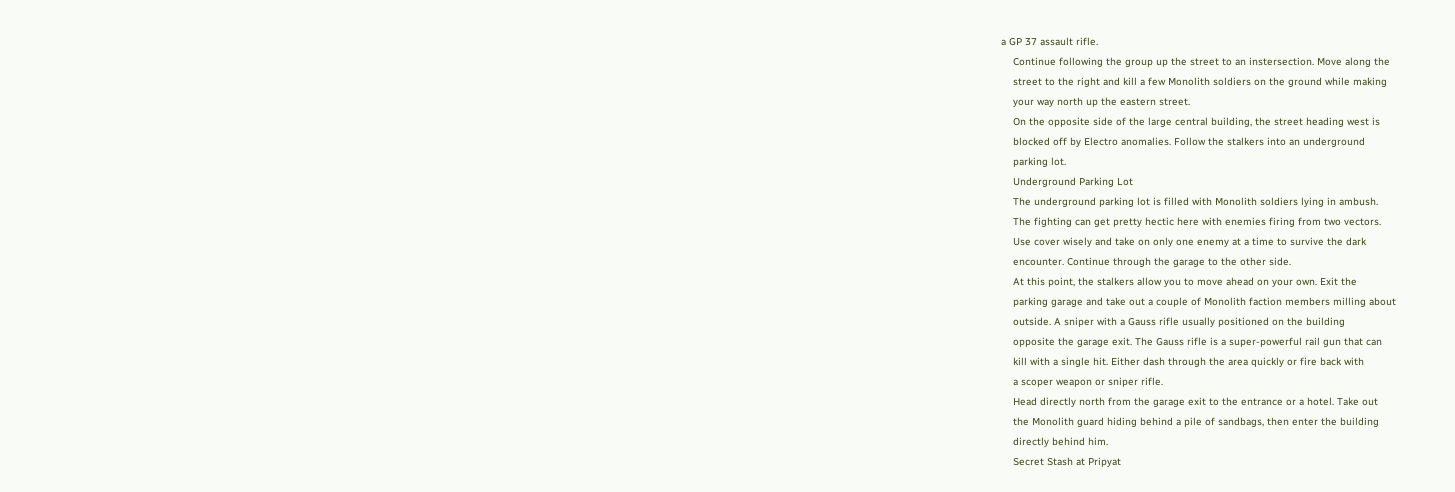a GP 37 assault rifle.
    Continue following the group up the street to an instersection. Move along the
    street to the right and kill a few Monolith soldiers on the ground while making
    your way north up the eastern street.
    On the opposite side of the large central building, the street heading west is
    blocked off by Electro anomalies. Follow the stalkers into an underground
    parking lot.
    Underground Parking Lot
    The underground parking lot is filled with Monolith soldiers lying in ambush.
    The fighting can get pretty hectic here with enemies firing from two vectors.
    Use cover wisely and take on only one enemy at a time to survive the dark
    encounter. Continue through the garage to the other side.
    At this point, the stalkers allow you to move ahead on your own. Exit the
    parking garage and take out a couple of Monolith faction members milling about
    outside. A sniper with a Gauss rifle usually positioned on the building
    opposite the garage exit. The Gauss rifle is a super-powerful rail gun that can
    kill with a single hit. Either dash through the area quickly or fire back with
    a scoper weapon or sniper rifle.
    Head directly north from the garage exit to the entrance or a hotel. Take out
    the Monolith guard hiding behind a pile of sandbags, then enter the building
    directly behind him.
    Secret Stash at Pripyat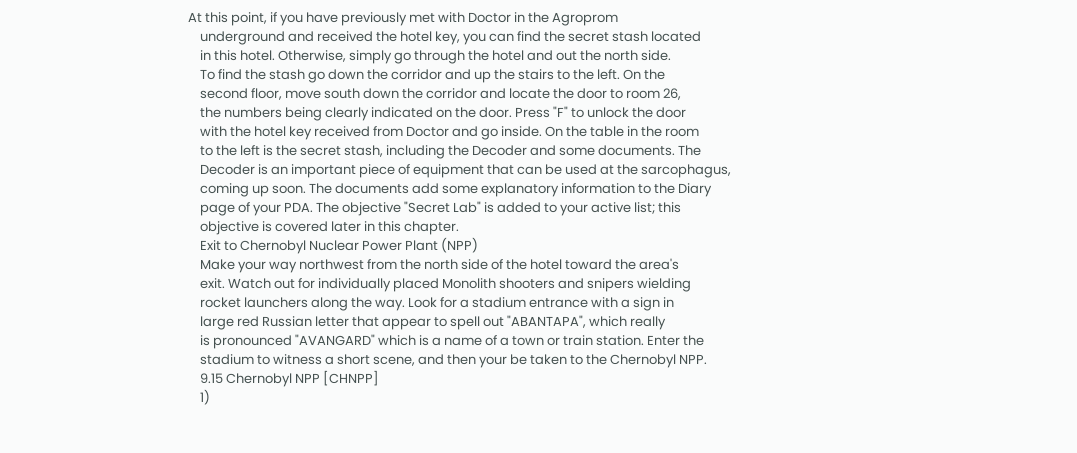At this point, if you have previously met with Doctor in the Agroprom
    underground and received the hotel key, you can find the secret stash located
    in this hotel. Otherwise, simply go through the hotel and out the north side.
    To find the stash go down the corridor and up the stairs to the left. On the
    second floor, move south down the corridor and locate the door to room 26,
    the numbers being clearly indicated on the door. Press "F" to unlock the door
    with the hotel key received from Doctor and go inside. On the table in the room
    to the left is the secret stash, including the Decoder and some documents. The
    Decoder is an important piece of equipment that can be used at the sarcophagus,
    coming up soon. The documents add some explanatory information to the Diary
    page of your PDA. The objective "Secret Lab" is added to your active list; this
    objective is covered later in this chapter.
    Exit to Chernobyl Nuclear Power Plant (NPP)
    Make your way northwest from the north side of the hotel toward the area's
    exit. Watch out for individually placed Monolith shooters and snipers wielding
    rocket launchers along the way. Look for a stadium entrance with a sign in
    large red Russian letter that appear to spell out "ABANTAPA", which really
    is pronounced "AVANGARD" which is a name of a town or train station. Enter the
    stadium to witness a short scene, and then your be taken to the Chernobyl NPP.
    9.15 Chernobyl NPP [CHNPP]
    1)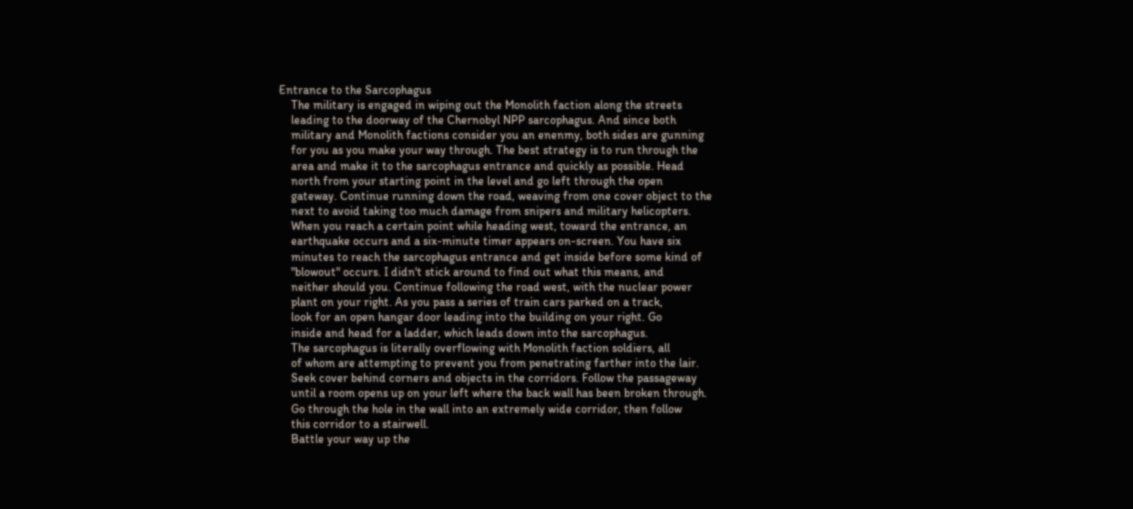Entrance to the Sarcophagus
    The military is engaged in wiping out the Monolith faction along the streets
    leading to the doorway of the Chernobyl NPP sarcophagus. And since both
    military and Monolith factions consider you an enenmy, both sides are gunning
    for you as you make your way through. The best strategy is to run through the
    area and make it to the sarcophagus entrance and quickly as possible. Head
    north from your starting point in the level and go left through the open
    gateway. Continue running down the road, weaving from one cover object to the
    next to avoid taking too much damage from snipers and military helicopters.
    When you reach a certain point while heading west, toward the entrance, an
    earthquake occurs and a six-minute timer appears on-screen. You have six
    minutes to reach the sarcophagus entrance and get inside before some kind of
    "blowout" occurs. I didn't stick around to find out what this means, and
    neither should you. Continue following the road west, with the nuclear power
    plant on your right. As you pass a series of train cars parked on a track,
    look for an open hangar door leading into the building on your right. Go
    inside and head for a ladder, which leads down into the sarcophagus.
    The sarcophagus is literally overflowing with Monolith faction soldiers, all
    of whom are attempting to prevent you from penetrating farther into the lair.
    Seek cover behind corners and objects in the corridors. Follow the passageway
    until a room opens up on your left where the back wall has been broken through.
    Go through the hole in the wall into an extremely wide corridor, then follow
    this corridor to a stairwell.
    Battle your way up the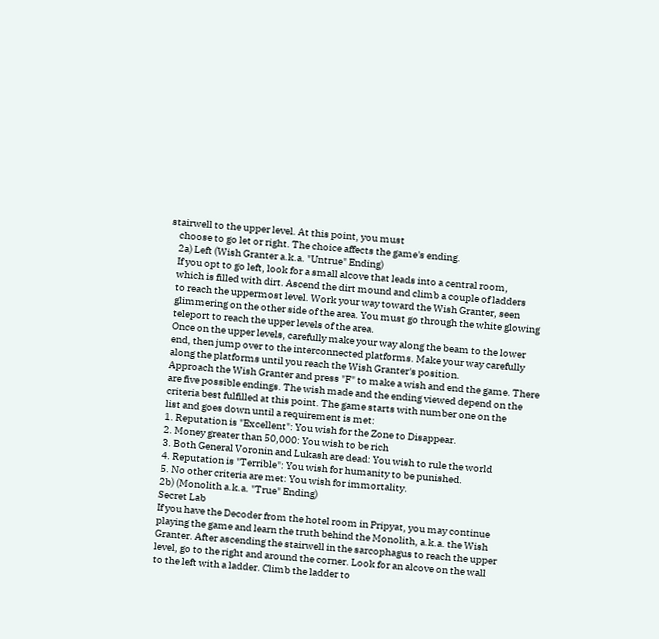stairwell to the upper level. At this point, you must
    choose to go let or right. The choice affects the game's ending.
    2a) Left (Wish Granter a.k.a. "Untrue" Ending)
    If you opt to go left, look for a small alcove that leads into a central room,
    which is filled with dirt. Ascend the dirt mound and climb a couple of ladders
    to reach the uppermost level. Work your way toward the Wish Granter, seen
    glimmering on the other side of the area. You must go through the white glowing
    teleport to reach the upper levels of the area.
    Once on the upper levels, carefully make your way along the beam to the lower
    end, then jump over to the interconnected platforms. Make your way carefully
    along the platforms until you reach the Wish Granter's position.
    Approach the Wish Granter and press "F" to make a wish and end the game. There
    are five possible endings. The wish made and the ending viewed depend on the
    criteria best fulfilled at this point. The game starts with number one on the
    list and goes down until a requirement is met:
    1. Reputation is "Excellent": You wish for the Zone to Disappear.
    2. Money greater than 50,000: You wish to be rich
    3. Both General Voronin and Lukash are dead: You wish to rule the world
    4. Reputation is "Terrible": You wish for humanity to be punished.
    5. No other criteria are met: You wish for immortality.
    2b) (Monolith a.k.a. "True" Ending)
    Secret Lab
    If you have the Decoder from the hotel room in Pripyat, you may continue
    playing the game and learn the truth behind the Monolith, a.k.a. the Wish
    Granter. After ascending the stairwell in the sarcophagus to reach the upper
    level, go to the right and around the corner. Look for an alcove on the wall
    to the left with a ladder. Climb the ladder to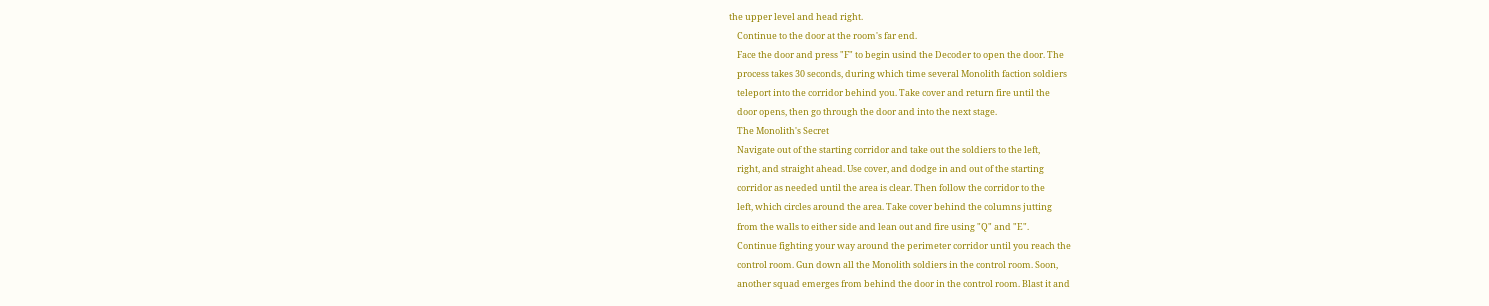the upper level and head right.
    Continue to the door at the room's far end.
    Face the door and press "F" to begin usind the Decoder to open the door. The
    process takes 30 seconds, during which time several Monolith faction soldiers
    teleport into the corridor behind you. Take cover and return fire until the
    door opens, then go through the door and into the next stage.
    The Monolith's Secret
    Navigate out of the starting corridor and take out the soldiers to the left,
    right, and straight ahead. Use cover, and dodge in and out of the starting
    corridor as needed until the area is clear. Then follow the corridor to the
    left, which circles around the area. Take cover behind the columns jutting
    from the walls to either side and lean out and fire using "Q" and "E".
    Continue fighting your way around the perimeter corridor until you reach the
    control room. Gun down all the Monolith soldiers in the control room. Soon,
    another squad emerges from behind the door in the control room. Blast it and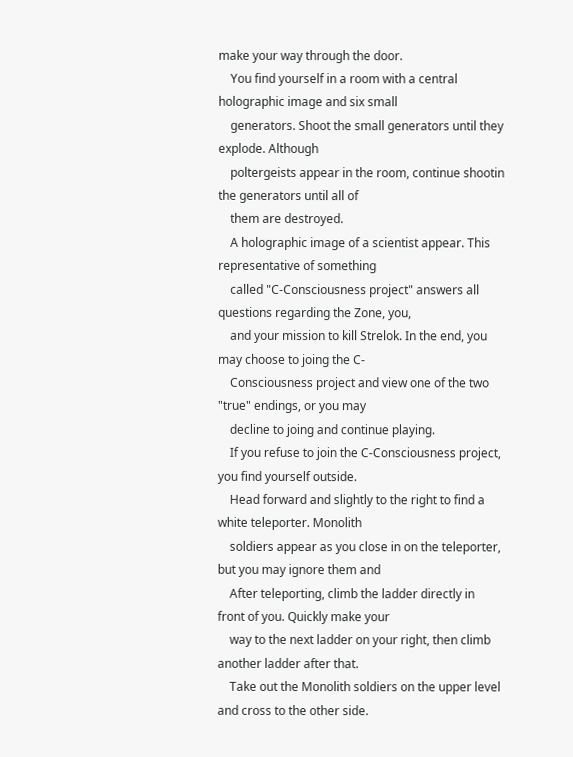make your way through the door.
    You find yourself in a room with a central holographic image and six small
    generators. Shoot the small generators until they explode. Although
    poltergeists appear in the room, continue shootin the generators until all of
    them are destroyed.
    A holographic image of a scientist appear. This representative of something
    called "C-Consciousness project" answers all questions regarding the Zone, you,
    and your mission to kill Strelok. In the end, you may choose to joing the C-
    Consciousness project and view one of the two "true" endings, or you may
    decline to joing and continue playing.
    If you refuse to join the C-Consciousness project, you find yourself outside.
    Head forward and slightly to the right to find a white teleporter. Monolith
    soldiers appear as you close in on the teleporter, but you may ignore them and
    After teleporting, climb the ladder directly in front of you. Quickly make your
    way to the next ladder on your right, then climb another ladder after that.
    Take out the Monolith soldiers on the upper level and cross to the other side.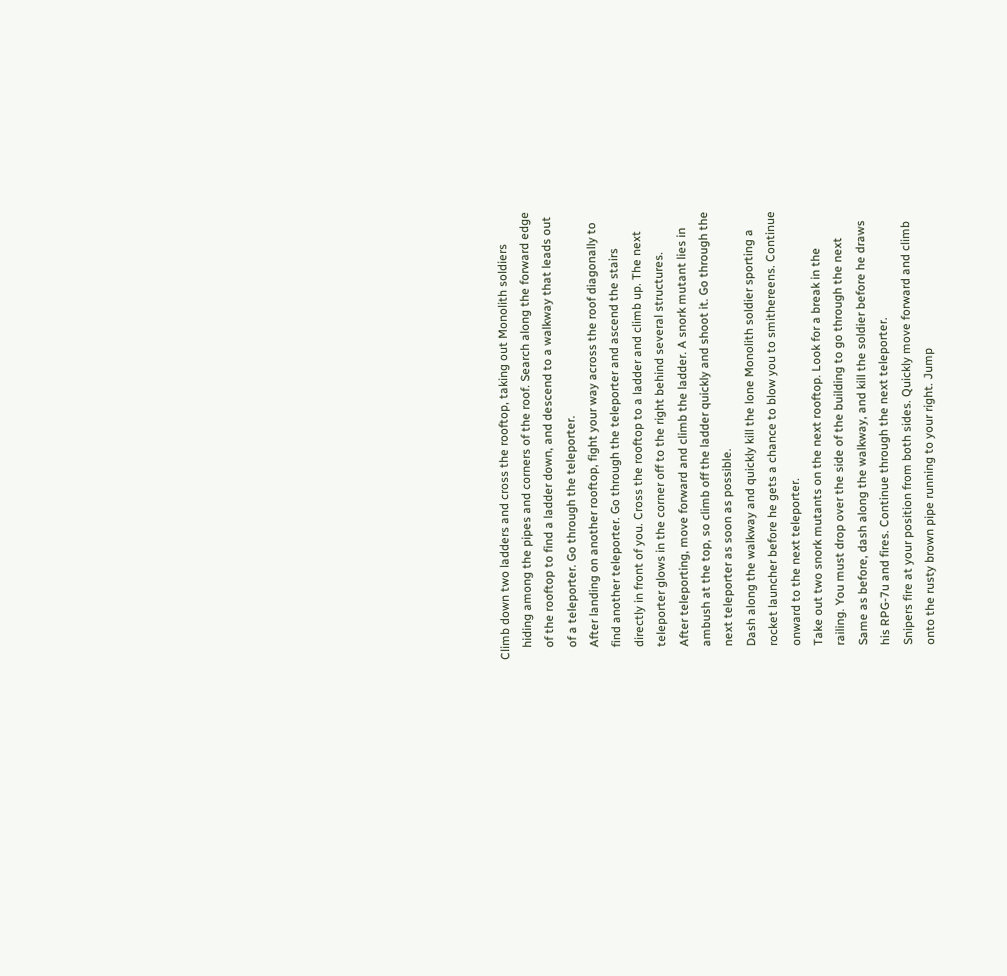Climb down two ladders and cross the rooftop, taking out Monolith soldiers
    hiding among the pipes and corners of the roof. Search along the forward edge
    of the rooftop to find a ladder down, and descend to a walkway that leads out
    of a teleporter. Go through the teleporter.
    After landing on another rooftop, fight your way across the roof diagonally to
    find another teleporter. Go through the teleporter and ascend the stairs
    directly in front of you. Cross the rooftop to a ladder and climb up. The next
    teleporter glows in the corner off to the right behind several structures.
    After teleporting, move forward and climb the ladder. A snork mutant lies in
    ambush at the top, so climb off the ladder quickly and shoot it. Go through the
    next teleporter as soon as possible.
    Dash along the walkway and quickly kill the lone Monolith soldier sporting a
    rocket launcher before he gets a chance to blow you to smithereens. Continue
    onward to the next teleporter.
    Take out two snork mutants on the next rooftop. Look for a break in the
    railing. You must drop over the side of the building to go through the next
    Same as before, dash along the walkway, and kill the soldier before he draws
    his RPG-7u and fires. Continue through the next teleporter.
    Snipers fire at your position from both sides. Quickly move forward and climb
    onto the rusty brown pipe running to your right. Jump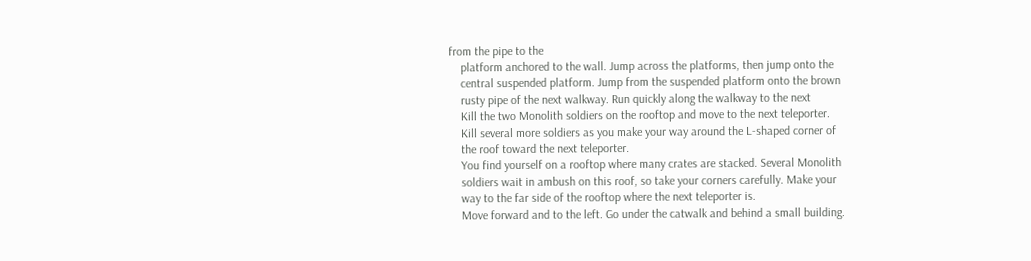from the pipe to the
    platform anchored to the wall. Jump across the platforms, then jump onto the
    central suspended platform. Jump from the suspended platform onto the brown
    rusty pipe of the next walkway. Run quickly along the walkway to the next
    Kill the two Monolith soldiers on the rooftop and move to the next teleporter.
    Kill several more soldiers as you make your way around the L-shaped corner of
    the roof toward the next teleporter.
    You find yourself on a rooftop where many crates are stacked. Several Monolith
    soldiers wait in ambush on this roof, so take your corners carefully. Make your
    way to the far side of the rooftop where the next teleporter is.
    Move forward and to the left. Go under the catwalk and behind a small building.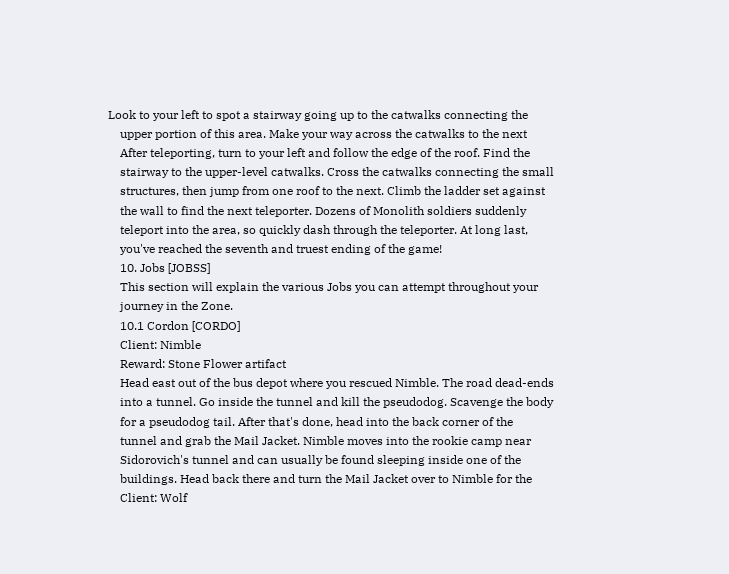Look to your left to spot a stairway going up to the catwalks connecting the
    upper portion of this area. Make your way across the catwalks to the next
    After teleporting, turn to your left and follow the edge of the roof. Find the
    stairway to the upper-level catwalks. Cross the catwalks connecting the small
    structures, then jump from one roof to the next. Climb the ladder set against
    the wall to find the next teleporter. Dozens of Monolith soldiers suddenly
    teleport into the area, so quickly dash through the teleporter. At long last,
    you've reached the seventh and truest ending of the game!
    10. Jobs [JOBSS]
    This section will explain the various Jobs you can attempt throughout your
    journey in the Zone.
    10.1 Cordon [CORDO]
    Client: Nimble
    Reward: Stone Flower artifact
    Head east out of the bus depot where you rescued Nimble. The road dead-ends
    into a tunnel. Go inside the tunnel and kill the pseudodog. Scavenge the body
    for a pseudodog tail. After that's done, head into the back corner of the
    tunnel and grab the Mail Jacket. Nimble moves into the rookie camp near
    Sidorovich's tunnel and can usually be found sleeping inside one of the
    buildings. Head back there and turn the Mail Jacket over to Nimble for the
    Client: Wolf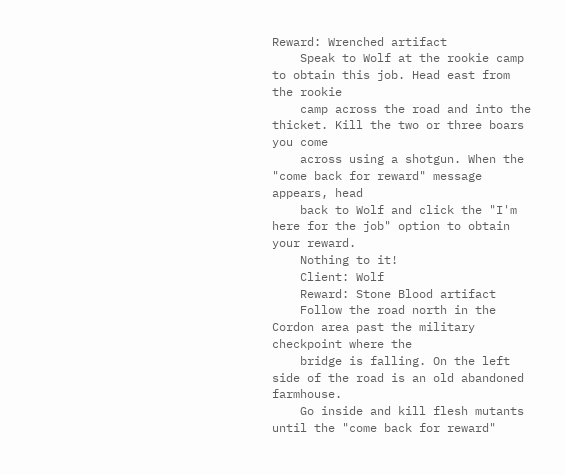Reward: Wrenched artifact
    Speak to Wolf at the rookie camp to obtain this job. Head east from the rookie
    camp across the road and into the thicket. Kill the two or three boars you come
    across using a shotgun. When the "come back for reward" message appears, head
    back to Wolf and click the "I'm here for the job" option to obtain your reward.
    Nothing to it!
    Client: Wolf
    Reward: Stone Blood artifact
    Follow the road north in the Cordon area past the military checkpoint where the
    bridge is falling. On the left side of the road is an old abandoned farmhouse.
    Go inside and kill flesh mutants until the "come back for reward"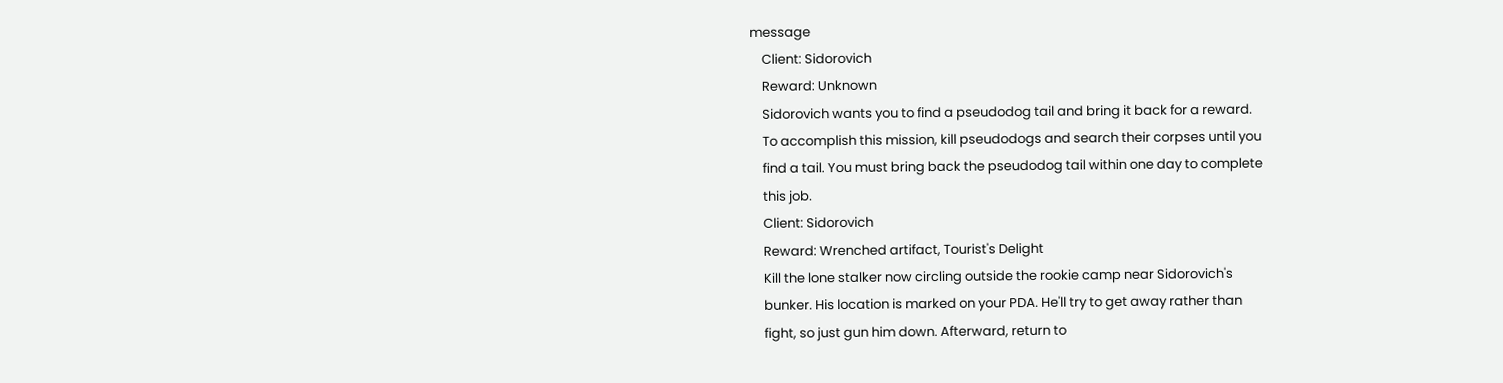message
    Client: Sidorovich
    Reward: Unknown
    Sidorovich wants you to find a pseudodog tail and bring it back for a reward.
    To accomplish this mission, kill pseudodogs and search their corpses until you
    find a tail. You must bring back the pseudodog tail within one day to complete
    this job.
    Client: Sidorovich
    Reward: Wrenched artifact, Tourist's Delight
    Kill the lone stalker now circling outside the rookie camp near Sidorovich's
    bunker. His location is marked on your PDA. He'll try to get away rather than
    fight, so just gun him down. Afterward, return to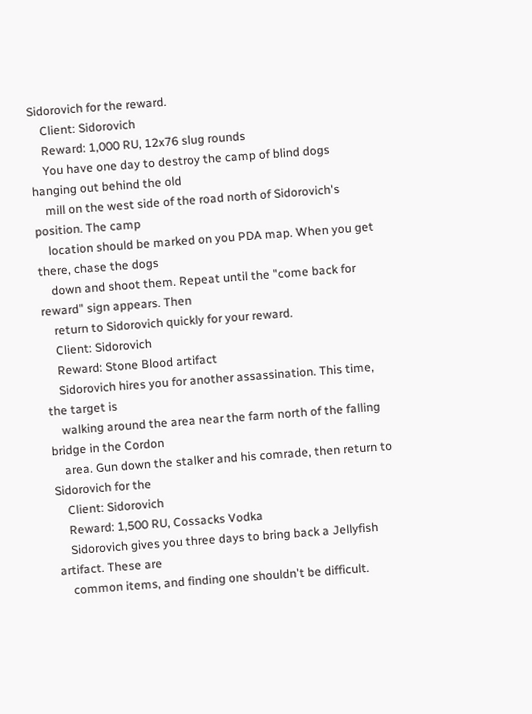Sidorovich for the reward.
    Client: Sidorovich
    Reward: 1,000 RU, 12x76 slug rounds
    You have one day to destroy the camp of blind dogs hanging out behind the old
    mill on the west side of the road north of Sidorovich's position. The camp
    location should be marked on you PDA map. When you get there, chase the dogs
    down and shoot them. Repeat until the "come back for reward" sign appears. Then
    return to Sidorovich quickly for your reward.
    Client: Sidorovich
    Reward: Stone Blood artifact
    Sidorovich hires you for another assassination. This time, the target is
    walking around the area near the farm north of the falling bridge in the Cordon
    area. Gun down the stalker and his comrade, then return to Sidorovich for the
    Client: Sidorovich
    Reward: 1,500 RU, Cossacks Vodka
    Sidorovich gives you three days to bring back a Jellyfish artifact. These are
    common items, and finding one shouldn't be difficult.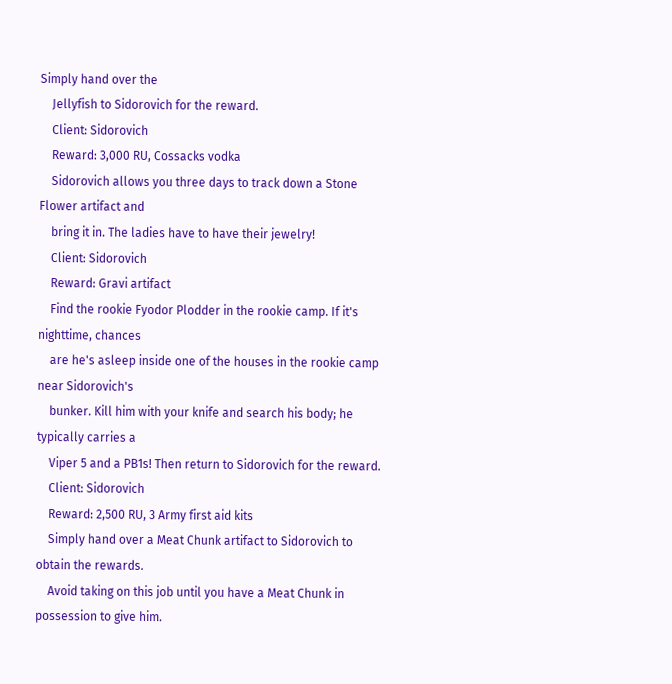Simply hand over the
    Jellyfish to Sidorovich for the reward.
    Client: Sidorovich
    Reward: 3,000 RU, Cossacks vodka
    Sidorovich allows you three days to track down a Stone Flower artifact and
    bring it in. The ladies have to have their jewelry!
    Client: Sidorovich
    Reward: Gravi artifact
    Find the rookie Fyodor Plodder in the rookie camp. If it's nighttime, chances
    are he's asleep inside one of the houses in the rookie camp near Sidorovich's
    bunker. Kill him with your knife and search his body; he typically carries a
    Viper 5 and a PB1s! Then return to Sidorovich for the reward.
    Client: Sidorovich
    Reward: 2,500 RU, 3 Army first aid kits
    Simply hand over a Meat Chunk artifact to Sidorovich to obtain the rewards.
    Avoid taking on this job until you have a Meat Chunk in possession to give him.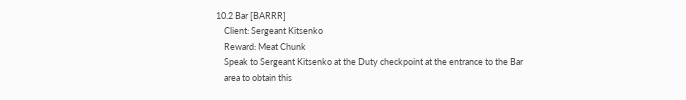10.2 Bar [BARRR]
    Client: Sergeant Kitsenko
    Reward: Meat Chunk
    Speak to Sergeant Kitsenko at the Duty checkpoint at the entrance to the Bar
    area to obtain this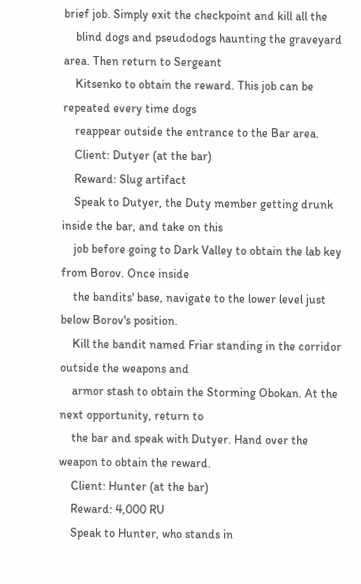brief job. Simply exit the checkpoint and kill all the
    blind dogs and pseudodogs haunting the graveyard area. Then return to Sergeant
    Kitsenko to obtain the reward. This job can be repeated every time dogs
    reappear outside the entrance to the Bar area.
    Client: Dutyer (at the bar)
    Reward: Slug artifact
    Speak to Dutyer, the Duty member getting drunk inside the bar, and take on this
    job before going to Dark Valley to obtain the lab key from Borov. Once inside
    the bandits' base, navigate to the lower level just below Borov's position.
    Kill the bandit named Friar standing in the corridor outside the weapons and
    armor stash to obtain the Storming Obokan. At the next opportunity, return to
    the bar and speak with Dutyer. Hand over the weapon to obtain the reward.
    Client: Hunter (at the bar)
    Reward: 4,000 RU
    Speak to Hunter, who stands in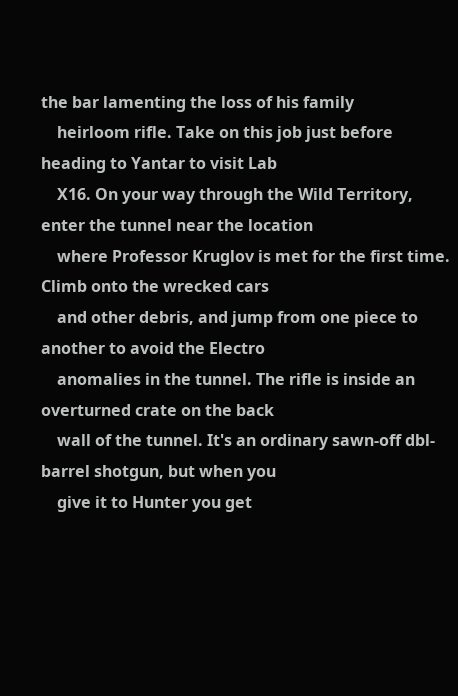the bar lamenting the loss of his family
    heirloom rifle. Take on this job just before heading to Yantar to visit Lab
    X16. On your way through the Wild Territory, enter the tunnel near the location
    where Professor Kruglov is met for the first time. Climb onto the wrecked cars
    and other debris, and jump from one piece to another to avoid the Electro
    anomalies in the tunnel. The rifle is inside an overturned crate on the back
    wall of the tunnel. It's an ordinary sawn-off dbl-barrel shotgun, but when you
    give it to Hunter you get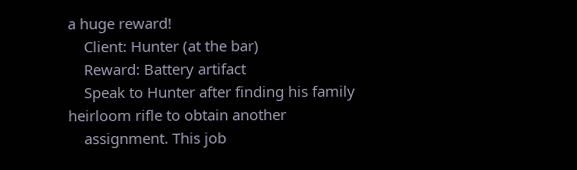a huge reward!
    Client: Hunter (at the bar)
    Reward: Battery artifact
    Speak to Hunter after finding his family heirloom rifle to obtain another
    assignment. This job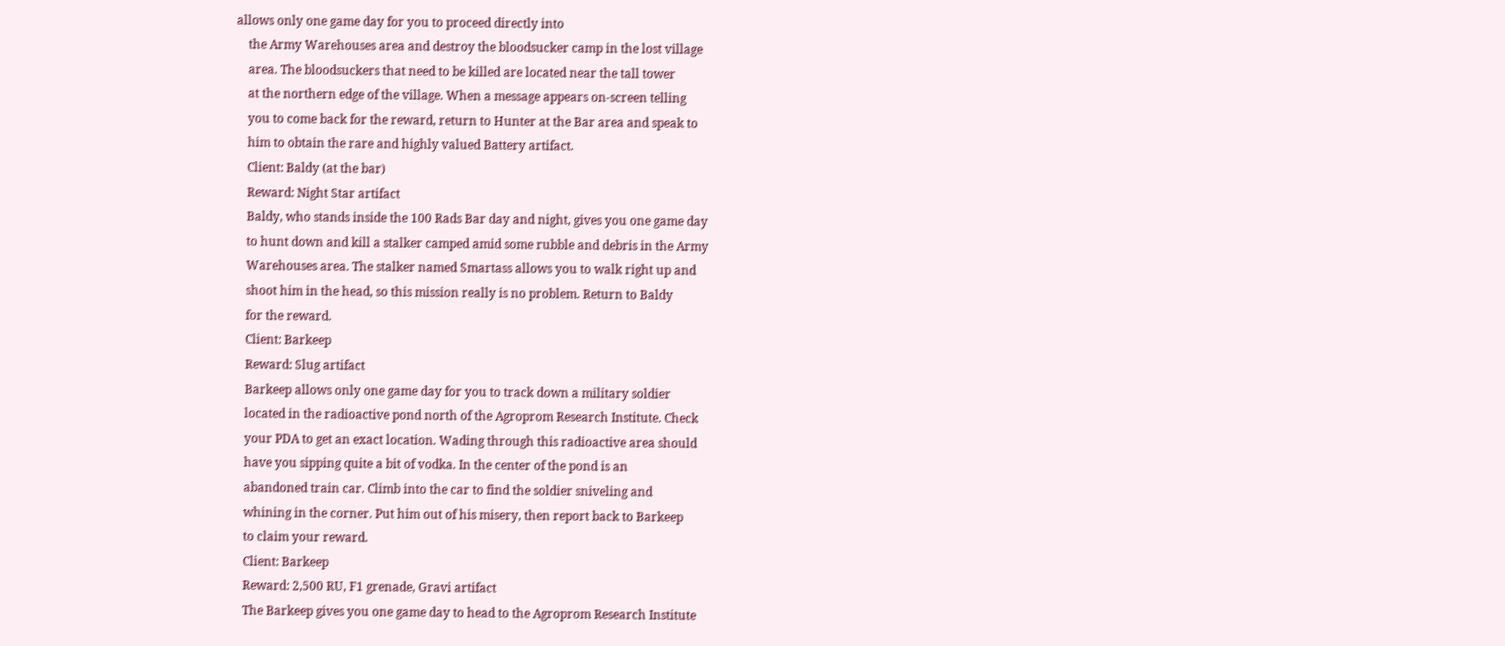allows only one game day for you to proceed directly into
    the Army Warehouses area and destroy the bloodsucker camp in the lost village
    area. The bloodsuckers that need to be killed are located near the tall tower
    at the northern edge of the village. When a message appears on-screen telling
    you to come back for the reward, return to Hunter at the Bar area and speak to
    him to obtain the rare and highly valued Battery artifact.
    Client: Baldy (at the bar)
    Reward: Night Star artifact
    Baldy, who stands inside the 100 Rads Bar day and night, gives you one game day
    to hunt down and kill a stalker camped amid some rubble and debris in the Army
    Warehouses area. The stalker named Smartass allows you to walk right up and
    shoot him in the head, so this mission really is no problem. Return to Baldy
    for the reward.
    Client: Barkeep
    Reward: Slug artifact
    Barkeep allows only one game day for you to track down a military soldier
    located in the radioactive pond north of the Agroprom Research Institute. Check
    your PDA to get an exact location. Wading through this radioactive area should
    have you sipping quite a bit of vodka. In the center of the pond is an
    abandoned train car. Climb into the car to find the soldier sniveling and
    whining in the corner. Put him out of his misery, then report back to Barkeep
    to claim your reward.
    Client: Barkeep
    Reward: 2,500 RU, F1 grenade, Gravi artifact
    The Barkeep gives you one game day to head to the Agroprom Research Institute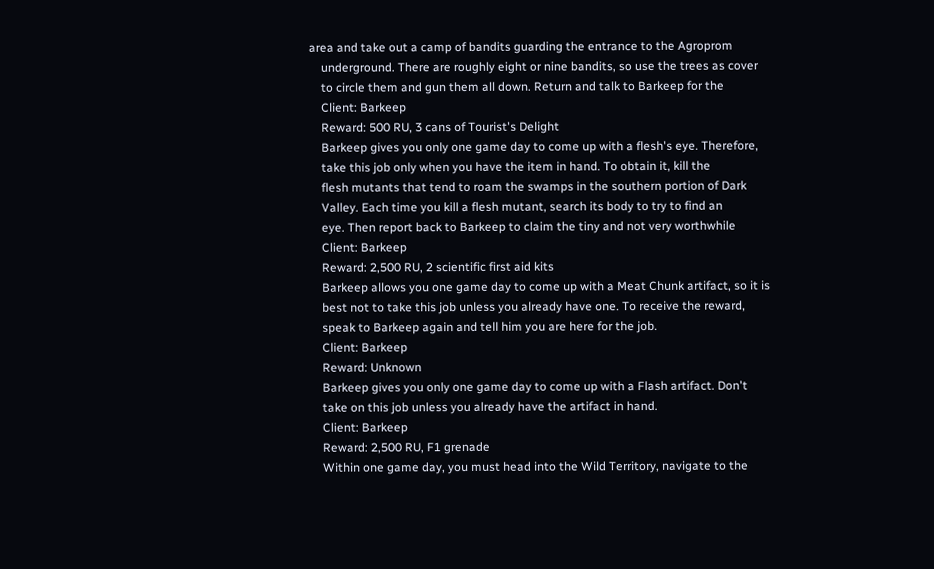area and take out a camp of bandits guarding the entrance to the Agroprom
    underground. There are roughly eight or nine bandits, so use the trees as cover
    to circle them and gun them all down. Return and talk to Barkeep for the
    Client: Barkeep
    Reward: 500 RU, 3 cans of Tourist's Delight
    Barkeep gives you only one game day to come up with a flesh's eye. Therefore,
    take this job only when you have the item in hand. To obtain it, kill the
    flesh mutants that tend to roam the swamps in the southern portion of Dark
    Valley. Each time you kill a flesh mutant, search its body to try to find an
    eye. Then report back to Barkeep to claim the tiny and not very worthwhile
    Client: Barkeep
    Reward: 2,500 RU, 2 scientific first aid kits
    Barkeep allows you one game day to come up with a Meat Chunk artifact, so it is
    best not to take this job unless you already have one. To receive the reward,
    speak to Barkeep again and tell him you are here for the job.
    Client: Barkeep
    Reward: Unknown
    Barkeep gives you only one game day to come up with a Flash artifact. Don't
    take on this job unless you already have the artifact in hand.
    Client: Barkeep
    Reward: 2,500 RU, F1 grenade
    Within one game day, you must head into the Wild Territory, navigate to the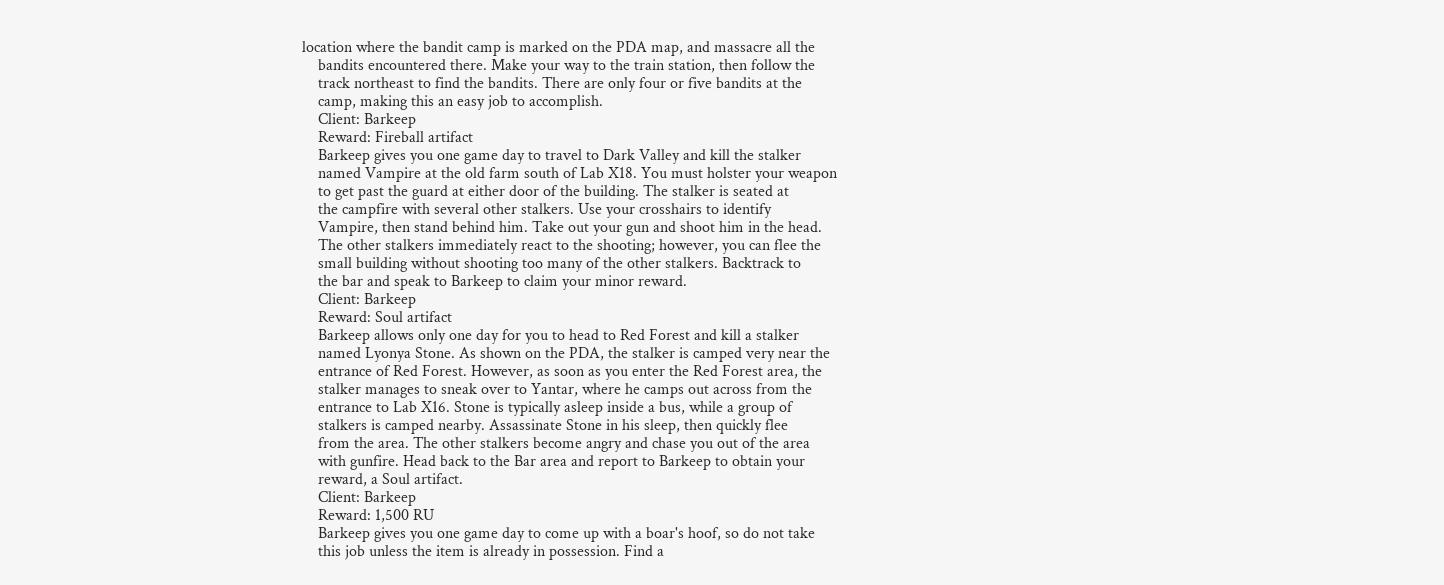location where the bandit camp is marked on the PDA map, and massacre all the
    bandits encountered there. Make your way to the train station, then follow the
    track northeast to find the bandits. There are only four or five bandits at the
    camp, making this an easy job to accomplish.
    Client: Barkeep
    Reward: Fireball artifact
    Barkeep gives you one game day to travel to Dark Valley and kill the stalker
    named Vampire at the old farm south of Lab X18. You must holster your weapon
    to get past the guard at either door of the building. The stalker is seated at
    the campfire with several other stalkers. Use your crosshairs to identify
    Vampire, then stand behind him. Take out your gun and shoot him in the head.
    The other stalkers immediately react to the shooting; however, you can flee the
    small building without shooting too many of the other stalkers. Backtrack to
    the bar and speak to Barkeep to claim your minor reward.
    Client: Barkeep
    Reward: Soul artifact
    Barkeep allows only one day for you to head to Red Forest and kill a stalker
    named Lyonya Stone. As shown on the PDA, the stalker is camped very near the
    entrance of Red Forest. However, as soon as you enter the Red Forest area, the
    stalker manages to sneak over to Yantar, where he camps out across from the
    entrance to Lab X16. Stone is typically asleep inside a bus, while a group of
    stalkers is camped nearby. Assassinate Stone in his sleep, then quickly flee
    from the area. The other stalkers become angry and chase you out of the area
    with gunfire. Head back to the Bar area and report to Barkeep to obtain your
    reward, a Soul artifact.
    Client: Barkeep
    Reward: 1,500 RU
    Barkeep gives you one game day to come up with a boar's hoof, so do not take
    this job unless the item is already in possession. Find a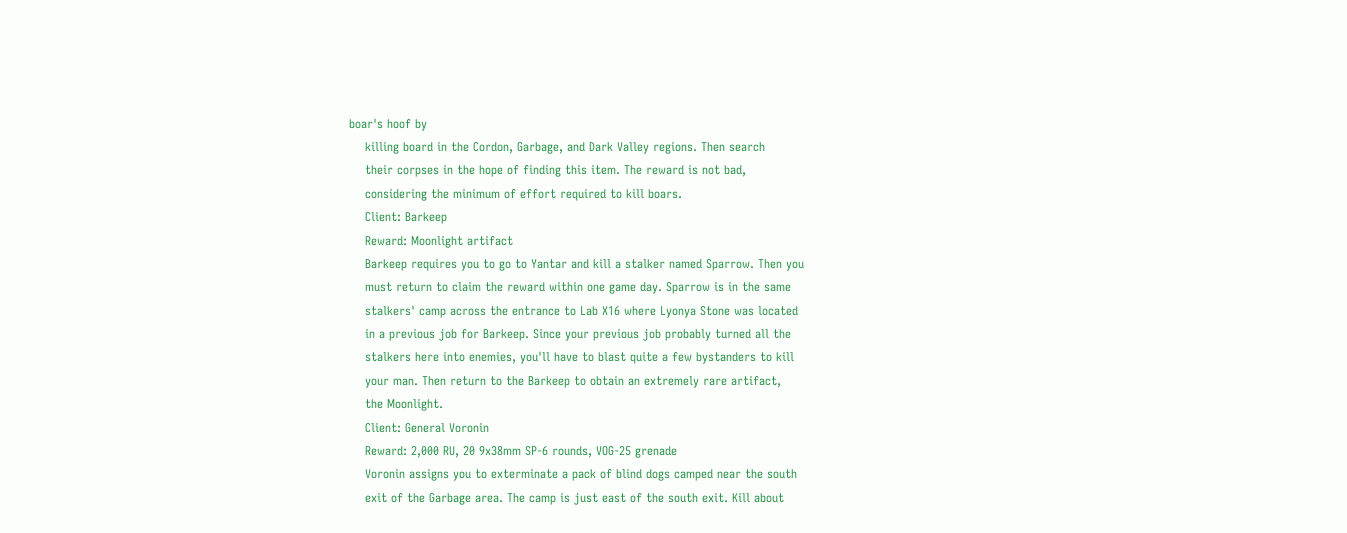boar's hoof by
    killing board in the Cordon, Garbage, and Dark Valley regions. Then search
    their corpses in the hope of finding this item. The reward is not bad,
    considering the minimum of effort required to kill boars.
    Client: Barkeep
    Reward: Moonlight artifact
    Barkeep requires you to go to Yantar and kill a stalker named Sparrow. Then you
    must return to claim the reward within one game day. Sparrow is in the same
    stalkers' camp across the entrance to Lab X16 where Lyonya Stone was located
    in a previous job for Barkeep. Since your previous job probably turned all the
    stalkers here into enemies, you'll have to blast quite a few bystanders to kill
    your man. Then return to the Barkeep to obtain an extremely rare artifact,
    the Moonlight.
    Client: General Voronin
    Reward: 2,000 RU, 20 9x38mm SP-6 rounds, VOG-25 grenade
    Voronin assigns you to exterminate a pack of blind dogs camped near the south
    exit of the Garbage area. The camp is just east of the south exit. Kill about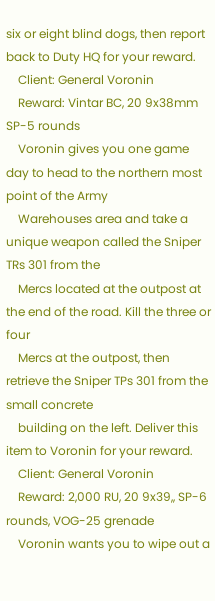six or eight blind dogs, then report back to Duty HQ for your reward.
    Client: General Voronin
    Reward: Vintar BC, 20 9x38mm SP-5 rounds
    Voronin gives you one game day to head to the northern most point of the Army
    Warehouses area and take a unique weapon called the Sniper TRs 301 from the
    Mercs located at the outpost at the end of the road. Kill the three or four
    Mercs at the outpost, then retrieve the Sniper TPs 301 from the small concrete
    building on the left. Deliver this item to Voronin for your reward.
    Client: General Voronin
    Reward: 2,000 RU, 20 9x39,, SP-6 rounds, VOG-25 grenade
    Voronin wants you to wipe out a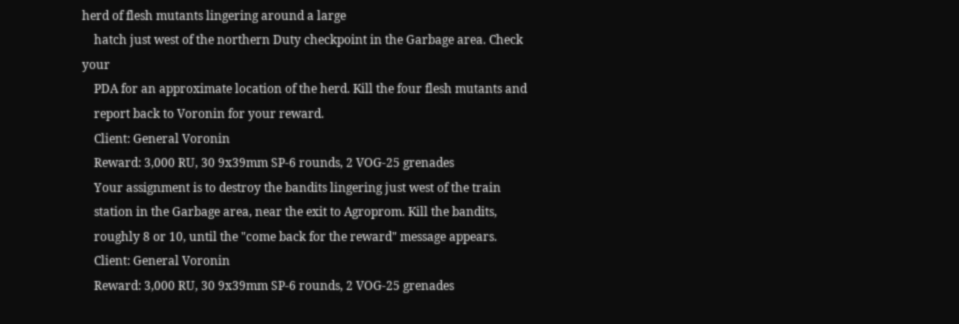herd of flesh mutants lingering around a large
    hatch just west of the northern Duty checkpoint in the Garbage area. Check your
    PDA for an approximate location of the herd. Kill the four flesh mutants and
    report back to Voronin for your reward.
    Client: General Voronin
    Reward: 3,000 RU, 30 9x39mm SP-6 rounds, 2 VOG-25 grenades
    Your assignment is to destroy the bandits lingering just west of the train
    station in the Garbage area, near the exit to Agroprom. Kill the bandits,
    roughly 8 or 10, until the "come back for the reward" message appears.
    Client: General Voronin
    Reward: 3,000 RU, 30 9x39mm SP-6 rounds, 2 VOG-25 grenades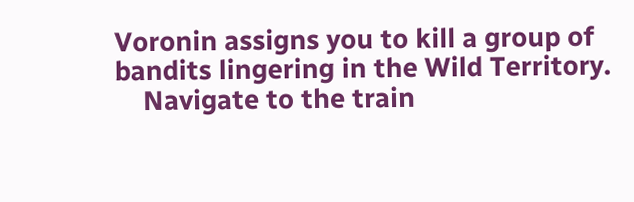Voronin assigns you to kill a group of bandits lingering in the Wild Territory.
    Navigate to the train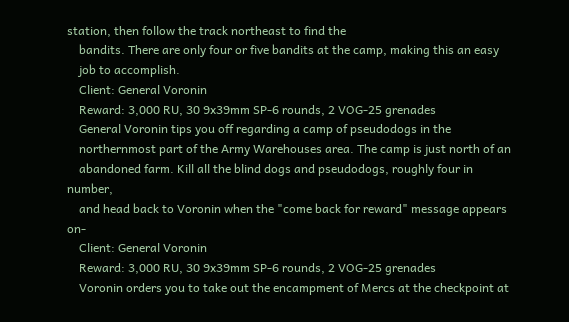station, then follow the track northeast to find the
    bandits. There are only four or five bandits at the camp, making this an easy
    job to accomplish.
    Client: General Voronin
    Reward: 3,000 RU, 30 9x39mm SP-6 rounds, 2 VOG-25 grenades
    General Voronin tips you off regarding a camp of pseudodogs in the
    northernmost part of the Army Warehouses area. The camp is just north of an
    abandoned farm. Kill all the blind dogs and pseudodogs, roughly four in number,
    and head back to Voronin when the "come back for reward" message appears on-
    Client: General Voronin
    Reward: 3,000 RU, 30 9x39mm SP-6 rounds, 2 VOG-25 grenades
    Voronin orders you to take out the encampment of Mercs at the checkpoint at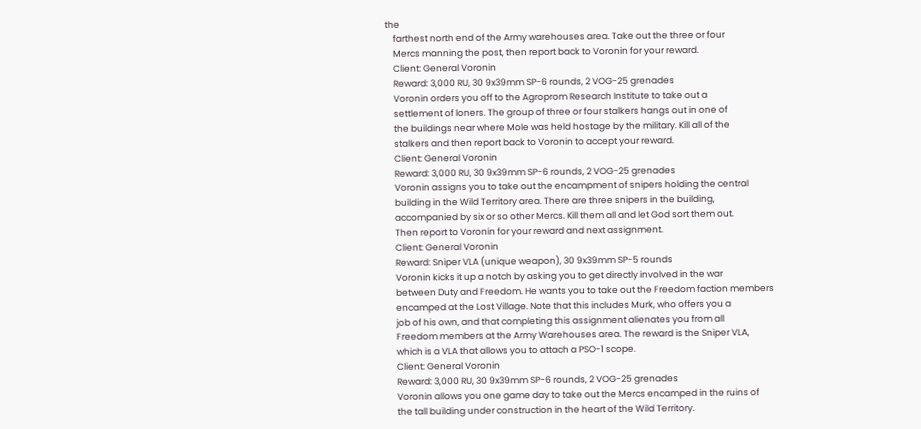the
    farthest north end of the Army warehouses area. Take out the three or four
    Mercs manning the post, then report back to Voronin for your reward.
    Client: General Voronin
    Reward: 3,000 RU, 30 9x39mm SP-6 rounds, 2 VOG-25 grenades
    Voronin orders you off to the Agroprom Research Institute to take out a
    settlement of loners. The group of three or four stalkers hangs out in one of
    the buildings near where Mole was held hostage by the military. Kill all of the
    stalkers and then report back to Voronin to accept your reward.
    Client: General Voronin
    Reward: 3,000 RU, 30 9x39mm SP-6 rounds, 2 VOG-25 grenades
    Voronin assigns you to take out the encampment of snipers holding the central
    building in the Wild Territory area. There are three snipers in the building,
    accompanied by six or so other Mercs. Kill them all and let God sort them out.
    Then report to Voronin for your reward and next assignment.
    Client: General Voronin
    Reward: Sniper VLA (unique weapon), 30 9x39mm SP-5 rounds
    Voronin kicks it up a notch by asking you to get directly involved in the war
    between Duty and Freedom. He wants you to take out the Freedom faction members
    encamped at the Lost Village. Note that this includes Murk, who offers you a
    job of his own, and that completing this assignment alienates you from all
    Freedom members at the Army Warehouses area. The reward is the Sniper VLA,
    which is a VLA that allows you to attach a PSO-1 scope.
    Client: General Voronin
    Reward: 3,000 RU, 30 9x39mm SP-6 rounds, 2 VOG-25 grenades
    Voronin allows you one game day to take out the Mercs encamped in the ruins of
    the tall building under construction in the heart of the Wild Territory.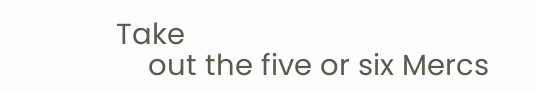Take
    out the five or six Mercs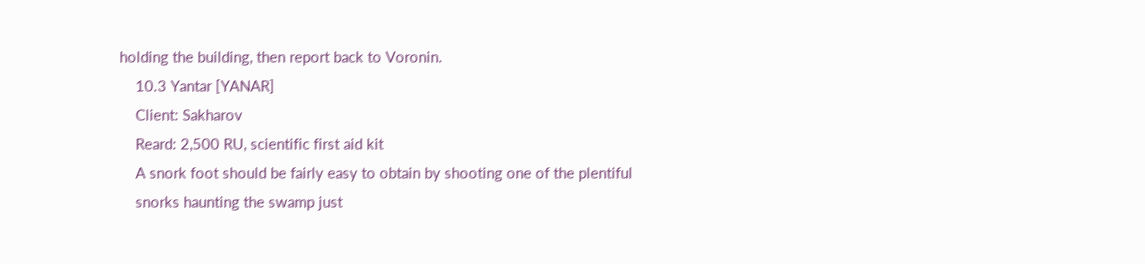holding the building, then report back to Voronin.
    10.3 Yantar [YANAR]
    Client: Sakharov
    Reard: 2,500 RU, scientific first aid kit
    A snork foot should be fairly easy to obtain by shooting one of the plentiful
    snorks haunting the swamp just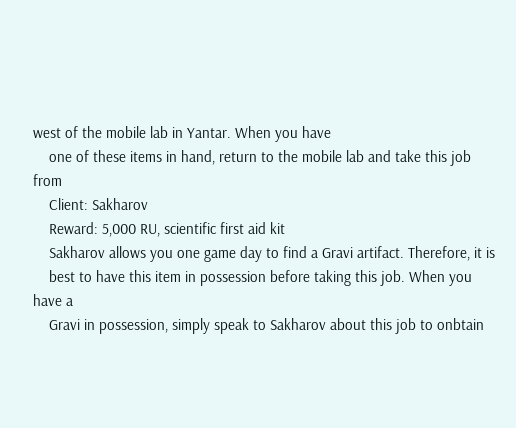west of the mobile lab in Yantar. When you have
    one of these items in hand, return to the mobile lab and take this job from
    Client: Sakharov
    Reward: 5,000 RU, scientific first aid kit
    Sakharov allows you one game day to find a Gravi artifact. Therefore, it is
    best to have this item in possession before taking this job. When you have a
    Gravi in possession, simply speak to Sakharov about this job to onbtain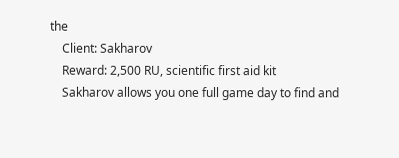the
    Client: Sakharov
    Reward: 2,500 RU, scientific first aid kit
    Sakharov allows you one full game day to find and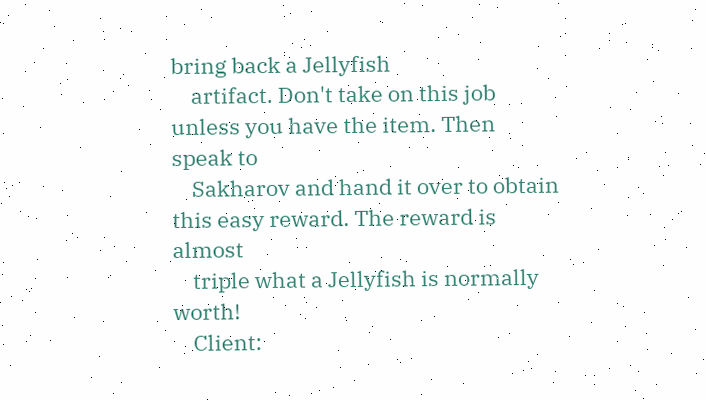bring back a Jellyfish
    artifact. Don't take on this job unless you have the item. Then speak to
    Sakharov and hand it over to obtain this easy reward. The reward is almost
    triple what a Jellyfish is normally worth!
    Client: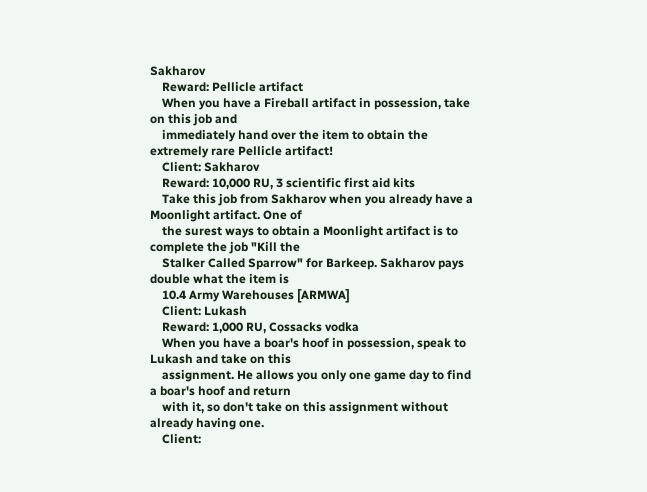Sakharov
    Reward: Pellicle artifact
    When you have a Fireball artifact in possession, take on this job and
    immediately hand over the item to obtain the extremely rare Pellicle artifact!
    Client: Sakharov
    Reward: 10,000 RU, 3 scientific first aid kits
    Take this job from Sakharov when you already have a Moonlight artifact. One of
    the surest ways to obtain a Moonlight artifact is to complete the job "Kill the
    Stalker Called Sparrow" for Barkeep. Sakharov pays double what the item is
    10.4 Army Warehouses [ARMWA]
    Client: Lukash
    Reward: 1,000 RU, Cossacks vodka
    When you have a boar's hoof in possession, speak to Lukash and take on this
    assignment. He allows you only one game day to find a boar's hoof and return
    with it, so don't take on this assignment without already having one.
    Client: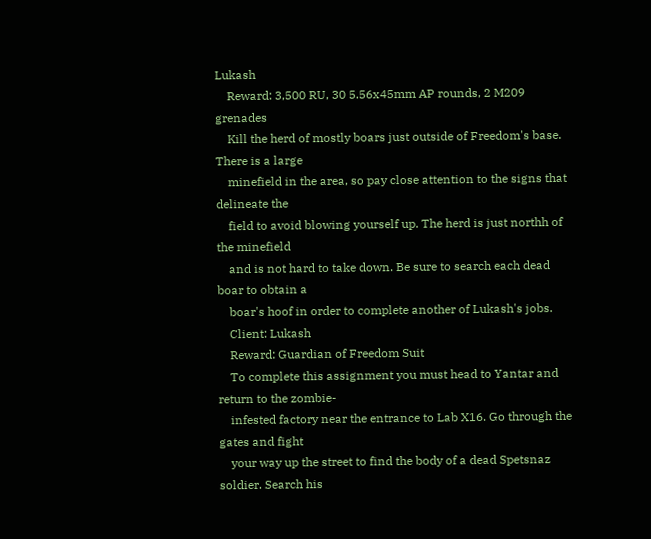Lukash
    Reward: 3,500 RU, 30 5.56x45mm AP rounds, 2 M209 grenades
    Kill the herd of mostly boars just outside of Freedom's base. There is a large
    minefield in the area, so pay close attention to the signs that delineate the
    field to avoid blowing yourself up. The herd is just northh of the minefield
    and is not hard to take down. Be sure to search each dead boar to obtain a
    boar's hoof in order to complete another of Lukash's jobs.
    Client: Lukash
    Reward: Guardian of Freedom Suit
    To complete this assignment you must head to Yantar and return to the zombie-
    infested factory near the entrance to Lab X16. Go through the gates and fight
    your way up the street to find the body of a dead Spetsnaz soldier. Search his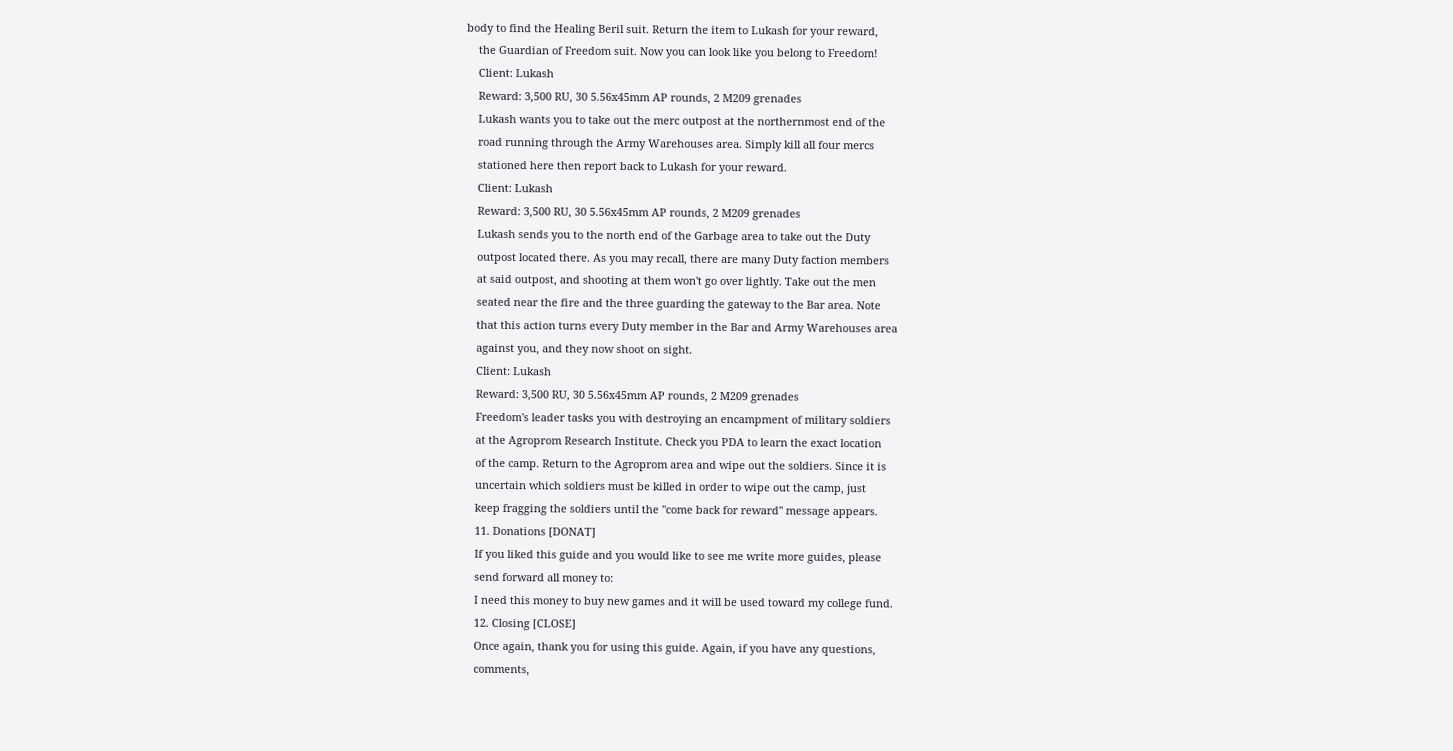body to find the Healing Beril suit. Return the item to Lukash for your reward,
    the Guardian of Freedom suit. Now you can look like you belong to Freedom!
    Client: Lukash
    Reward: 3,500 RU, 30 5.56x45mm AP rounds, 2 M209 grenades
    Lukash wants you to take out the merc outpost at the northernmost end of the
    road running through the Army Warehouses area. Simply kill all four mercs
    stationed here then report back to Lukash for your reward.
    Client: Lukash
    Reward: 3,500 RU, 30 5.56x45mm AP rounds, 2 M209 grenades
    Lukash sends you to the north end of the Garbage area to take out the Duty
    outpost located there. As you may recall, there are many Duty faction members
    at said outpost, and shooting at them won't go over lightly. Take out the men
    seated near the fire and the three guarding the gateway to the Bar area. Note
    that this action turns every Duty member in the Bar and Army Warehouses area
    against you, and they now shoot on sight.
    Client: Lukash
    Reward: 3,500 RU, 30 5.56x45mm AP rounds, 2 M209 grenades
    Freedom's leader tasks you with destroying an encampment of military soldiers
    at the Agroprom Research Institute. Check you PDA to learn the exact location
    of the camp. Return to the Agroprom area and wipe out the soldiers. Since it is
    uncertain which soldiers must be killed in order to wipe out the camp, just
    keep fragging the soldiers until the "come back for reward" message appears.
    11. Donations [DONAT]
    If you liked this guide and you would like to see me write more guides, please
    send forward all money to:
    I need this money to buy new games and it will be used toward my college fund.
    12. Closing [CLOSE]
    Once again, thank you for using this guide. Again, if you have any questions,
    comments,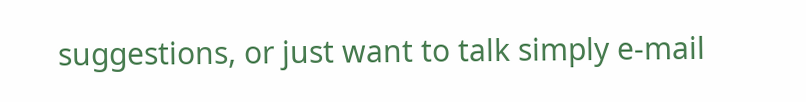suggestions, or just want to talk simply e-mail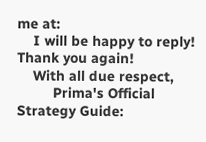me at:
    I will be happy to reply! Thank you again!
    With all due respect,
         Prima's Official Strategy Guide: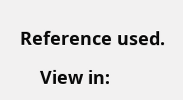Reference used.

    View in: